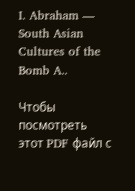I. Abraham — South Asian Cultures of the Bomb A..

Чтобы посмотреть этот PDF файл с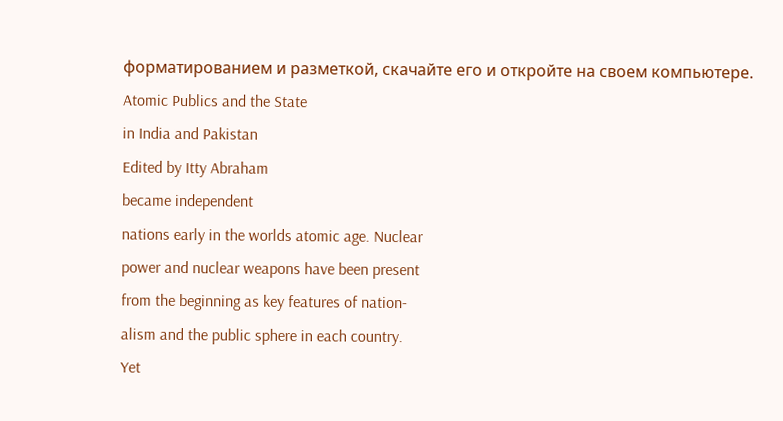форматированием и разметкой, скачайте его и откройте на своем компьютере.
Atomic Publics and the State
in India and Pakistan
Edited by Itty Abraham
became independent
nations early in the worlds atomic age. Nuclear
power and nuclear weapons have been present
from the beginning as key features of nation-
alism and the public sphere in each country.
Yet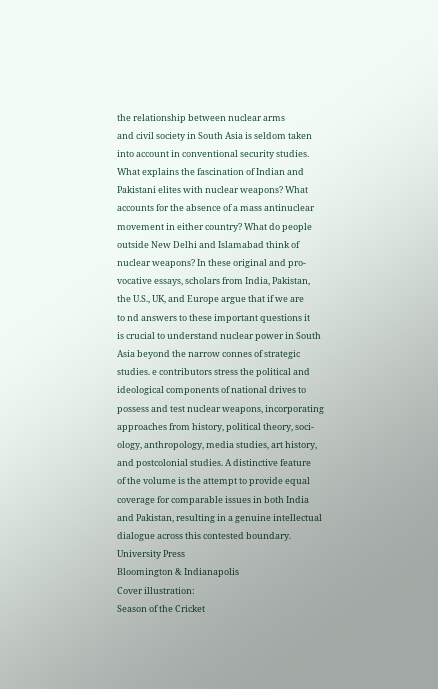the relationship between nuclear arms
and civil society in South Asia is seldom taken
into account in conventional security studies.
What explains the fascination of Indian and
Pakistani elites with nuclear weapons? What
accounts for the absence of a mass antinuclear
movement in either country? What do people
outside New Delhi and Islamabad think of
nuclear weapons? In these original and pro-
vocative essays, scholars from India, Pakistan,
the U.S., UK, and Europe argue that if we are
to nd answers to these important questions it
is crucial to understand nuclear power in South
Asia beyond the narrow connes of strategic
studies. e contributors stress the political and
ideological components of national drives to
possess and test nuclear weapons, incorporating
approaches from history, political theory, soci-
ology, anthropology, media studies, art history,
and postcolonial studies. A distinctive feature
of the volume is the attempt to provide equal
coverage for comparable issues in both India
and Pakistan, resulting in a genuine intellectual
dialogue across this contested boundary.
University Press
Bloomington & Indianapolis
Cover illustration:
Season of the Cricket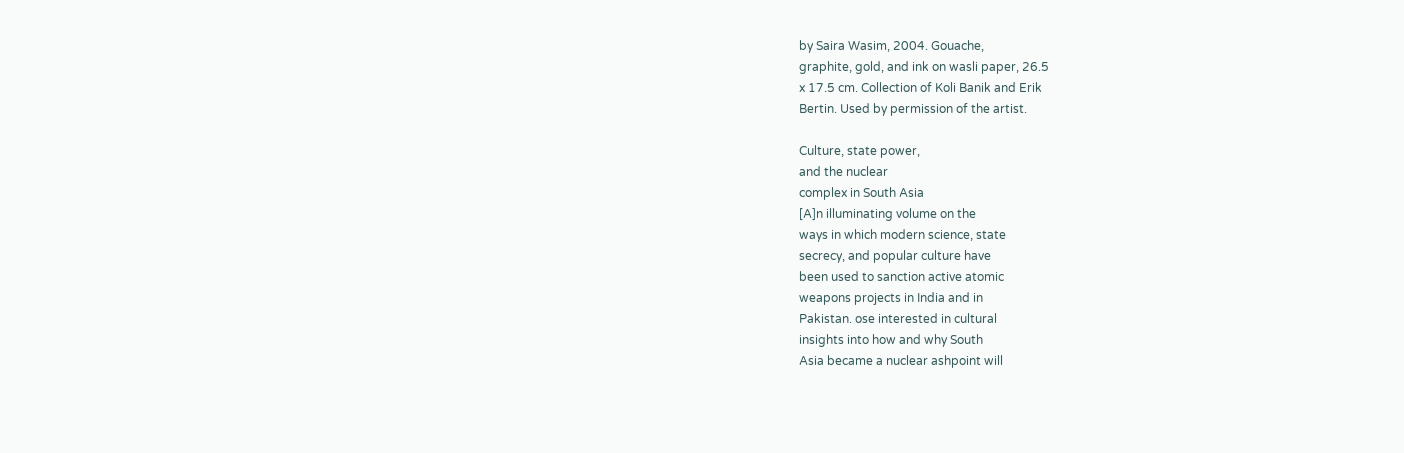by Saira Wasim, 2004. Gouache,
graphite, gold, and ink on wasli paper, 26.5
x 17.5 cm. Collection of Koli Banik and Erik
Bertin. Used by permission of the artist.

Culture, state power,
and the nuclear
complex in South Asia
[A]n illuminating volume on the
ways in which modern science, state
secrecy, and popular culture have
been used to sanction active atomic
weapons projects in India and in
Pakistan. ose interested in cultural
insights into how and why South
Asia became a nuclear ashpoint will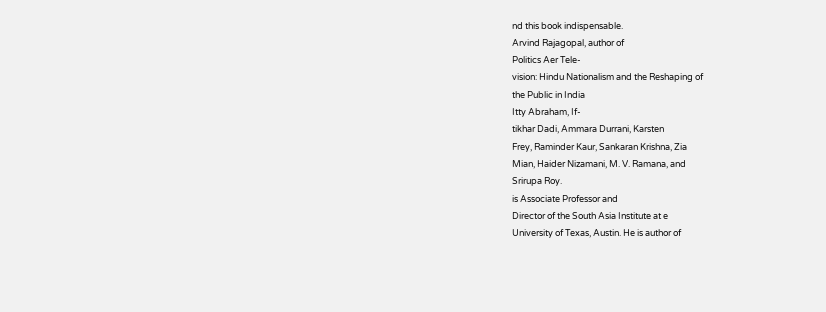nd this book indispensable.
Arvind Rajagopal, author of
Politics Aer Tele-
vision: Hindu Nationalism and the Reshaping of
the Public in India
Itty Abraham, If-
tikhar Dadi, Ammara Durrani, Karsten
Frey, Raminder Kaur, Sankaran Krishna, Zia
Mian, Haider Nizamani, M. V. Ramana, and
Srirupa Roy.
is Associate Professor and
Director of the South Asia Institute at e
University of Texas, Austin. He is author of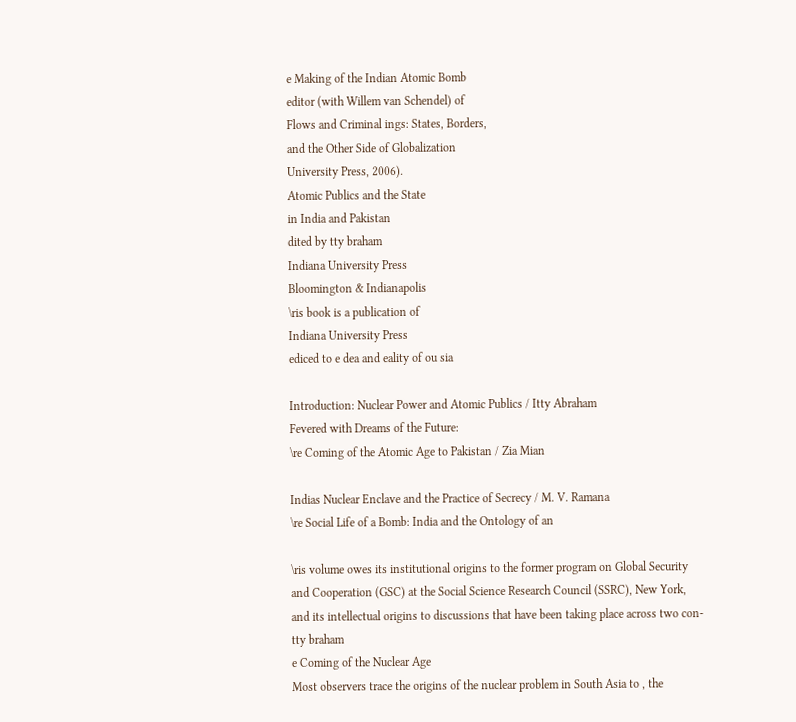e Making of the Indian Atomic Bomb
editor (with Willem van Schendel) of
Flows and Criminal ings: States, Borders,
and the Other Side of Globalization
University Press, 2006).
Atomic Publics and the State
in India and Pakistan
dited by tty braham
Indiana University Press
Bloomington & Indianapolis
\ris book is a publication of
Indiana University Press
ediced to e dea and eality of ou sia

Introduction: Nuclear Power and Atomic Publics / Itty Abraham
Fevered with Dreams of the Future:
\re Coming of the Atomic Age to Pakistan / Zia Mian

Indias Nuclear Enclave and the Practice of Secrecy / M. V. Ramana
\re Social Life of a Bomb: India and the Ontology of an

\ris volume owes its institutional origins to the former program on Global Security
and Cooperation (GSC) at the Social Science Research Council (SSRC), New York,
and its intellectual origins to discussions that have been taking place across two con-
tty braham
e Coming of the Nuclear Age
Most observers trace the origins of the nuclear problem in South Asia to , the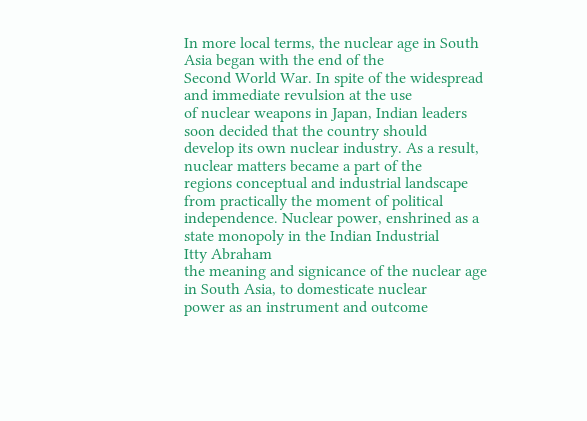In more local terms, the nuclear age in South Asia began with the end of the
Second World War. In spite of the widespread and immediate revulsion at the use
of nuclear weapons in Japan, Indian leaders soon decided that the country should
develop its own nuclear industry. As a result, nuclear matters became a part of the
regions conceptual and industrial landscape from practically the moment of political
independence. Nuclear power, enshrined as a state monopoly in the Indian Industrial
Itty Abraham
the meaning and signicance of the nuclear age in South Asia, to domesticate nuclear
power as an instrument and outcome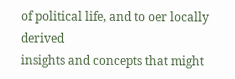of political life, and to oer locally derived
insights and concepts that might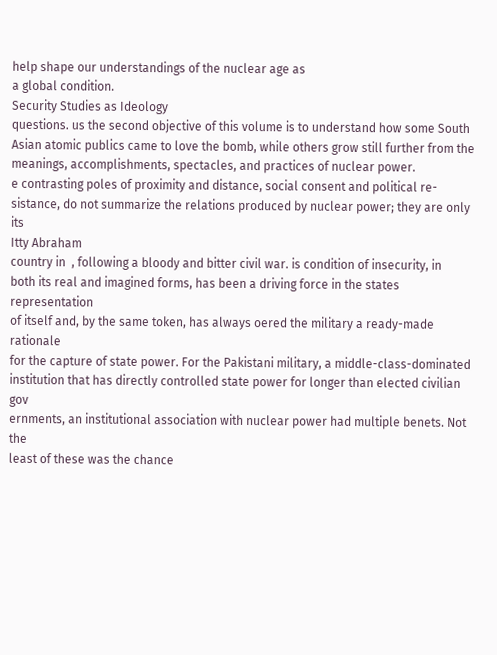help shape our understandings of the nuclear age as
a global condition.
Security Studies as Ideology
questions. us the second objective of this volume is to understand how some South
Asian atomic publics came to love the bomb, while others grow still further from the
meanings, accomplishments, spectacles, and practices of nuclear power.
e contrasting poles of proximity and distance, social consent and political re-
sistance, do not summarize the relations produced by nuclear power; they are only its
Itty Abraham
country in  , following a bloody and bitter civil war. is condition of insecurity, in
both its real and imagined forms, has been a driving force in the states representation
of itself and, by the same token, has always oered the military a ready-made rationale
for the capture of state power. For the Pakistani military, a middle-class-dominated
institution that has directly controlled state power for longer than elected civilian gov
ernments, an institutional association with nuclear power had multiple benets. Not the
least of these was the chance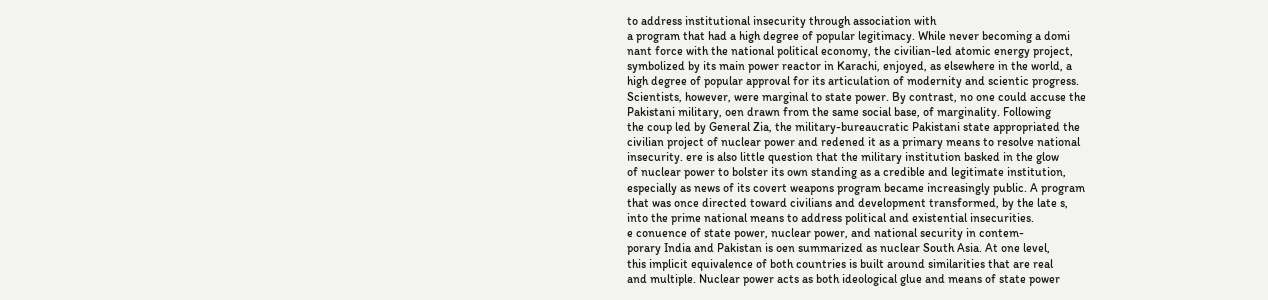to address institutional insecurity through association with
a program that had a high degree of popular legitimacy. While never becoming a domi
nant force with the national political economy, the civilian-led atomic energy project,
symbolized by its main power reactor in Karachi, enjoyed, as elsewhere in the world, a
high degree of popular approval for its articulation of modernity and scientic progress.
Scientists, however, were marginal to state power. By contrast, no one could accuse the
Pakistani military, oen drawn from the same social base, of marginality. Following
the coup led by General Zia, the military-bureaucratic Pakistani state appropriated the
civilian project of nuclear power and redened it as a primary means to resolve national
insecurity. ere is also little question that the military institution basked in the glow
of nuclear power to bolster its own standing as a credible and legitimate institution,
especially as news of its covert weapons program became increasingly public. A program
that was once directed toward civilians and development transformed, by the late s,
into the prime national means to address political and existential insecurities.
e conuence of state power, nuclear power, and national security in contem-
porary India and Pakistan is oen summarized as nuclear South Asia. At one level,
this implicit equivalence of both countries is built around similarities that are real
and multiple. Nuclear power acts as both ideological glue and means of state power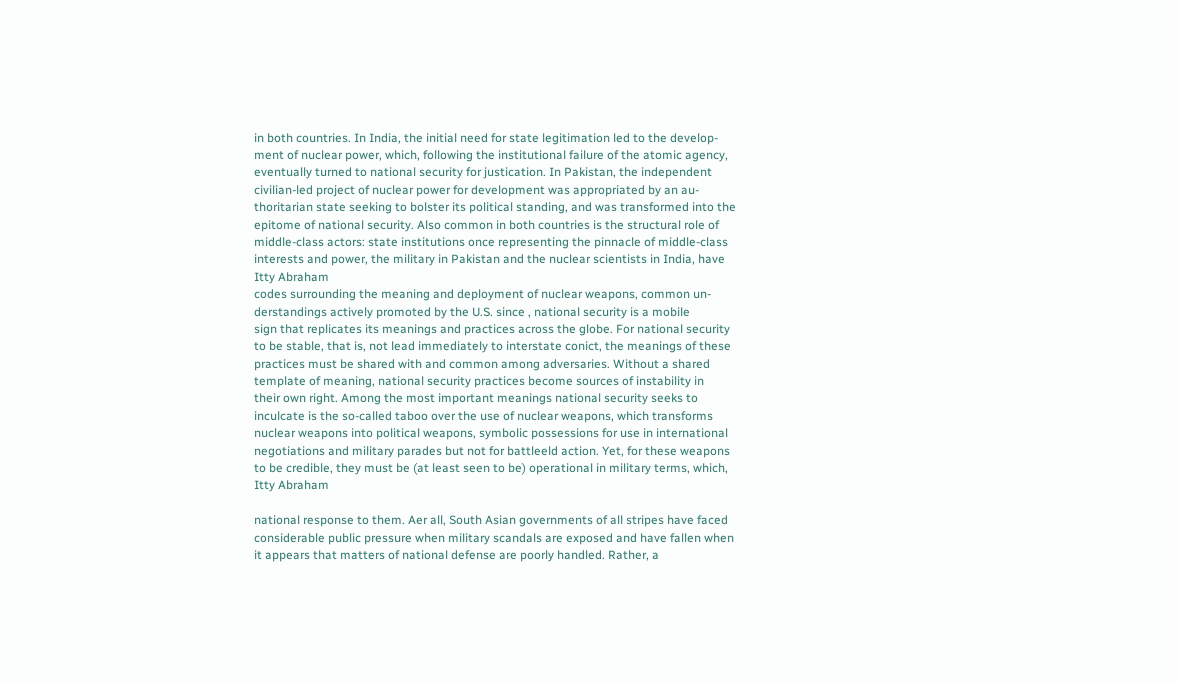in both countries. In India, the initial need for state legitimation led to the develop-
ment of nuclear power, which, following the institutional failure of the atomic agency,
eventually turned to national security for justication. In Pakistan, the independent
civilian-led project of nuclear power for development was appropriated by an au-
thoritarian state seeking to bolster its political standing, and was transformed into the
epitome of national security. Also common in both countries is the structural role of
middle-class actors: state institutions once representing the pinnacle of middle-class
interests and power, the military in Pakistan and the nuclear scientists in India, have
Itty Abraham
codes surrounding the meaning and deployment of nuclear weapons, common un-
derstandings actively promoted by the U.S. since , national security is a mobile
sign that replicates its meanings and practices across the globe. For national security
to be stable, that is, not lead immediately to interstate conict, the meanings of these
practices must be shared with and common among adversaries. Without a shared
template of meaning, national security practices become sources of instability in
their own right. Among the most important meanings national security seeks to
inculcate is the so-called taboo over the use of nuclear weapons, which transforms
nuclear weapons into political weapons, symbolic possessions for use in international
negotiations and military parades but not for battleeld action. Yet, for these weapons
to be credible, they must be (at least seen to be) operational in military terms, which,
Itty Abraham

national response to them. Aer all, South Asian governments of all stripes have faced
considerable public pressure when military scandals are exposed and have fallen when
it appears that matters of national defense are poorly handled. Rather, a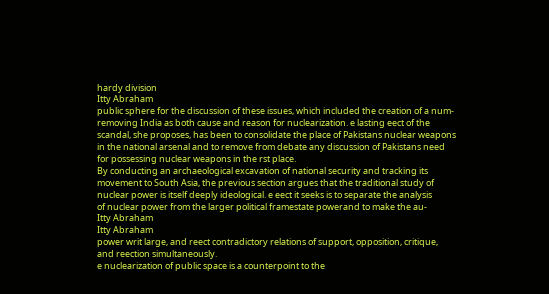hardy division
Itty Abraham
public sphere for the discussion of these issues, which included the creation of a num-
removing India as both cause and reason for nuclearization. e lasting eect of the
scandal, she proposes, has been to consolidate the place of Pakistans nuclear weapons
in the national arsenal and to remove from debate any discussion of Pakistans need
for possessing nuclear weapons in the rst place.
By conducting an archaeological excavation of national security and tracking its
movement to South Asia, the previous section argues that the traditional study of
nuclear power is itself deeply ideological. e eect it seeks is to separate the analysis
of nuclear power from the larger political framestate powerand to make the au-
Itty Abraham
Itty Abraham
power writ large, and reect contradictory relations of support, opposition, critique,
and reection simultaneously.
e nuclearization of public space is a counterpoint to the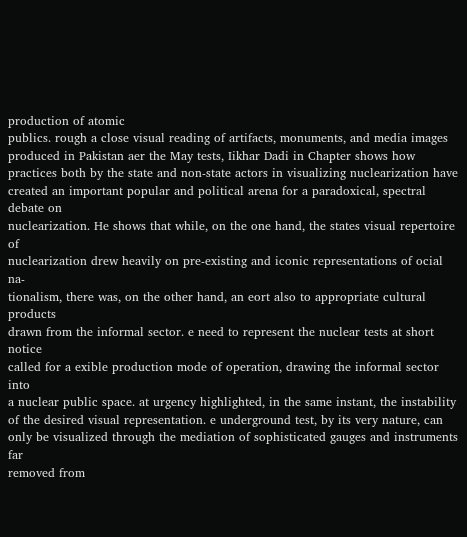production of atomic
publics. rough a close visual reading of artifacts, monuments, and media images
produced in Pakistan aer the May tests, Iikhar Dadi in Chapter shows how
practices both by the state and non-state actors in visualizing nuclearization have
created an important popular and political arena for a paradoxical, spectral debate on
nuclearization. He shows that while, on the one hand, the states visual repertoire of
nuclearization drew heavily on pre-existing and iconic representations of ocial na-
tionalism, there was, on the other hand, an eort also to appropriate cultural products
drawn from the informal sector. e need to represent the nuclear tests at short notice
called for a exible production mode of operation, drawing the informal sector into
a nuclear public space. at urgency highlighted, in the same instant, the instability
of the desired visual representation. e underground test, by its very nature, can
only be visualized through the mediation of sophisticated gauges and instruments far
removed from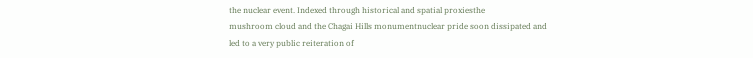the nuclear event. Indexed through historical and spatial proxiesthe
mushroom cloud and the Chagai Hills monumentnuclear pride soon dissipated and
led to a very public reiteration of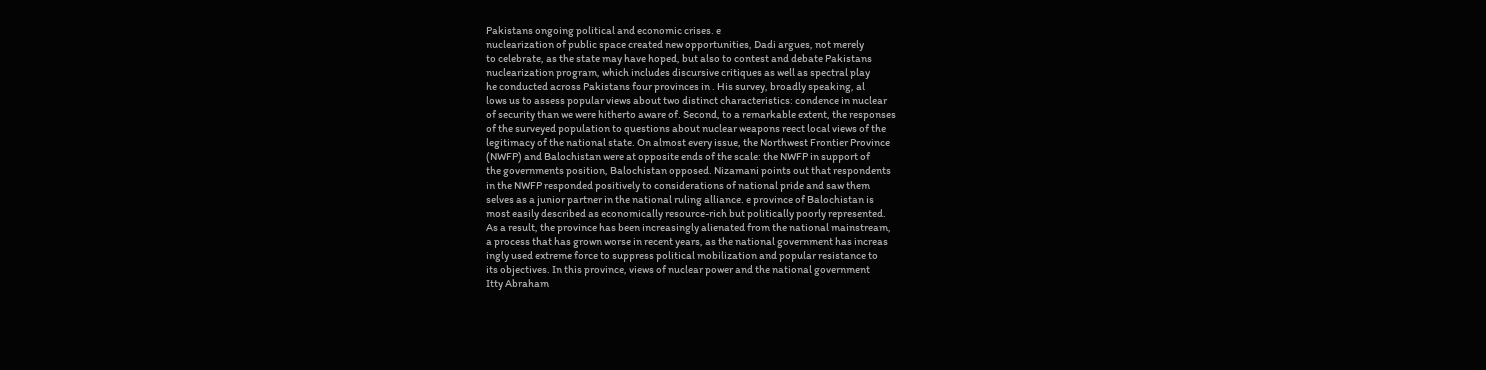Pakistans ongoing political and economic crises. e
nuclearization of public space created new opportunities, Dadi argues, not merely
to celebrate, as the state may have hoped, but also to contest and debate Pakistans
nuclearization program, which includes discursive critiques as well as spectral play
he conducted across Pakistans four provinces in . His survey, broadly speaking, al
lows us to assess popular views about two distinct characteristics: condence in nuclear
of security than we were hitherto aware of. Second, to a remarkable extent, the responses
of the surveyed population to questions about nuclear weapons reect local views of the
legitimacy of the national state. On almost every issue, the Northwest Frontier Province
(NWFP) and Balochistan were at opposite ends of the scale: the NWFP in support of
the governments position, Balochistan opposed. Nizamani points out that respondents
in the NWFP responded positively to considerations of national pride and saw them
selves as a junior partner in the national ruling alliance. e province of Balochistan is
most easily described as economically resource-rich but politically poorly represented.
As a result, the province has been increasingly alienated from the national mainstream,
a process that has grown worse in recent years, as the national government has increas
ingly used extreme force to suppress political mobilization and popular resistance to
its objectives. In this province, views of nuclear power and the national government
Itty Abraham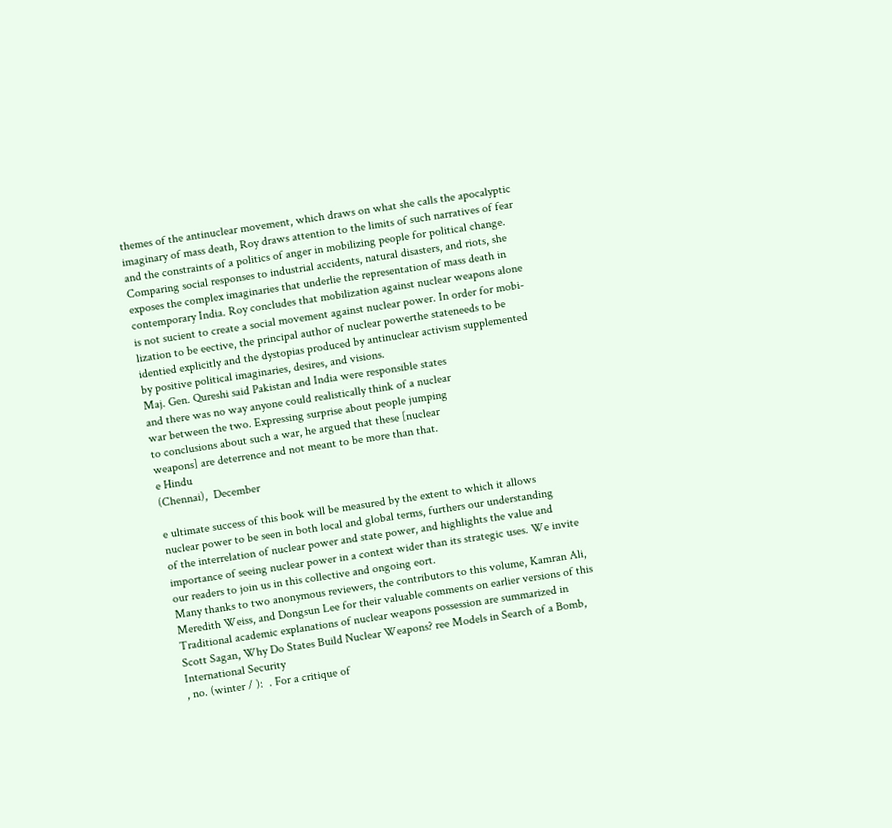themes of the antinuclear movement, which draws on what she calls the apocalyptic
imaginary of mass death, Roy draws attention to the limits of such narratives of fear
and the constraints of a politics of anger in mobilizing people for political change.
Comparing social responses to industrial accidents, natural disasters, and riots, she
exposes the complex imaginaries that underlie the representation of mass death in
contemporary India. Roy concludes that mobilization against nuclear weapons alone
is not sucient to create a social movement against nuclear power. In order for mobi-
lization to be eective, the principal author of nuclear powerthe stateneeds to be
identied explicitly and the dystopias produced by antinuclear activism supplemented
by positive political imaginaries, desires, and visions.
Maj. Gen. Qureshi said Pakistan and India were responsible states
and there was no way anyone could realistically think of a nuclear
war between the two. Expressing surprise about people jumping
to conclusions about such a war, he argued that these [nuclear
weapons] are deterrence and not meant to be more than that.
e Hindu
(Chennai),  December

e ultimate success of this book will be measured by the extent to which it allows
nuclear power to be seen in both local and global terms, furthers our understanding
of the interrelation of nuclear power and state power, and highlights the value and
importance of seeing nuclear power in a context wider than its strategic uses. We invite
our readers to join us in this collective and ongoing eort.
Many thanks to two anonymous reviewers, the contributors to this volume, Kamran Ali,
Meredith Weiss, and Dongsun Lee for their valuable comments on earlier versions of this
Traditional academic explanations of nuclear weapons possession are summarized in
Scott Sagan, Why Do States Build Nuclear Weapons? ree Models in Search of a Bomb,
International Security
, no. (winter / ):  . For a critique of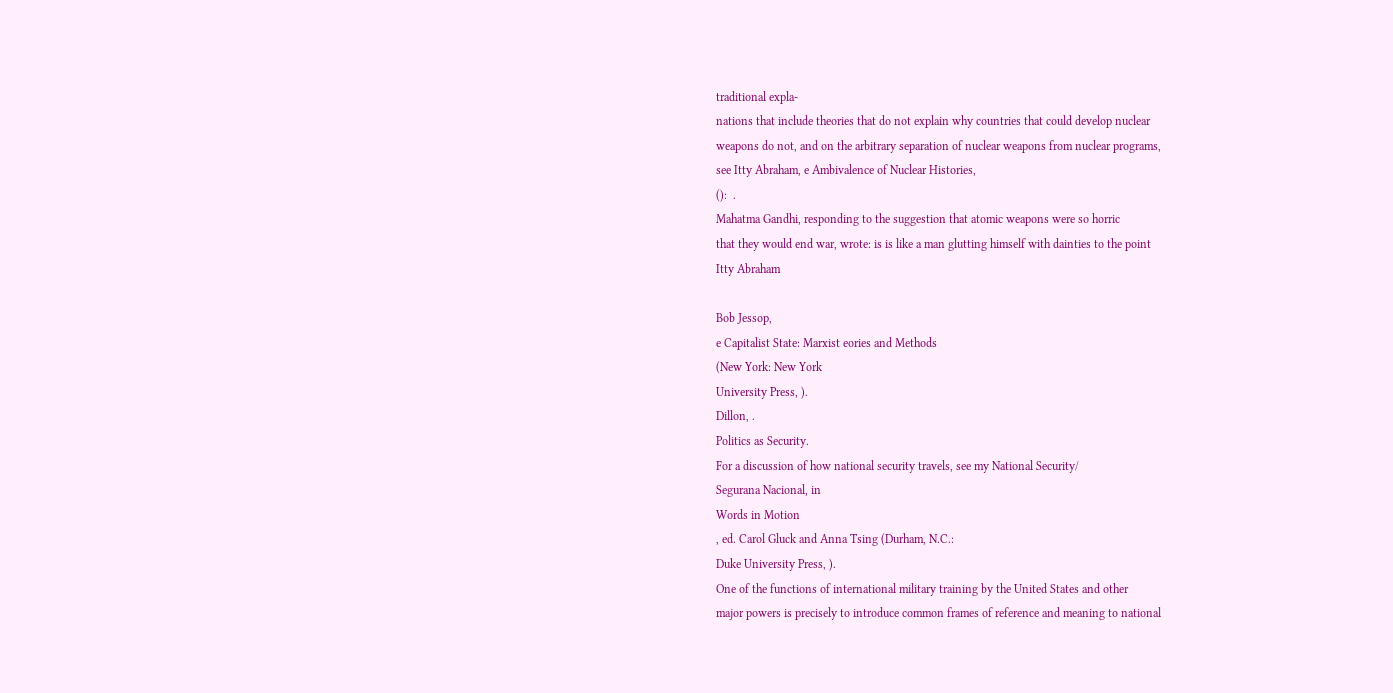traditional expla-
nations that include theories that do not explain why countries that could develop nuclear
weapons do not, and on the arbitrary separation of nuclear weapons from nuclear programs,
see Itty Abraham, e Ambivalence of Nuclear Histories,
():  .
Mahatma Gandhi, responding to the suggestion that atomic weapons were so horric
that they would end war, wrote: is is like a man glutting himself with dainties to the point
Itty Abraham

Bob Jessop,
e Capitalist State: Marxist eories and Methods
(New York: New York
University Press, ).
Dillon, .
Politics as Security.
For a discussion of how national security travels, see my National Security/
Segurana Nacional, in
Words in Motion
, ed. Carol Gluck and Anna Tsing (Durham, N.C.:
Duke University Press, ).
One of the functions of international military training by the United States and other
major powers is precisely to introduce common frames of reference and meaning to national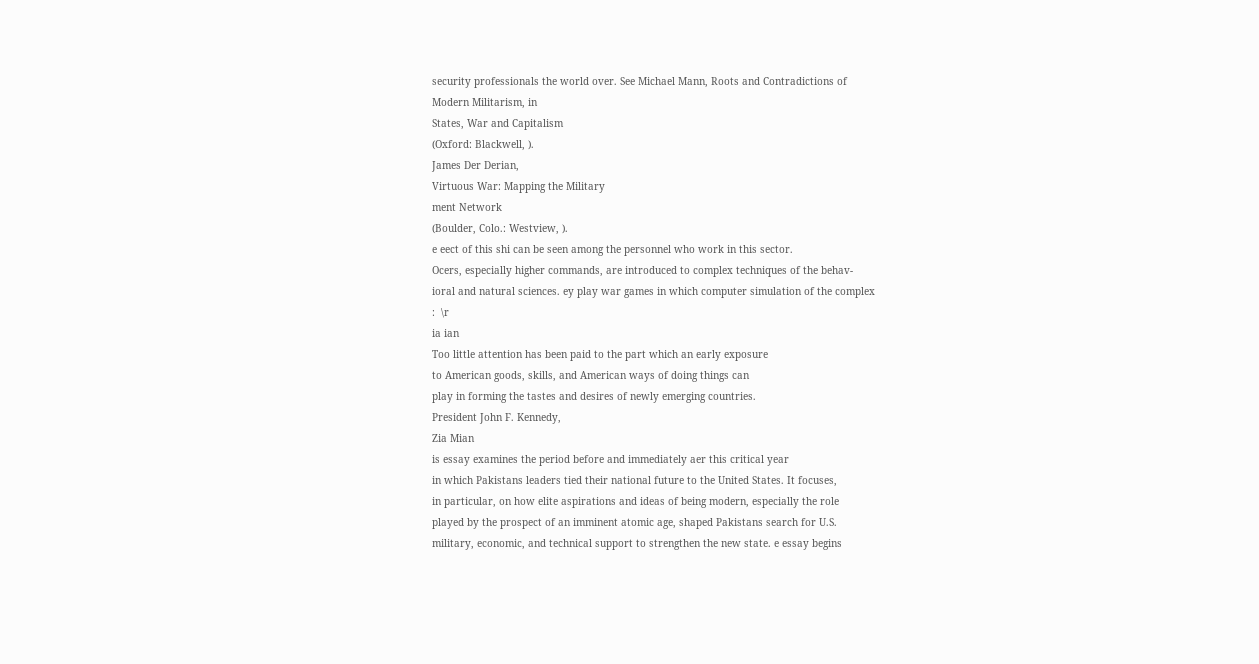security professionals the world over. See Michael Mann, Roots and Contradictions of
Modern Militarism, in
States, War and Capitalism
(Oxford: Blackwell, ).
James Der Derian,
Virtuous War: Mapping the Military
ment Network
(Boulder, Colo.: Westview, ).
e eect of this shi can be seen among the personnel who work in this sector.
Ocers, especially higher commands, are introduced to complex techniques of the behav-
ioral and natural sciences. ey play war games in which computer simulation of the complex
:  \r
ia ian
Too little attention has been paid to the part which an early exposure
to American goods, skills, and American ways of doing things can
play in forming the tastes and desires of newly emerging countries.
President John F. Kennedy,
Zia Mian
is essay examines the period before and immediately aer this critical year
in which Pakistans leaders tied their national future to the United States. It focuses,
in particular, on how elite aspirations and ideas of being modern, especially the role
played by the prospect of an imminent atomic age, shaped Pakistans search for U.S.
military, economic, and technical support to strengthen the new state. e essay begins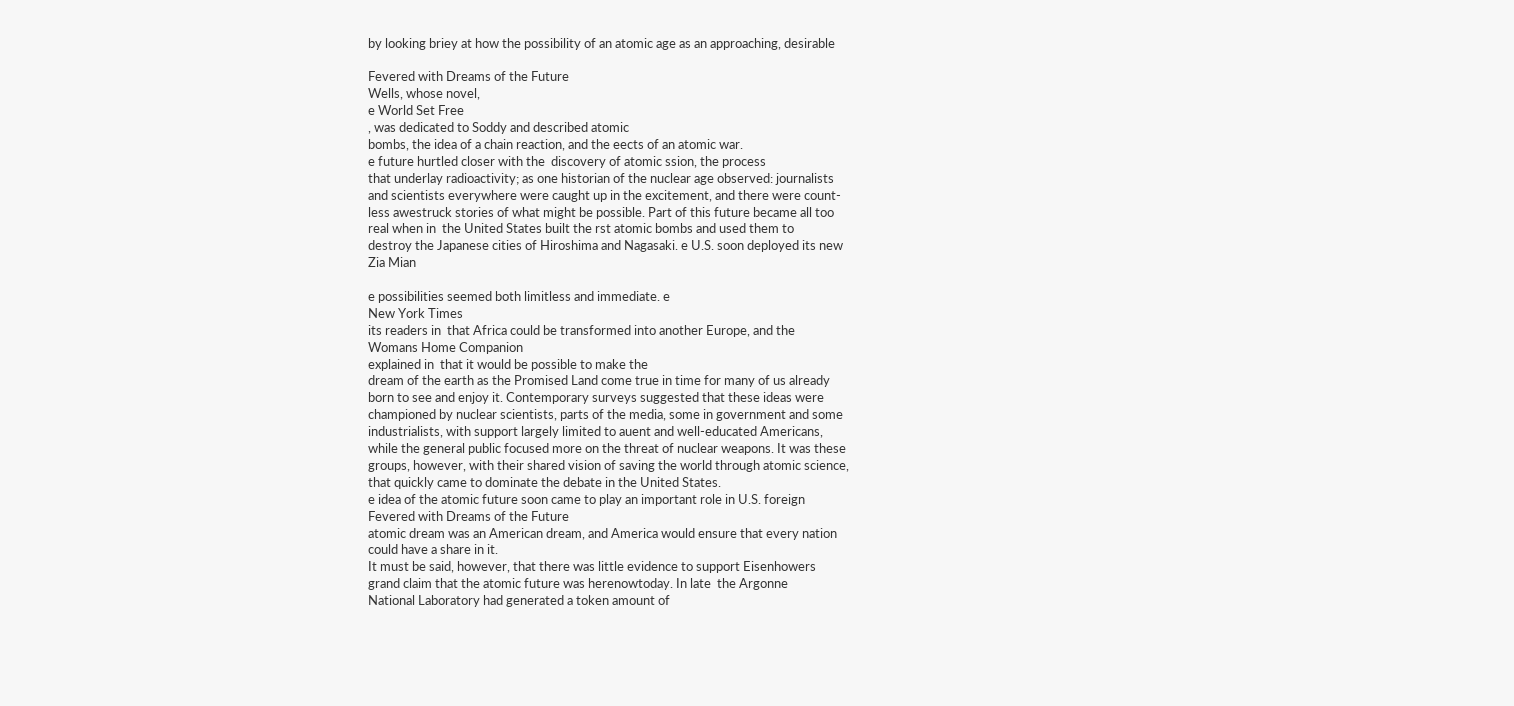by looking briey at how the possibility of an atomic age as an approaching, desirable

Fevered with Dreams of the Future
Wells, whose novel,
e World Set Free
, was dedicated to Soddy and described atomic
bombs, the idea of a chain reaction, and the eects of an atomic war.
e future hurtled closer with the  discovery of atomic ssion, the process
that underlay radioactivity; as one historian of the nuclear age observed: journalists
and scientists everywhere were caught up in the excitement, and there were count-
less awestruck stories of what might be possible. Part of this future became all too
real when in  the United States built the rst atomic bombs and used them to
destroy the Japanese cities of Hiroshima and Nagasaki. e U.S. soon deployed its new
Zia Mian

e possibilities seemed both limitless and immediate. e
New York Times
its readers in  that Africa could be transformed into another Europe, and the
Womans Home Companion
explained in  that it would be possible to make the
dream of the earth as the Promised Land come true in time for many of us already
born to see and enjoy it. Contemporary surveys suggested that these ideas were
championed by nuclear scientists, parts of the media, some in government and some
industrialists, with support largely limited to auent and well-educated Americans,
while the general public focused more on the threat of nuclear weapons. It was these
groups, however, with their shared vision of saving the world through atomic science,
that quickly came to dominate the debate in the United States.
e idea of the atomic future soon came to play an important role in U.S. foreign
Fevered with Dreams of the Future
atomic dream was an American dream, and America would ensure that every nation
could have a share in it.
It must be said, however, that there was little evidence to support Eisenhowers
grand claim that the atomic future was herenowtoday. In late  the Argonne
National Laboratory had generated a token amount of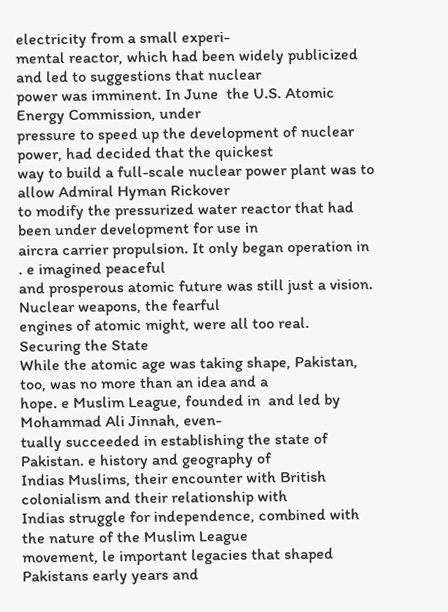electricity from a small experi-
mental reactor, which had been widely publicized and led to suggestions that nuclear
power was imminent. In June  the U.S. Atomic Energy Commission, under
pressure to speed up the development of nuclear power, had decided that the quickest
way to build a full-scale nuclear power plant was to allow Admiral Hyman Rickover
to modify the pressurized water reactor that had been under development for use in
aircra carrier propulsion. It only began operation in . e imagined peaceful
and prosperous atomic future was still just a vision. Nuclear weapons, the fearful
engines of atomic might, were all too real.
Securing the State
While the atomic age was taking shape, Pakistan, too, was no more than an idea and a
hope. e Muslim League, founded in  and led by Mohammad Ali Jinnah, even-
tually succeeded in establishing the state of Pakistan. e history and geography of
Indias Muslims, their encounter with British colonialism and their relationship with
Indias struggle for independence, combined with the nature of the Muslim League
movement, le important legacies that shaped Pakistans early years and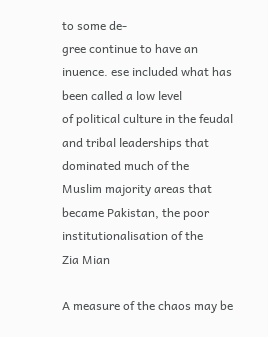to some de-
gree continue to have an inuence. ese included what has been called a low level
of political culture in the feudal and tribal leaderships that dominated much of the
Muslim majority areas that became Pakistan, the poor institutionalisation of the
Zia Mian

A measure of the chaos may be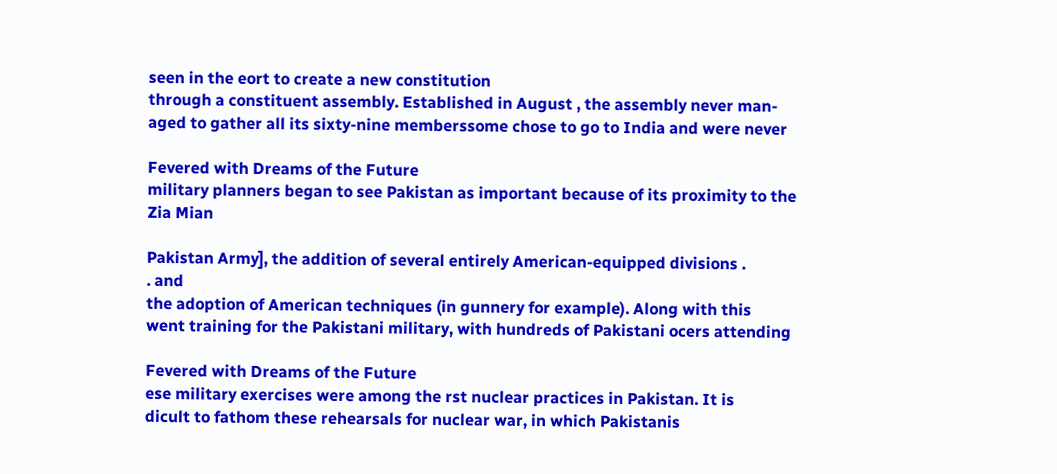seen in the eort to create a new constitution
through a constituent assembly. Established in August , the assembly never man-
aged to gather all its sixty-nine memberssome chose to go to India and were never

Fevered with Dreams of the Future
military planners began to see Pakistan as important because of its proximity to the
Zia Mian

Pakistan Army], the addition of several entirely American-equipped divisions .
. and
the adoption of American techniques (in gunnery for example). Along with this
went training for the Pakistani military, with hundreds of Pakistani ocers attending

Fevered with Dreams of the Future
ese military exercises were among the rst nuclear practices in Pakistan. It is
dicult to fathom these rehearsals for nuclear war, in which Pakistanis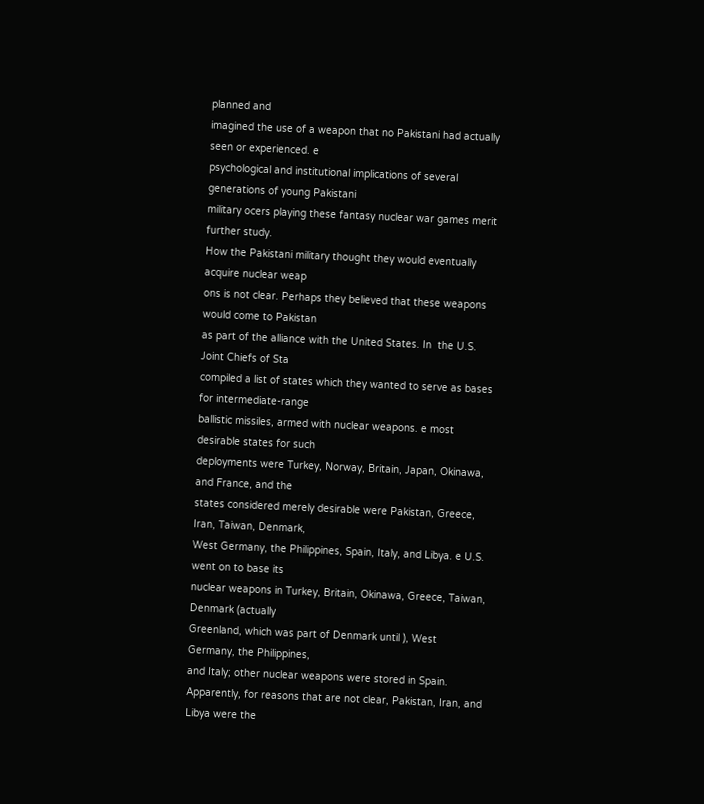planned and
imagined the use of a weapon that no Pakistani had actually seen or experienced. e
psychological and institutional implications of several generations of young Pakistani
military ocers playing these fantasy nuclear war games merit further study.
How the Pakistani military thought they would eventually acquire nuclear weap
ons is not clear. Perhaps they believed that these weapons would come to Pakistan
as part of the alliance with the United States. In  the U.S. Joint Chiefs of Sta
compiled a list of states which they wanted to serve as bases for intermediate-range
ballistic missiles, armed with nuclear weapons. e most desirable states for such
deployments were Turkey, Norway, Britain, Japan, Okinawa, and France, and the
states considered merely desirable were Pakistan, Greece, Iran, Taiwan, Denmark,
West Germany, the Philippines, Spain, Italy, and Libya. e U.S. went on to base its
nuclear weapons in Turkey, Britain, Okinawa, Greece, Taiwan, Denmark (actually
Greenland, which was part of Denmark until ), West Germany, the Philippines,
and Italy; other nuclear weapons were stored in Spain.
Apparently, for reasons that are not clear, Pakistan, Iran, and Libya were the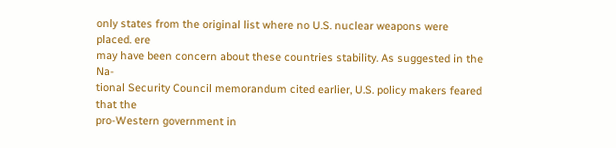only states from the original list where no U.S. nuclear weapons were placed. ere
may have been concern about these countries stability. As suggested in the  Na-
tional Security Council memorandum cited earlier, U.S. policy makers feared that the
pro-Western government in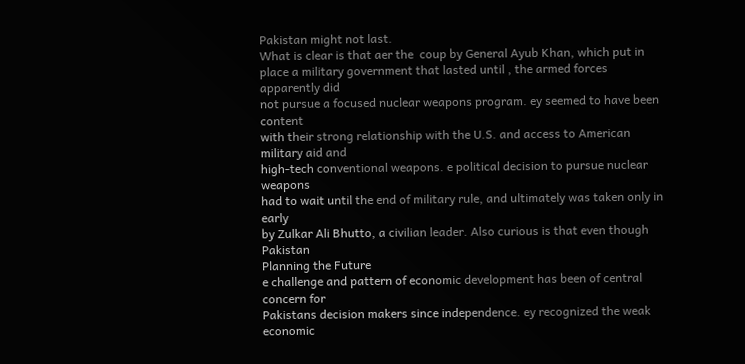Pakistan might not last.
What is clear is that aer the  coup by General Ayub Khan, which put in
place a military government that lasted until , the armed forces apparently did
not pursue a focused nuclear weapons program. ey seemed to have been content
with their strong relationship with the U.S. and access to American military aid and
high-tech conventional weapons. e political decision to pursue nuclear weapons
had to wait until the end of military rule, and ultimately was taken only in early
by Zulkar Ali Bhutto, a civilian leader. Also curious is that even though Pakistan
Planning the Future
e challenge and pattern of economic development has been of central concern for
Pakistans decision makers since independence. ey recognized the weak economic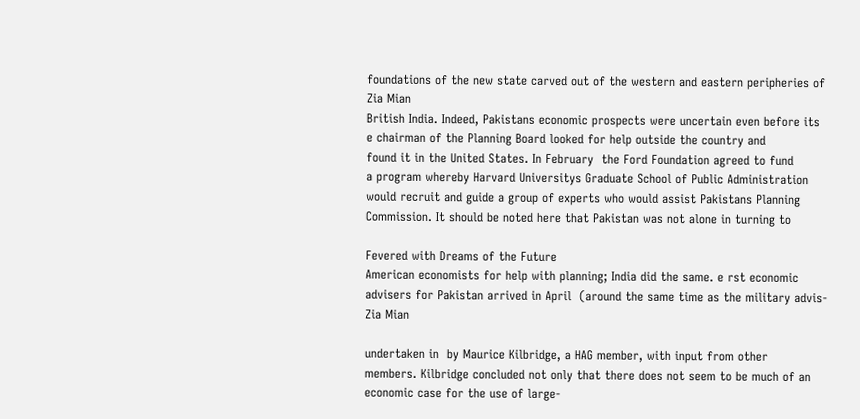foundations of the new state carved out of the western and eastern peripheries of
Zia Mian
British India. Indeed, Pakistans economic prospects were uncertain even before its
e chairman of the Planning Board looked for help outside the country and
found it in the United States. In February  the Ford Foundation agreed to fund
a program whereby Harvard Universitys Graduate School of Public Administration
would recruit and guide a group of experts who would assist Pakistans Planning
Commission. It should be noted here that Pakistan was not alone in turning to

Fevered with Dreams of the Future
American economists for help with planning; India did the same. e rst economic
advisers for Pakistan arrived in April  (around the same time as the military advis-
Zia Mian

undertaken in  by Maurice Kilbridge, a HAG member, with input from other
members. Kilbridge concluded not only that there does not seem to be much of an
economic case for the use of large-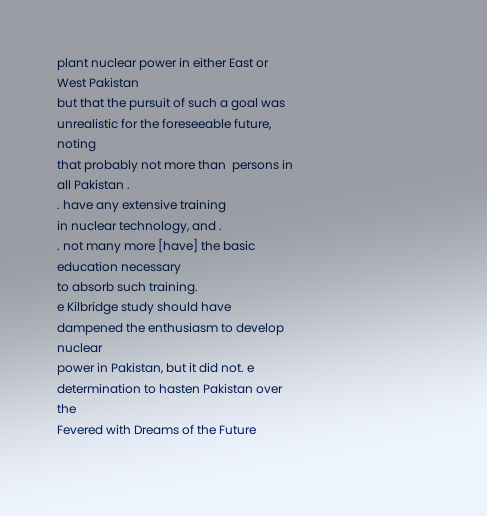plant nuclear power in either East or West Pakistan
but that the pursuit of such a goal was unrealistic for the foreseeable future, noting
that probably not more than  persons in all Pakistan .
. have any extensive training
in nuclear technology, and .
. not many more [have] the basic education necessary
to absorb such training.
e Kilbridge study should have dampened the enthusiasm to develop nuclear
power in Pakistan, but it did not. e determination to hasten Pakistan over the
Fevered with Dreams of the Future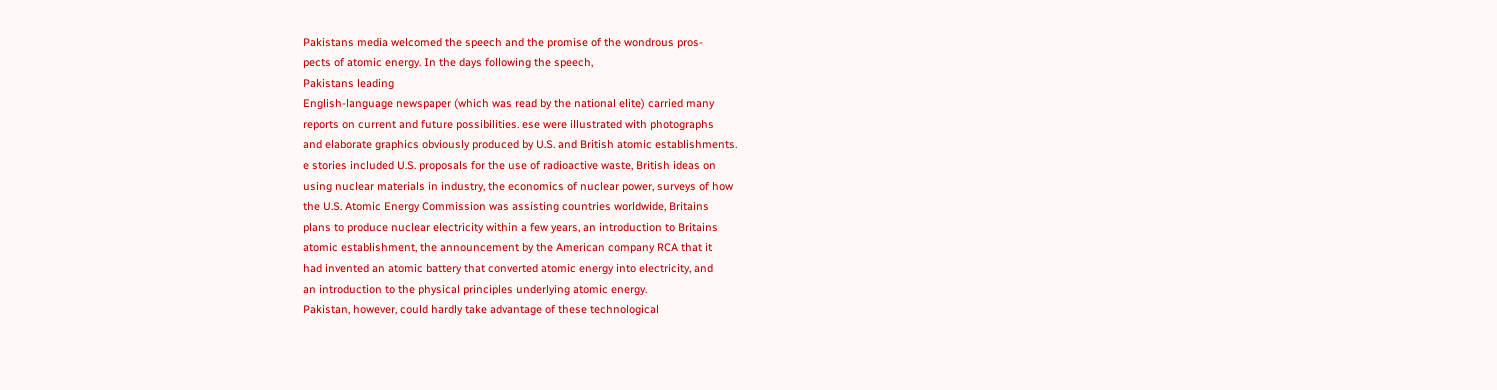Pakistans media welcomed the speech and the promise of the wondrous pros-
pects of atomic energy. In the days following the speech,
Pakistans leading
English-language newspaper (which was read by the national elite) carried many
reports on current and future possibilities. ese were illustrated with photographs
and elaborate graphics obviously produced by U.S. and British atomic establishments.
e stories included U.S. proposals for the use of radioactive waste, British ideas on
using nuclear materials in industry, the economics of nuclear power, surveys of how
the U.S. Atomic Energy Commission was assisting countries worldwide, Britains
plans to produce nuclear electricity within a few years, an introduction to Britains
atomic establishment, the announcement by the American company RCA that it
had invented an atomic battery that converted atomic energy into electricity, and
an introduction to the physical principles underlying atomic energy.
Pakistan, however, could hardly take advantage of these technological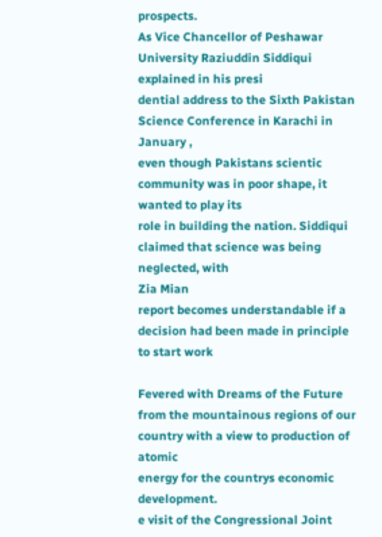prospects.
As Vice Chancellor of Peshawar University Raziuddin Siddiqui explained in his presi
dential address to the Sixth Pakistan Science Conference in Karachi in January ,
even though Pakistans scientic community was in poor shape, it wanted to play its
role in building the nation. Siddiqui claimed that science was being neglected, with
Zia Mian
report becomes understandable if a decision had been made in principle to start work

Fevered with Dreams of the Future
from the mountainous regions of our country with a view to production of atomic
energy for the countrys economic development.
e visit of the Congressional Joint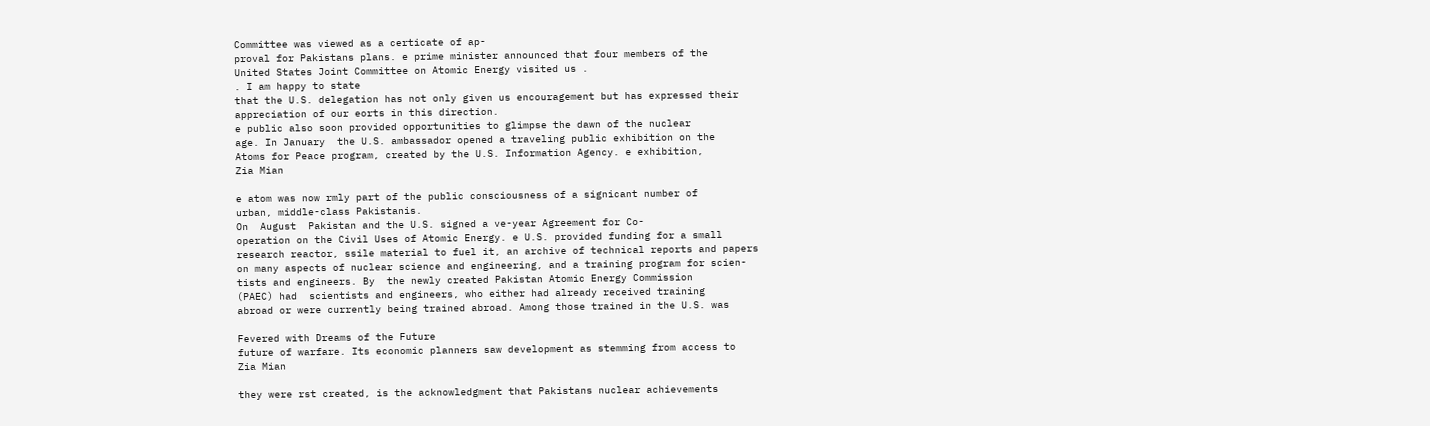Committee was viewed as a certicate of ap-
proval for Pakistans plans. e prime minister announced that four members of the
United States Joint Committee on Atomic Energy visited us .
. I am happy to state
that the U.S. delegation has not only given us encouragement but has expressed their
appreciation of our eorts in this direction.
e public also soon provided opportunities to glimpse the dawn of the nuclear
age. In January  the U.S. ambassador opened a traveling public exhibition on the
Atoms for Peace program, created by the U.S. Information Agency. e exhibition,
Zia Mian

e atom was now rmly part of the public consciousness of a signicant number of
urban, middle-class Pakistanis.
On  August  Pakistan and the U.S. signed a ve-year Agreement for Co-
operation on the Civil Uses of Atomic Energy. e U.S. provided funding for a small
research reactor, ssile material to fuel it, an archive of technical reports and papers
on many aspects of nuclear science and engineering, and a training program for scien-
tists and engineers. By  the newly created Pakistan Atomic Energy Commission
(PAEC) had  scientists and engineers, who either had already received training
abroad or were currently being trained abroad. Among those trained in the U.S. was

Fevered with Dreams of the Future
future of warfare. Its economic planners saw development as stemming from access to
Zia Mian

they were rst created, is the acknowledgment that Pakistans nuclear achievements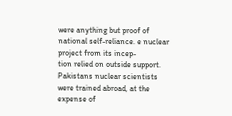were anything but proof of national self-reliance. e nuclear project from its incep-
tion relied on outside support. Pakistans nuclear scientists were trained abroad, at the
expense of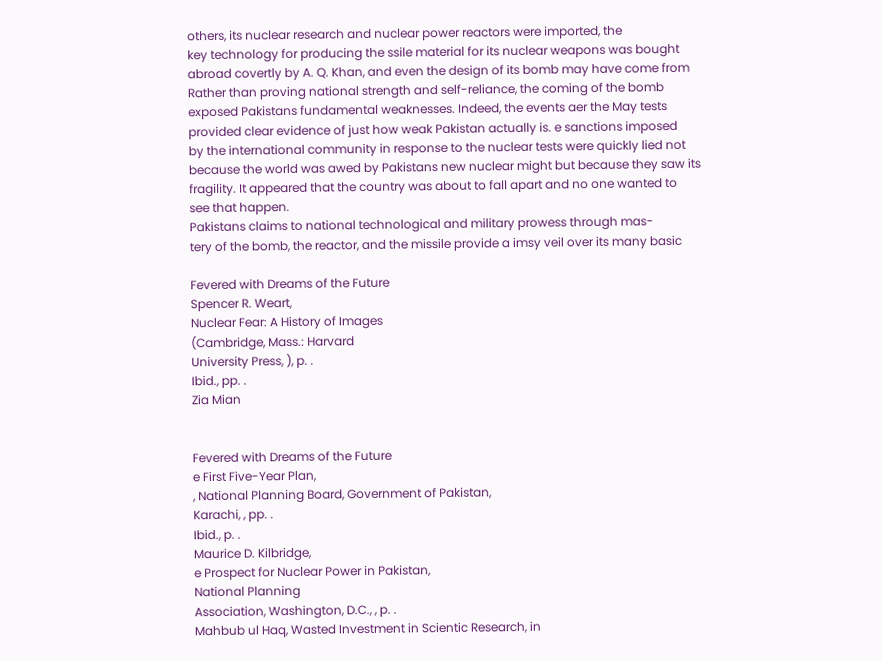others, its nuclear research and nuclear power reactors were imported, the
key technology for producing the ssile material for its nuclear weapons was bought
abroad covertly by A. Q. Khan, and even the design of its bomb may have come from
Rather than proving national strength and self-reliance, the coming of the bomb
exposed Pakistans fundamental weaknesses. Indeed, the events aer the May tests
provided clear evidence of just how weak Pakistan actually is. e sanctions imposed
by the international community in response to the nuclear tests were quickly lied not
because the world was awed by Pakistans new nuclear might but because they saw its
fragility. It appeared that the country was about to fall apart and no one wanted to
see that happen.
Pakistans claims to national technological and military prowess through mas-
tery of the bomb, the reactor, and the missile provide a imsy veil over its many basic

Fevered with Dreams of the Future
Spencer R. Weart,
Nuclear Fear: A History of Images
(Cambridge, Mass.: Harvard
University Press, ), p. .
Ibid., pp. .
Zia Mian


Fevered with Dreams of the Future
e First Five-Year Plan,
, National Planning Board, Government of Pakistan,
Karachi, , pp. .
Ibid., p. .
Maurice D. Kilbridge,
e Prospect for Nuclear Power in Pakistan,
National Planning
Association, Washington, D.C., , p. .
Mahbub ul Haq, Wasted Investment in Scientic Research, in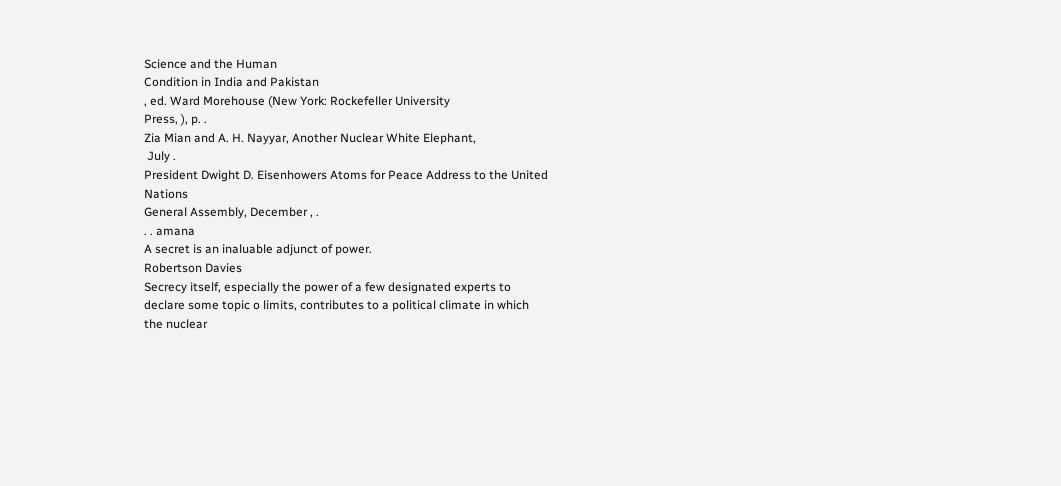Science and the Human
Condition in India and Pakistan
, ed. Ward Morehouse (New York: Rockefeller University
Press, ), p. .
Zia Mian and A. H. Nayyar, Another Nuclear White Elephant,
 July .
President Dwight D. Eisenhowers Atoms for Peace Address to the United Nations
General Assembly, December , .
. . amana
A secret is an inaluable adjunct of power.
Robertson Davies
Secrecy itself, especially the power of a few designated experts to
declare some topic o limits, contributes to a political climate in which
the nuclear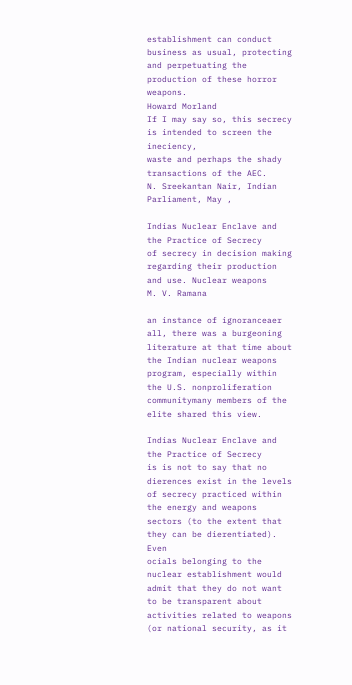establishment can conduct business as usual, protecting
and perpetuating the production of these horror weapons.
Howard Morland
If I may say so, this secrecy is intended to screen the ineciency,
waste and perhaps the shady transactions of the AEC.
N. Sreekantan Nair, Indian Parliament, May ,

Indias Nuclear Enclave and the Practice of Secrecy
of secrecy in decision making regarding their production and use. Nuclear weapons
M. V. Ramana

an instance of ignoranceaer all, there was a burgeoning literature at that time about
the Indian nuclear weapons program, especially within the U.S. nonproliferation
communitymany members of the elite shared this view.

Indias Nuclear Enclave and the Practice of Secrecy
is is not to say that no dierences exist in the levels of secrecy practiced within
the energy and weapons sectors (to the extent that they can be dierentiated). Even
ocials belonging to the nuclear establishment would admit that they do not want
to be transparent about activities related to weapons (or national security, as it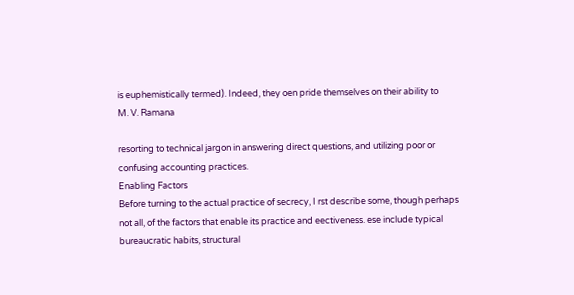is euphemistically termed). Indeed, they oen pride themselves on their ability to
M. V. Ramana

resorting to technical jargon in answering direct questions, and utilizing poor or
confusing accounting practices.
Enabling Factors
Before turning to the actual practice of secrecy, I rst describe some, though perhaps
not all, of the factors that enable its practice and eectiveness. ese include typical
bureaucratic habits, structural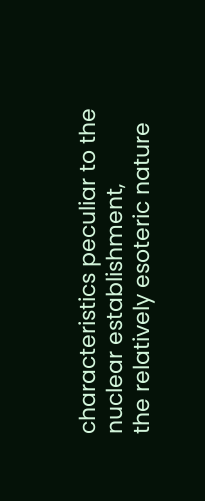characteristics peculiar to the nuclear establishment,
the relatively esoteric nature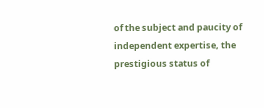of the subject and paucity of independent expertise, the
prestigious status of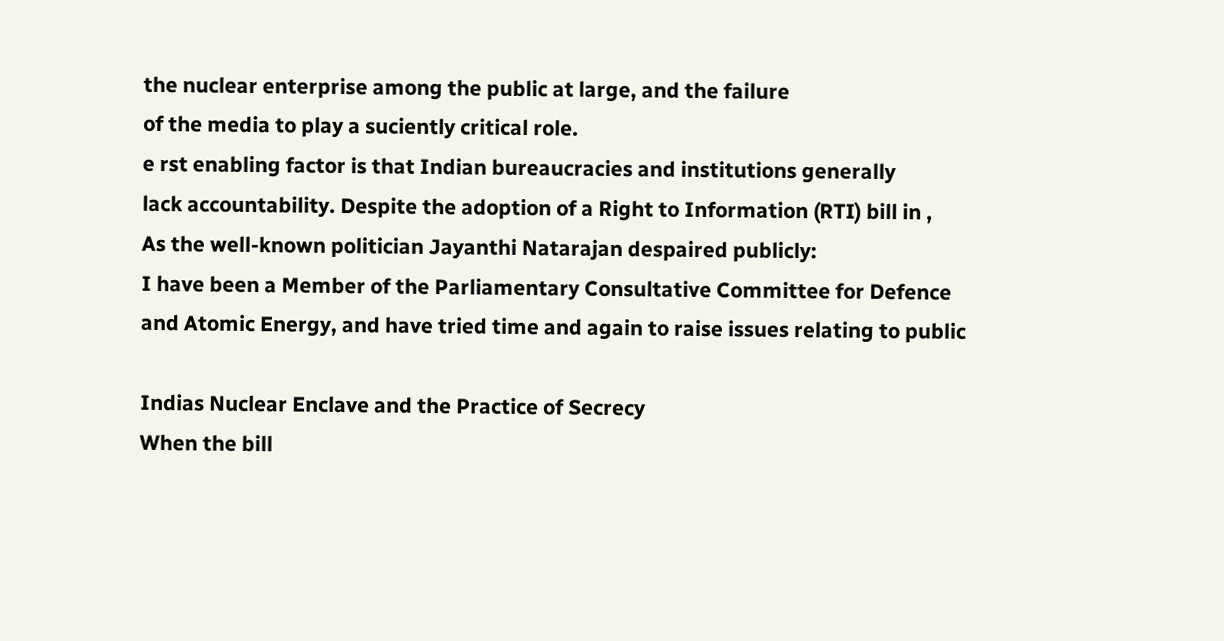the nuclear enterprise among the public at large, and the failure
of the media to play a suciently critical role.
e rst enabling factor is that Indian bureaucracies and institutions generally
lack accountability. Despite the adoption of a Right to Information (RTI) bill in ,
As the well-known politician Jayanthi Natarajan despaired publicly:
I have been a Member of the Parliamentary Consultative Committee for Defence
and Atomic Energy, and have tried time and again to raise issues relating to public

Indias Nuclear Enclave and the Practice of Secrecy
When the bill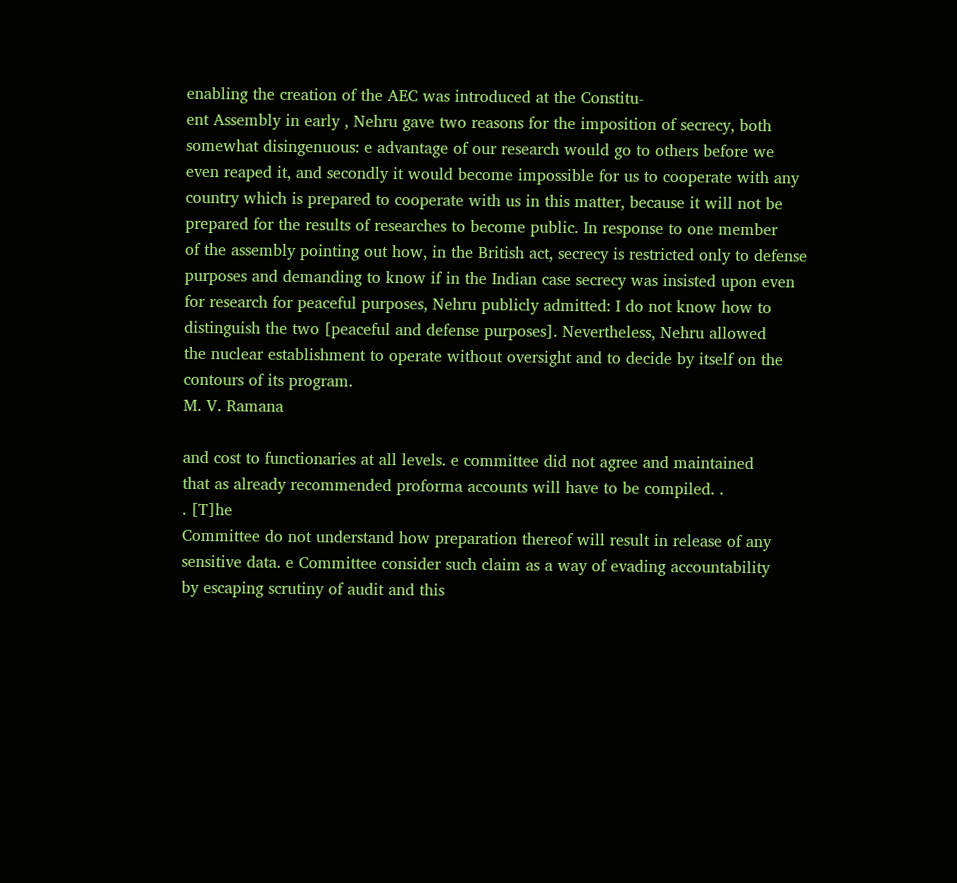enabling the creation of the AEC was introduced at the Constitu-
ent Assembly in early , Nehru gave two reasons for the imposition of secrecy, both
somewhat disingenuous: e advantage of our research would go to others before we
even reaped it, and secondly it would become impossible for us to cooperate with any
country which is prepared to cooperate with us in this matter, because it will not be
prepared for the results of researches to become public. In response to one member
of the assembly pointing out how, in the British act, secrecy is restricted only to defense
purposes and demanding to know if in the Indian case secrecy was insisted upon even
for research for peaceful purposes, Nehru publicly admitted: I do not know how to
distinguish the two [peaceful and defense purposes]. Nevertheless, Nehru allowed
the nuclear establishment to operate without oversight and to decide by itself on the
contours of its program.
M. V. Ramana

and cost to functionaries at all levels. e committee did not agree and maintained
that as already recommended proforma accounts will have to be compiled. .
. [T]he
Committee do not understand how preparation thereof will result in release of any
sensitive data. e Committee consider such claim as a way of evading accountability
by escaping scrutiny of audit and this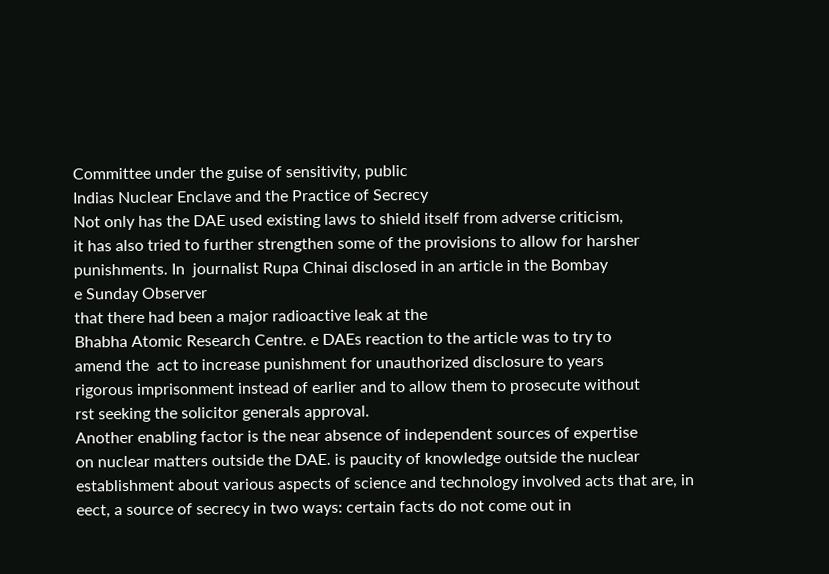Committee under the guise of sensitivity, public
Indias Nuclear Enclave and the Practice of Secrecy
Not only has the DAE used existing laws to shield itself from adverse criticism,
it has also tried to further strengthen some of the provisions to allow for harsher
punishments. In  journalist Rupa Chinai disclosed in an article in the Bombay
e Sunday Observer
that there had been a major radioactive leak at the
Bhabha Atomic Research Centre. e DAEs reaction to the article was to try to
amend the  act to increase punishment for unauthorized disclosure to years
rigorous imprisonment instead of earlier and to allow them to prosecute without
rst seeking the solicitor generals approval.
Another enabling factor is the near absence of independent sources of expertise
on nuclear matters outside the DAE. is paucity of knowledge outside the nuclear
establishment about various aspects of science and technology involved acts that are, in
eect, a source of secrecy in two ways: certain facts do not come out in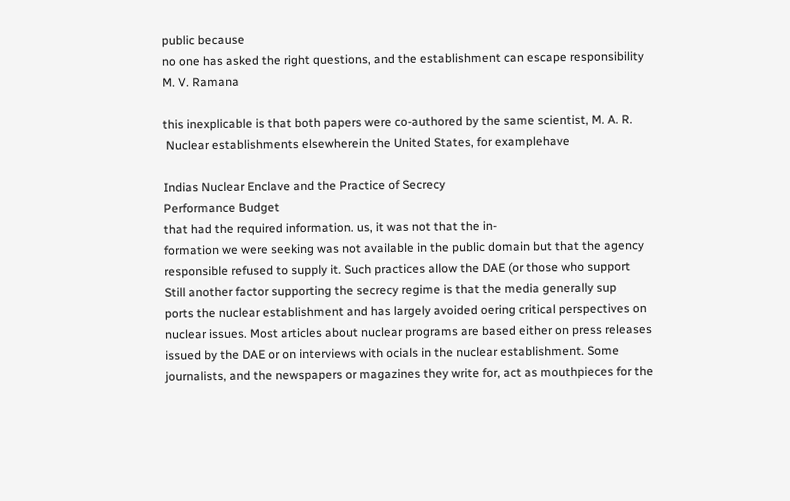public because
no one has asked the right questions, and the establishment can escape responsibility
M. V. Ramana

this inexplicable is that both papers were co-authored by the same scientist, M. A. R.
 Nuclear establishments elsewherein the United States, for examplehave

Indias Nuclear Enclave and the Practice of Secrecy
Performance Budget
that had the required information. us, it was not that the in-
formation we were seeking was not available in the public domain but that the agency
responsible refused to supply it. Such practices allow the DAE (or those who support
Still another factor supporting the secrecy regime is that the media generally sup
ports the nuclear establishment and has largely avoided oering critical perspectives on
nuclear issues. Most articles about nuclear programs are based either on press releases
issued by the DAE or on interviews with ocials in the nuclear establishment. Some
journalists, and the newspapers or magazines they write for, act as mouthpieces for the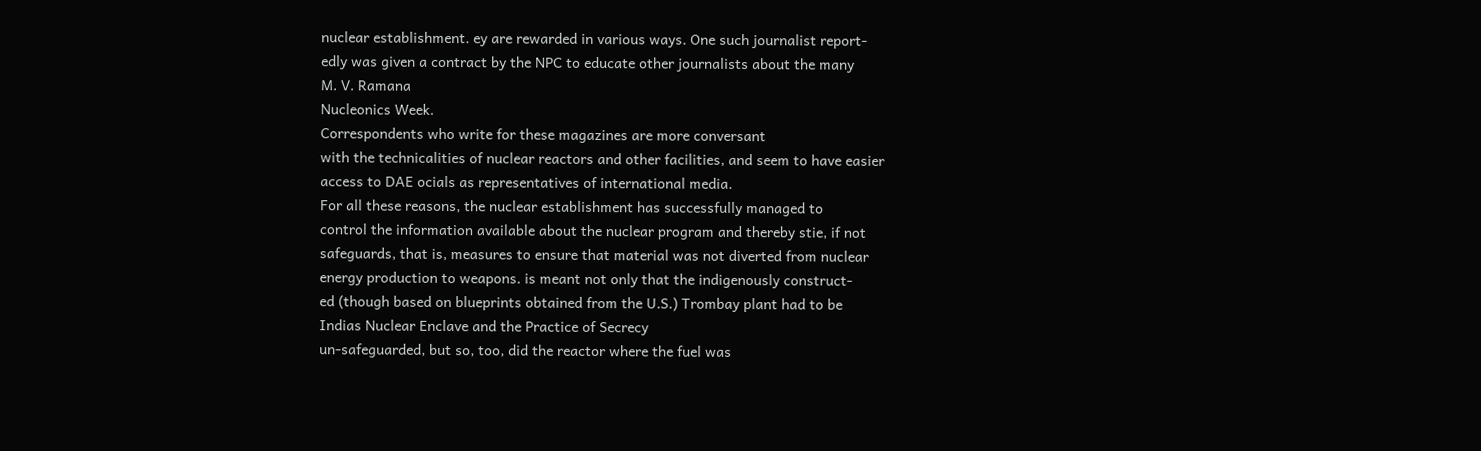nuclear establishment. ey are rewarded in various ways. One such journalist report-
edly was given a contract by the NPC to educate other journalists about the many
M. V. Ramana
Nucleonics Week.
Correspondents who write for these magazines are more conversant
with the technicalities of nuclear reactors and other facilities, and seem to have easier
access to DAE ocials as representatives of international media.
For all these reasons, the nuclear establishment has successfully managed to
control the information available about the nuclear program and thereby stie, if not
safeguards, that is, measures to ensure that material was not diverted from nuclear
energy production to weapons. is meant not only that the indigenously construct-
ed (though based on blueprints obtained from the U.S.) Trombay plant had to be
Indias Nuclear Enclave and the Practice of Secrecy
un-safeguarded, but so, too, did the reactor where the fuel was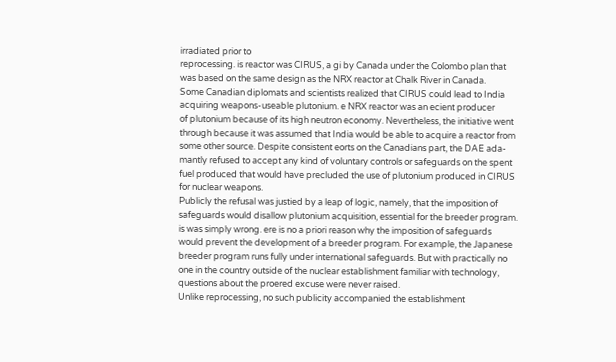irradiated prior to
reprocessing. is reactor was CIRUS, a gi by Canada under the Colombo plan that
was based on the same design as the NRX reactor at Chalk River in Canada.
Some Canadian diplomats and scientists realized that CIRUS could lead to India
acquiring weapons-useable plutonium. e NRX reactor was an ecient producer
of plutonium because of its high neutron economy. Nevertheless, the initiative went
through because it was assumed that India would be able to acquire a reactor from
some other source. Despite consistent eorts on the Canadians part, the DAE ada-
mantly refused to accept any kind of voluntary controls or safeguards on the spent
fuel produced that would have precluded the use of plutonium produced in CIRUS
for nuclear weapons.
Publicly the refusal was justied by a leap of logic, namely, that the imposition of
safeguards would disallow plutonium acquisition, essential for the breeder program.
is was simply wrong. ere is no a priori reason why the imposition of safeguards
would prevent the development of a breeder program. For example, the Japanese
breeder program runs fully under international safeguards. But with practically no
one in the country outside of the nuclear establishment familiar with technology,
questions about the proered excuse were never raised.
Unlike reprocessing, no such publicity accompanied the establishment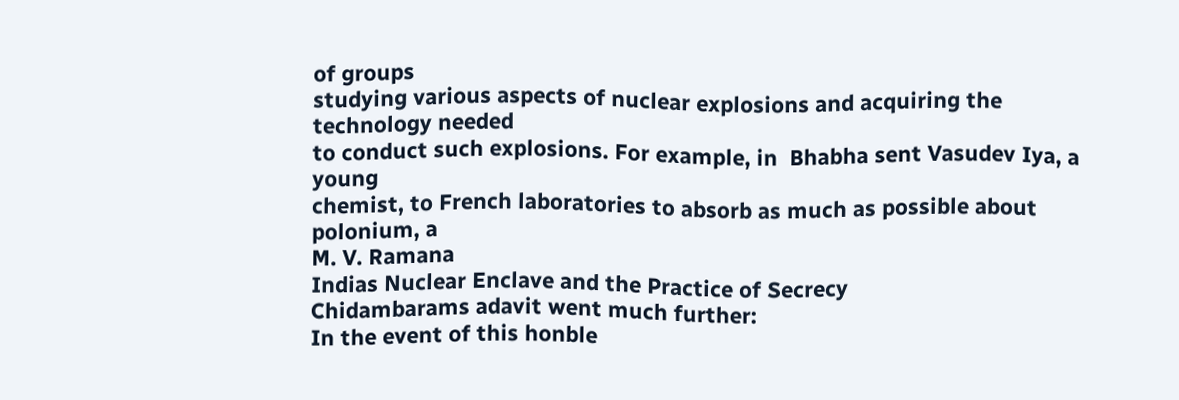of groups
studying various aspects of nuclear explosions and acquiring the technology needed
to conduct such explosions. For example, in  Bhabha sent Vasudev Iya, a young
chemist, to French laboratories to absorb as much as possible about polonium, a
M. V. Ramana
Indias Nuclear Enclave and the Practice of Secrecy
Chidambarams adavit went much further:
In the event of this honble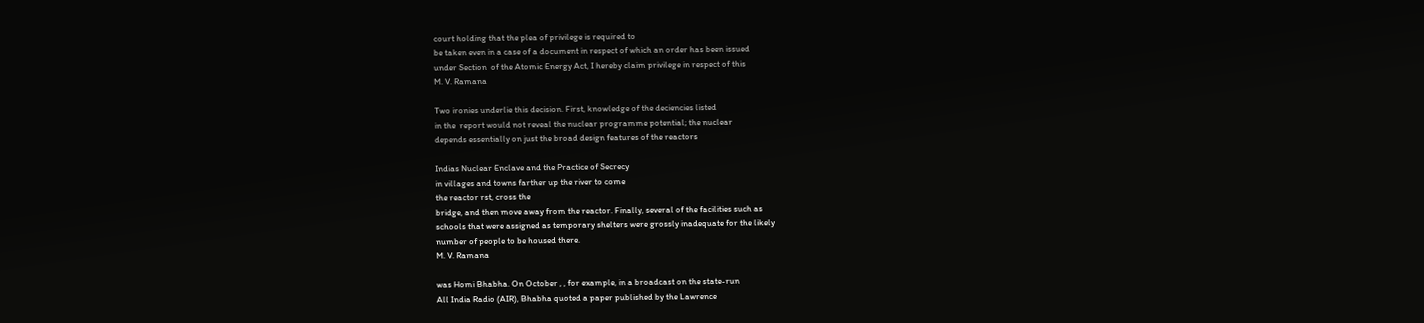court holding that the plea of privilege is required to
be taken even in a case of a document in respect of which an order has been issued
under Section  of the Atomic Energy Act, I hereby claim privilege in respect of this
M. V. Ramana

Two ironies underlie this decision. First, knowledge of the deciencies listed
in the  report would not reveal the nuclear programme potential; the nuclear
depends essentially on just the broad design features of the reactors

Indias Nuclear Enclave and the Practice of Secrecy
in villages and towns farther up the river to come
the reactor rst, cross the
bridge, and then move away from the reactor. Finally, several of the facilities such as
schools that were assigned as temporary shelters were grossly inadequate for the likely
number of people to be housed there.
M. V. Ramana

was Homi Bhabha. On October , , for example, in a broadcast on the state-run
All India Radio (AIR), Bhabha quoted a paper published by the Lawrence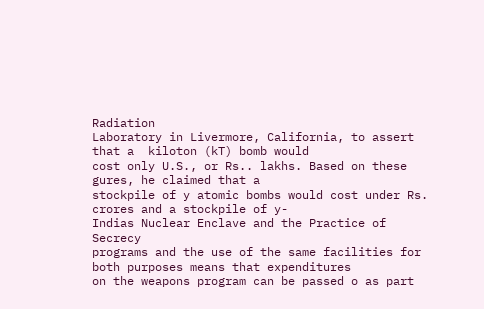Radiation
Laboratory in Livermore, California, to assert that a  kiloton (kT) bomb would
cost only U.S., or Rs.. lakhs. Based on these gures, he claimed that a
stockpile of y atomic bombs would cost under Rs. crores and a stockpile of y-
Indias Nuclear Enclave and the Practice of Secrecy
programs and the use of the same facilities for both purposes means that expenditures
on the weapons program can be passed o as part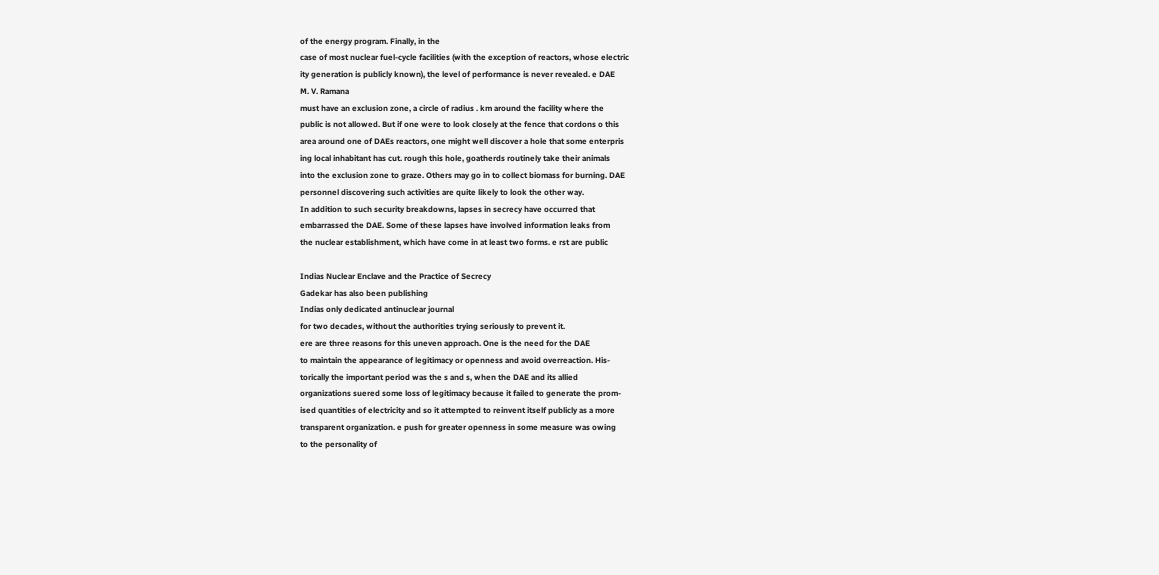of the energy program. Finally, in the
case of most nuclear fuel-cycle facilities (with the exception of reactors, whose electric
ity generation is publicly known), the level of performance is never revealed. e DAE
M. V. Ramana
must have an exclusion zone, a circle of radius . km around the facility where the
public is not allowed. But if one were to look closely at the fence that cordons o this
area around one of DAEs reactors, one might well discover a hole that some enterpris
ing local inhabitant has cut. rough this hole, goatherds routinely take their animals
into the exclusion zone to graze. Others may go in to collect biomass for burning. DAE
personnel discovering such activities are quite likely to look the other way.
In addition to such security breakdowns, lapses in secrecy have occurred that
embarrassed the DAE. Some of these lapses have involved information leaks from
the nuclear establishment, which have come in at least two forms. e rst are public

Indias Nuclear Enclave and the Practice of Secrecy
Gadekar has also been publishing
Indias only dedicated antinuclear journal
for two decades, without the authorities trying seriously to prevent it.
ere are three reasons for this uneven approach. One is the need for the DAE
to maintain the appearance of legitimacy or openness and avoid overreaction. His-
torically the important period was the s and s, when the DAE and its allied
organizations suered some loss of legitimacy because it failed to generate the prom-
ised quantities of electricity and so it attempted to reinvent itself publicly as a more
transparent organization. e push for greater openness in some measure was owing
to the personality of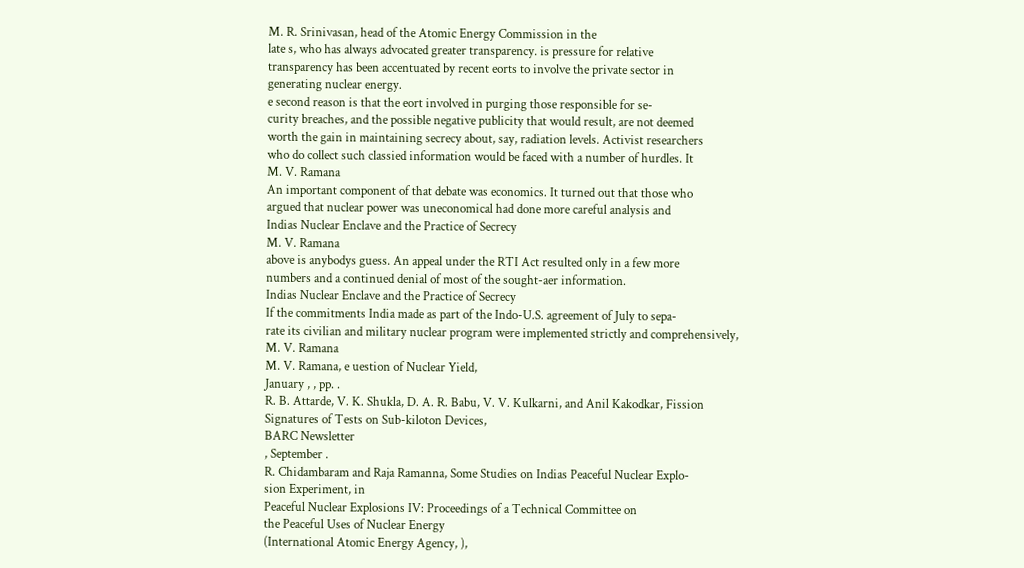M. R. Srinivasan, head of the Atomic Energy Commission in the
late s, who has always advocated greater transparency. is pressure for relative
transparency has been accentuated by recent eorts to involve the private sector in
generating nuclear energy.
e second reason is that the eort involved in purging those responsible for se-
curity breaches, and the possible negative publicity that would result, are not deemed
worth the gain in maintaining secrecy about, say, radiation levels. Activist researchers
who do collect such classied information would be faced with a number of hurdles. It
M. V. Ramana
An important component of that debate was economics. It turned out that those who
argued that nuclear power was uneconomical had done more careful analysis and
Indias Nuclear Enclave and the Practice of Secrecy
M. V. Ramana
above is anybodys guess. An appeal under the RTI Act resulted only in a few more
numbers and a continued denial of most of the sought-aer information.
Indias Nuclear Enclave and the Practice of Secrecy
If the commitments India made as part of the Indo-U.S. agreement of July to sepa-
rate its civilian and military nuclear program were implemented strictly and comprehensively,
M. V. Ramana
M. V. Ramana, e uestion of Nuclear Yield,
January , , pp. .
R. B. Attarde, V. K. Shukla, D. A. R. Babu, V. V. Kulkarni, and Anil Kakodkar, Fission
Signatures of Tests on Sub-kiloton Devices,
BARC Newsletter
, September .
R. Chidambaram and Raja Ramanna, Some Studies on Indias Peaceful Nuclear Explo-
sion Experiment, in
Peaceful Nuclear Explosions IV: Proceedings of a Technical Committee on
the Peaceful Uses of Nuclear Energy
(International Atomic Energy Agency, ),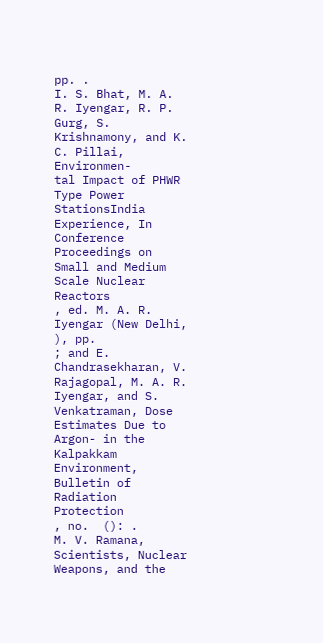pp. .
I. S. Bhat, M. A. R. Iyengar, R. P. Gurg, S. Krishnamony, and K. C. Pillai, Environmen-
tal Impact of PHWR Type Power StationsIndia Experience, In
Conference Proceedings on
Small and Medium Scale Nuclear Reactors
, ed. M. A. R. Iyengar (New Delhi, ), pp.
; and E. Chandrasekharan, V. Rajagopal, M. A. R. Iyengar, and S. Venkatraman, Dose
Estimates Due to Argon- in the Kalpakkam Environment,
Bulletin of Radiation Protection
, no.  (): .
M. V. Ramana, Scientists, Nuclear Weapons, and the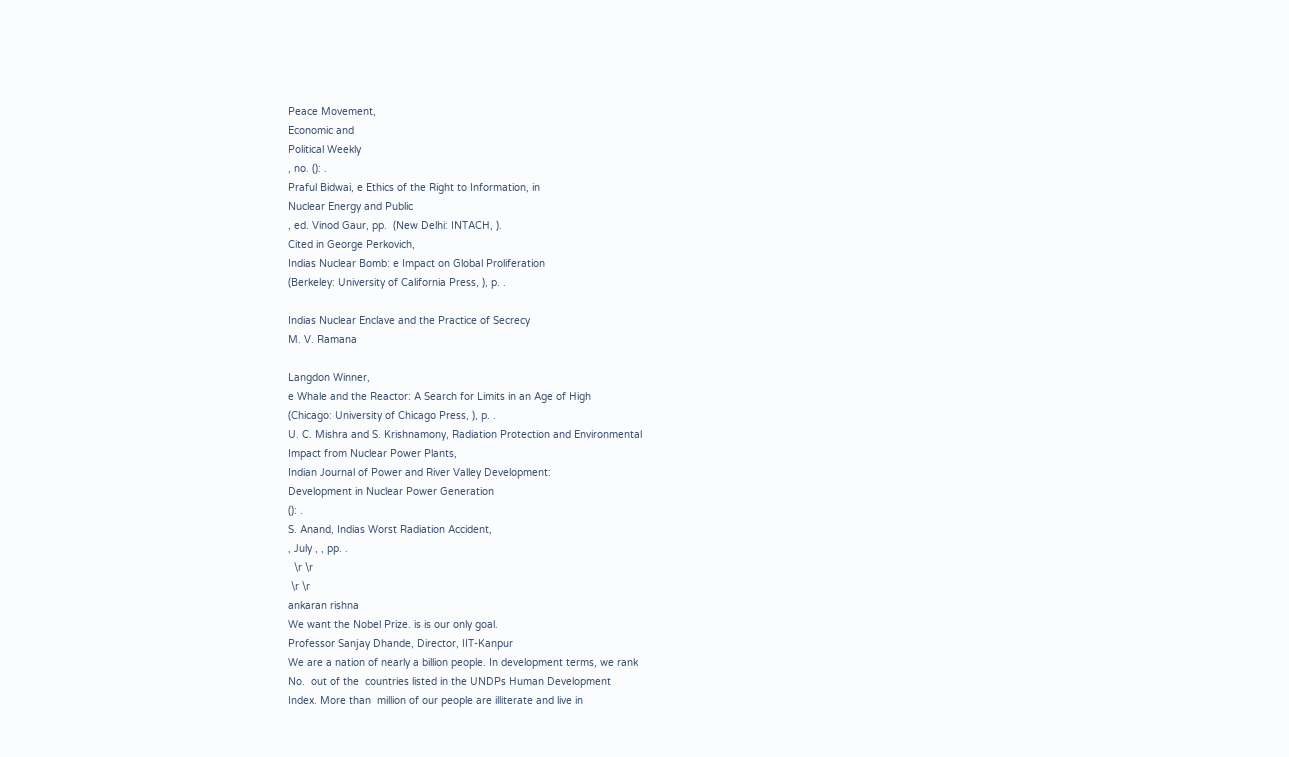Peace Movement,
Economic and
Political Weekly
, no. (): .
Praful Bidwai, e Ethics of the Right to Information, in
Nuclear Energy and Public
, ed. Vinod Gaur, pp.  (New Delhi: INTACH, ).
Cited in George Perkovich,
Indias Nuclear Bomb: e Impact on Global Proliferation
(Berkeley: University of California Press, ), p. .

Indias Nuclear Enclave and the Practice of Secrecy
M. V. Ramana

Langdon Winner,
e Whale and the Reactor: A Search for Limits in an Age of High
(Chicago: University of Chicago Press, ), p. .
U. C. Mishra and S. Krishnamony, Radiation Protection and Environmental
Impact from Nuclear Power Plants,
Indian Journal of Power and River Valley Development:
Development in Nuclear Power Generation
(): .
S. Anand, Indias Worst Radiation Accident,
, July , , pp. .
  \r \r
 \r \r
ankaran rishna
We want the Nobel Prize. is is our only goal.
Professor Sanjay Dhande, Director, IIT-Kanpur
We are a nation of nearly a billion people. In development terms, we rank
No.  out of the  countries listed in the UNDPs Human Development
Index. More than  million of our people are illiterate and live in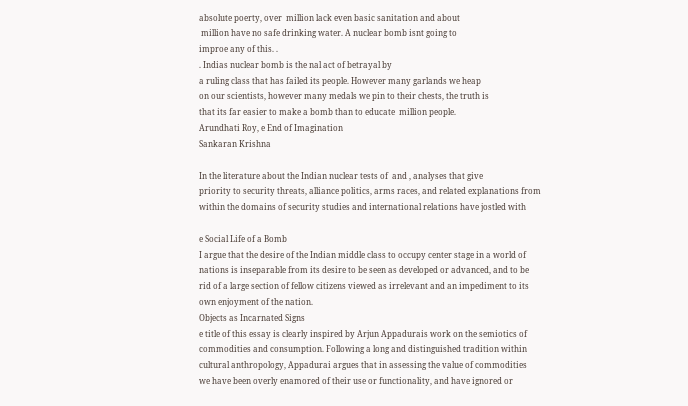absolute poerty, over  million lack even basic sanitation and about
 million have no safe drinking water. A nuclear bomb isnt going to
improe any of this. .
. Indias nuclear bomb is the nal act of betrayal by
a ruling class that has failed its people. However many garlands we heap
on our scientists, however many medals we pin to their chests, the truth is
that its far easier to make a bomb than to educate  million people.
Arundhati Roy, e End of Imagination
Sankaran Krishna

In the literature about the Indian nuclear tests of  and , analyses that give
priority to security threats, alliance politics, arms races, and related explanations from
within the domains of security studies and international relations have jostled with

e Social Life of a Bomb
I argue that the desire of the Indian middle class to occupy center stage in a world of
nations is inseparable from its desire to be seen as developed or advanced, and to be
rid of a large section of fellow citizens viewed as irrelevant and an impediment to its
own enjoyment of the nation.
Objects as Incarnated Signs
e title of this essay is clearly inspired by Arjun Appadurais work on the semiotics of
commodities and consumption. Following a long and distinguished tradition within
cultural anthropology, Appadurai argues that in assessing the value of commodities
we have been overly enamored of their use or functionality, and have ignored or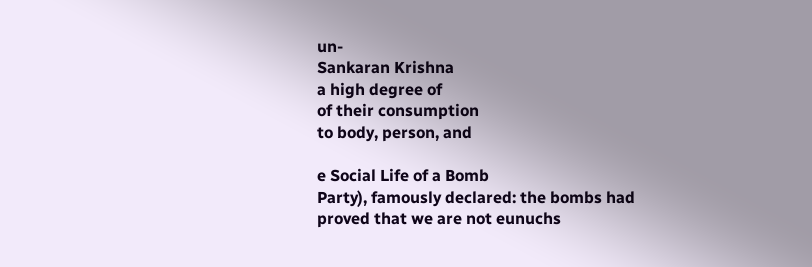un-
Sankaran Krishna
a high degree of
of their consumption
to body, person, and

e Social Life of a Bomb
Party), famously declared: the bombs had proved that we are not eunuchs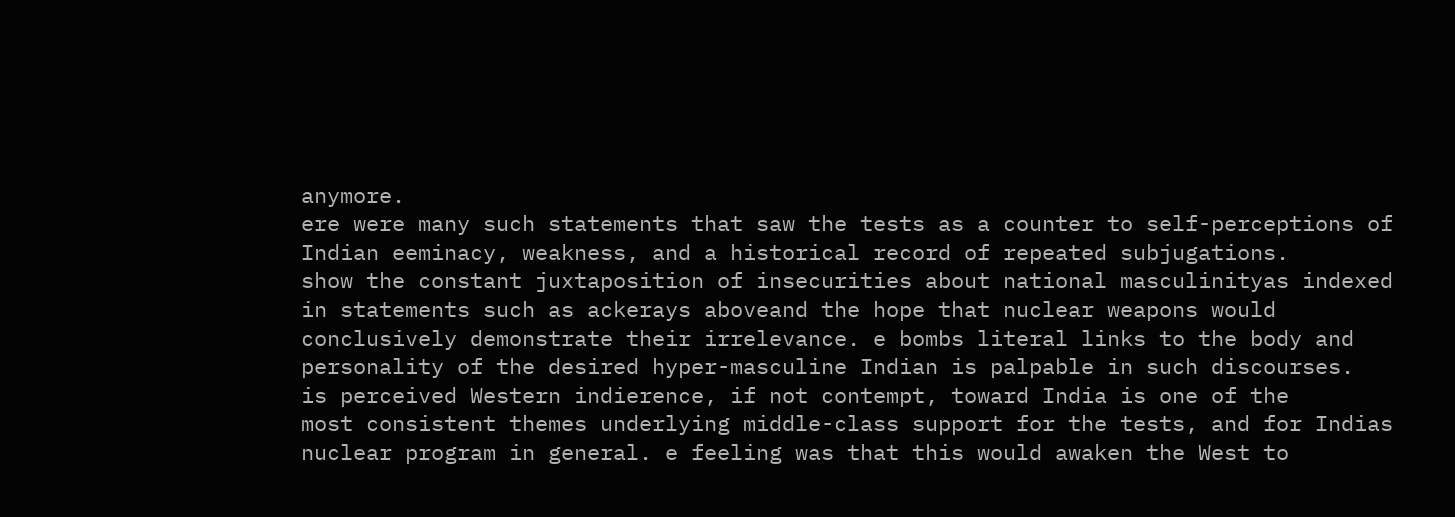anymore.
ere were many such statements that saw the tests as a counter to self-perceptions of
Indian eeminacy, weakness, and a historical record of repeated subjugations.
show the constant juxtaposition of insecurities about national masculinityas indexed
in statements such as ackerays aboveand the hope that nuclear weapons would
conclusively demonstrate their irrelevance. e bombs literal links to the body and
personality of the desired hyper-masculine Indian is palpable in such discourses.
is perceived Western indierence, if not contempt, toward India is one of the
most consistent themes underlying middle-class support for the tests, and for Indias
nuclear program in general. e feeling was that this would awaken the West to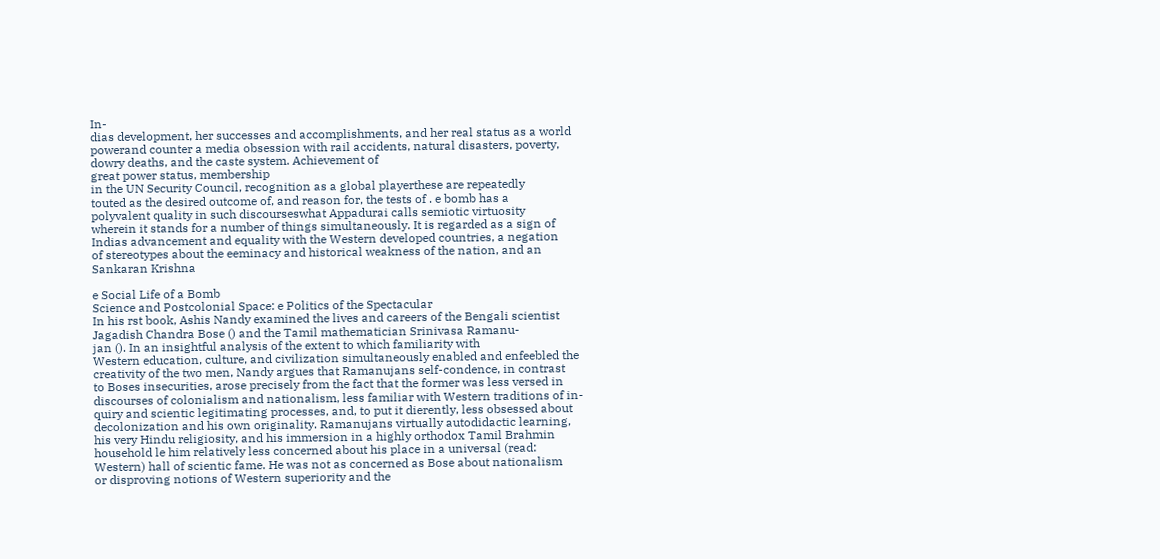In-
dias development, her successes and accomplishments, and her real status as a world
powerand counter a media obsession with rail accidents, natural disasters, poverty,
dowry deaths, and the caste system. Achievement of
great power status, membership
in the UN Security Council, recognition as a global playerthese are repeatedly
touted as the desired outcome of, and reason for, the tests of . e bomb has a
polyvalent quality in such discourseswhat Appadurai calls semiotic virtuosity
wherein it stands for a number of things simultaneously. It is regarded as a sign of
Indias advancement and equality with the Western developed countries, a negation
of stereotypes about the eeminacy and historical weakness of the nation, and an
Sankaran Krishna

e Social Life of a Bomb
Science and Postcolonial Space: e Politics of the Spectacular
In his rst book, Ashis Nandy examined the lives and careers of the Bengali scientist
Jagadish Chandra Bose () and the Tamil mathematician Srinivasa Ramanu-
jan (). In an insightful analysis of the extent to which familiarity with
Western education, culture, and civilization simultaneously enabled and enfeebled the
creativity of the two men, Nandy argues that Ramanujans self-condence, in contrast
to Boses insecurities, arose precisely from the fact that the former was less versed in
discourses of colonialism and nationalism, less familiar with Western traditions of in-
quiry and scientic legitimating processes, and, to put it dierently, less obsessed about
decolonization and his own originality. Ramanujans virtually autodidactic learning,
his very Hindu religiosity, and his immersion in a highly orthodox Tamil Brahmin
household le him relatively less concerned about his place in a universal (read:
Western) hall of scientic fame. He was not as concerned as Bose about nationalism
or disproving notions of Western superiority and the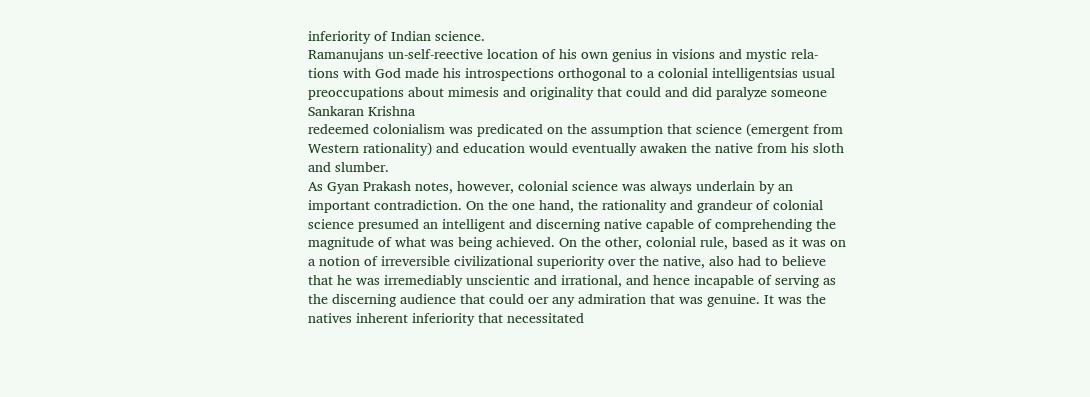inferiority of Indian science.
Ramanujans un-self-reective location of his own genius in visions and mystic rela-
tions with God made his introspections orthogonal to a colonial intelligentsias usual
preoccupations about mimesis and originality that could and did paralyze someone
Sankaran Krishna
redeemed colonialism was predicated on the assumption that science (emergent from
Western rationality) and education would eventually awaken the native from his sloth
and slumber.
As Gyan Prakash notes, however, colonial science was always underlain by an
important contradiction. On the one hand, the rationality and grandeur of colonial
science presumed an intelligent and discerning native capable of comprehending the
magnitude of what was being achieved. On the other, colonial rule, based as it was on
a notion of irreversible civilizational superiority over the native, also had to believe
that he was irremediably unscientic and irrational, and hence incapable of serving as
the discerning audience that could oer any admiration that was genuine. It was the
natives inherent inferiority that necessitated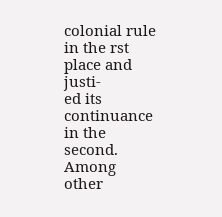colonial rule in the rst place and justi-
ed its continuance in the second. Among other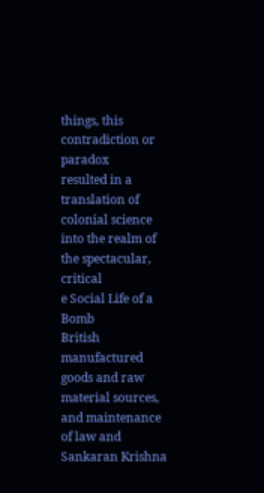things, this contradiction or paradox
resulted in a translation of colonial science into the realm of the spectacular, critical
e Social Life of a Bomb
British manufactured goods and raw material sources, and maintenance of law and
Sankaran Krishna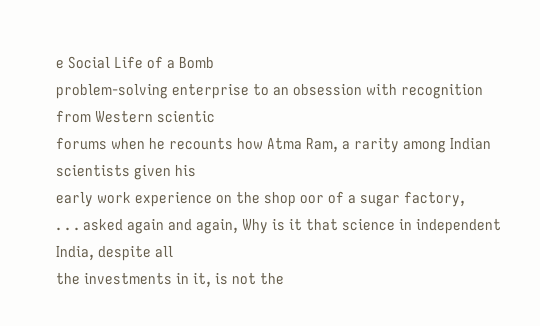e Social Life of a Bomb
problem-solving enterprise to an obsession with recognition from Western scientic
forums when he recounts how Atma Ram, a rarity among Indian scientists given his
early work experience on the shop oor of a sugar factory,
. . . asked again and again, Why is it that science in independent India, despite all
the investments in it, is not the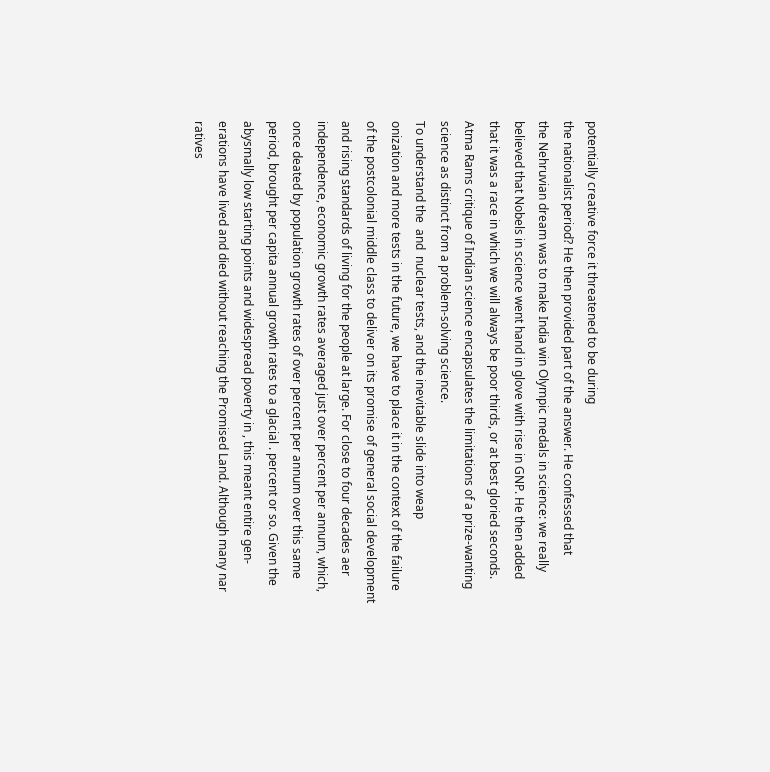potentially creative force it threatened to be during
the nationalist period? He then provided part of the answer. He confessed that
the Nehruvian dream was to make India win Olympic medals in science: we really
believed that Nobels in science went hand in glove with rise in GNP. He then added
that it was a race in which we will always be poor thirds, or at best gloried seconds.
Atma Rams critique of Indian science encapsulates the limitations of a prize-wanting
science as distinct from a problem-solving science.
To understand the  and  nuclear tests, and the inevitable slide into weap
onization and more tests in the future, we have to place it in the context of the failure
of the postcolonial middle class to deliver on its promise of general social development
and rising standards of living for the people at large. For close to four decades aer
independence, economic growth rates averaged just over percent per annum, which,
once deated by population growth rates of over percent per annum over this same
period, brought per capita annual growth rates to a glacial . percent or so. Given the
abysmally low starting points and widespread poverty in , this meant entire gen-
erations have lived and died without reaching the Promised Land. Although many nar
ratives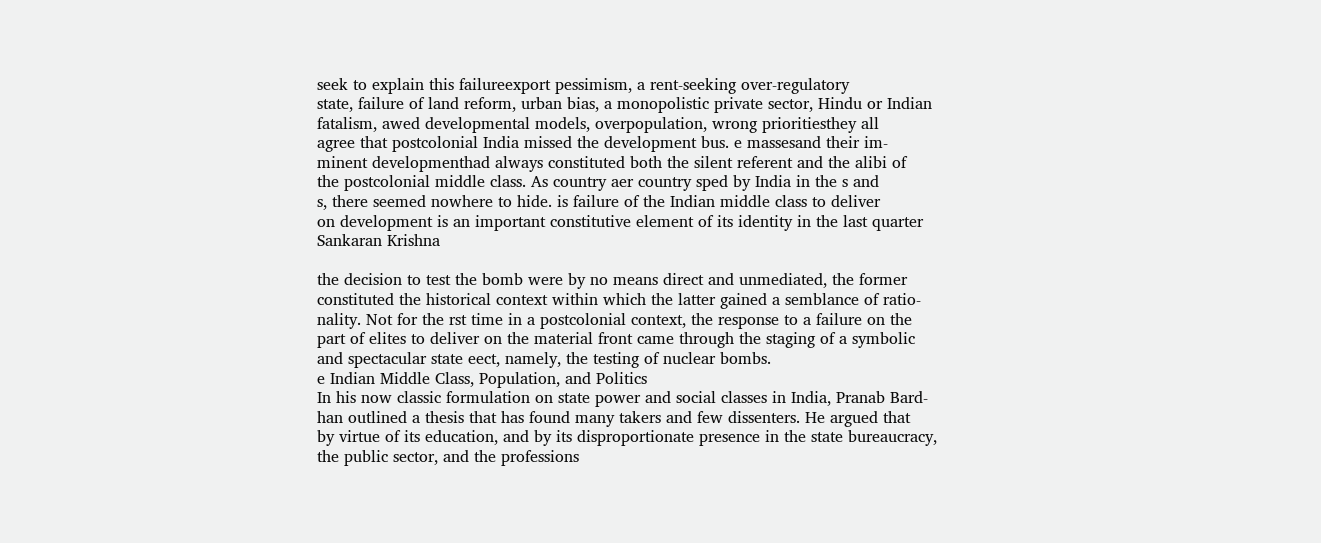seek to explain this failureexport pessimism, a rent-seeking over-regulatory
state, failure of land reform, urban bias, a monopolistic private sector, Hindu or Indian
fatalism, awed developmental models, overpopulation, wrong prioritiesthey all
agree that postcolonial India missed the development bus. e massesand their im-
minent developmenthad always constituted both the silent referent and the alibi of
the postcolonial middle class. As country aer country sped by India in the s and
s, there seemed nowhere to hide. is failure of the Indian middle class to deliver
on development is an important constitutive element of its identity in the last quarter
Sankaran Krishna

the decision to test the bomb were by no means direct and unmediated, the former
constituted the historical context within which the latter gained a semblance of ratio-
nality. Not for the rst time in a postcolonial context, the response to a failure on the
part of elites to deliver on the material front came through the staging of a symbolic
and spectacular state eect, namely, the testing of nuclear bombs.
e Indian Middle Class, Population, and Politics
In his now classic formulation on state power and social classes in India, Pranab Bard-
han outlined a thesis that has found many takers and few dissenters. He argued that
by virtue of its education, and by its disproportionate presence in the state bureaucracy,
the public sector, and the professions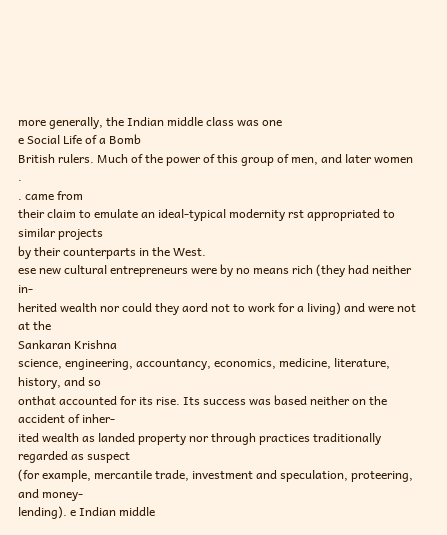more generally, the Indian middle class was one
e Social Life of a Bomb
British rulers. Much of the power of this group of men, and later women .
. came from
their claim to emulate an ideal-typical modernity rst appropriated to similar projects
by their counterparts in the West.
ese new cultural entrepreneurs were by no means rich (they had neither in-
herited wealth nor could they aord not to work for a living) and were not at the
Sankaran Krishna
science, engineering, accountancy, economics, medicine, literature, history, and so
onthat accounted for its rise. Its success was based neither on the accident of inher-
ited wealth as landed property nor through practices traditionally regarded as suspect
(for example, mercantile trade, investment and speculation, proteering, and money-
lending). e Indian middle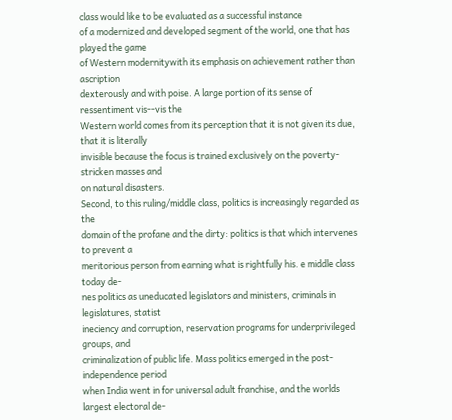class would like to be evaluated as a successful instance
of a modernized and developed segment of the world, one that has played the game
of Western modernitywith its emphasis on achievement rather than ascription
dexterously and with poise. A large portion of its sense of ressentiment vis--vis the
Western world comes from its perception that it is not given its due, that it is literally
invisible because the focus is trained exclusively on the poverty-stricken masses and
on natural disasters.
Second, to this ruling/middle class, politics is increasingly regarded as the
domain of the profane and the dirty: politics is that which intervenes to prevent a
meritorious person from earning what is rightfully his. e middle class today de-
nes politics as uneducated legislators and ministers, criminals in legislatures, statist
ineciency and corruption, reservation programs for underprivileged groups, and
criminalization of public life. Mass politics emerged in the post-independence period
when India went in for universal adult franchise, and the worlds largest electoral de-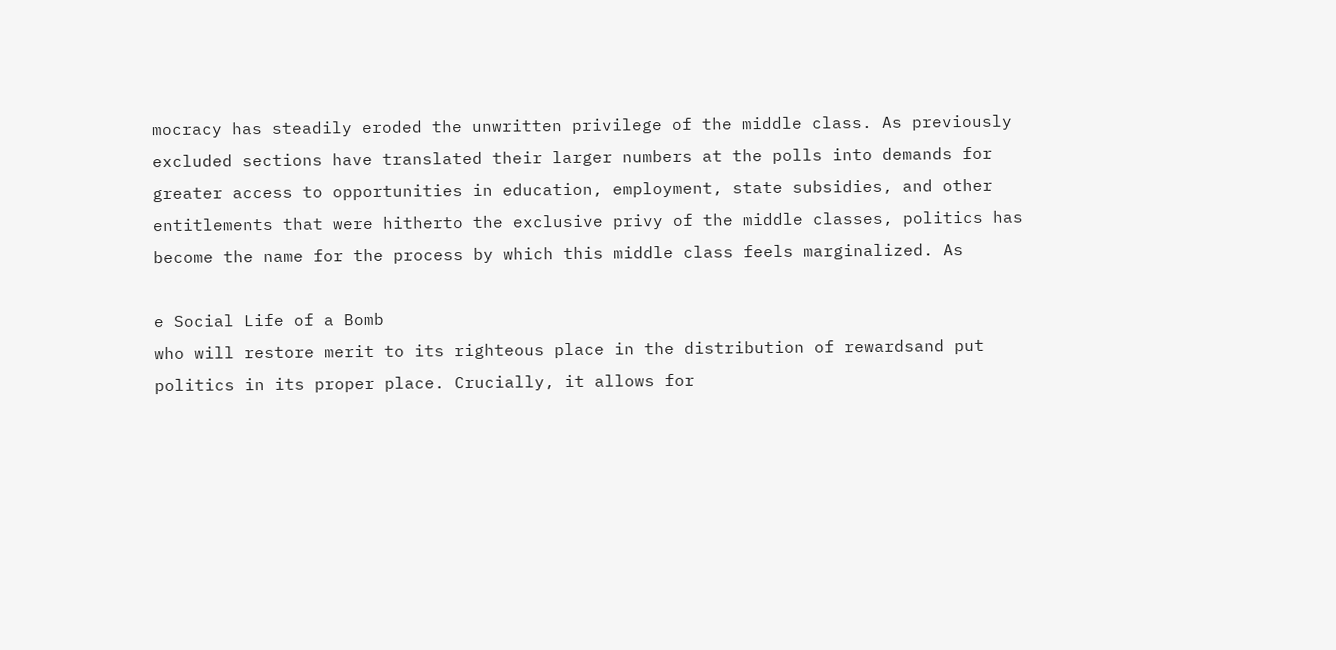mocracy has steadily eroded the unwritten privilege of the middle class. As previously
excluded sections have translated their larger numbers at the polls into demands for
greater access to opportunities in education, employment, state subsidies, and other
entitlements that were hitherto the exclusive privy of the middle classes, politics has
become the name for the process by which this middle class feels marginalized. As

e Social Life of a Bomb
who will restore merit to its righteous place in the distribution of rewardsand put
politics in its proper place. Crucially, it allows for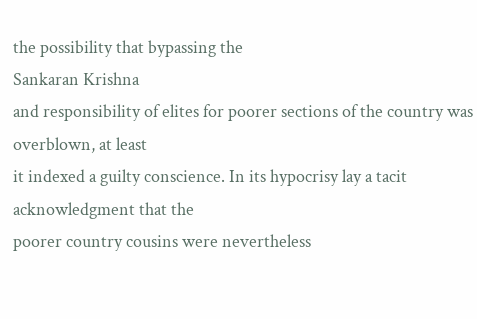the possibility that bypassing the
Sankaran Krishna
and responsibility of elites for poorer sections of the country was overblown, at least
it indexed a guilty conscience. In its hypocrisy lay a tacit acknowledgment that the
poorer country cousins were nevertheless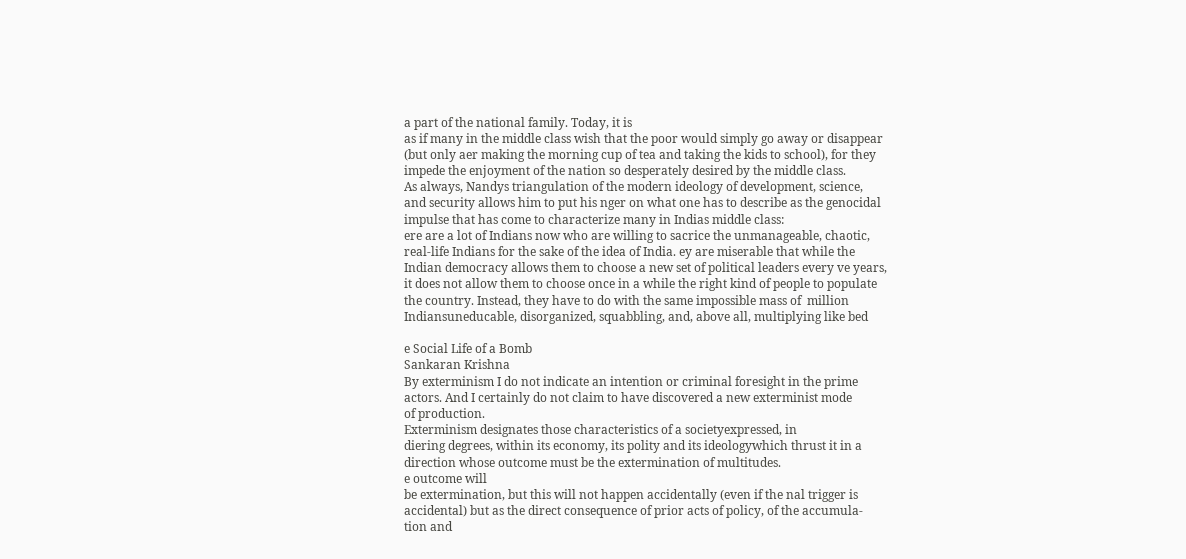a part of the national family. Today, it is
as if many in the middle class wish that the poor would simply go away or disappear
(but only aer making the morning cup of tea and taking the kids to school), for they
impede the enjoyment of the nation so desperately desired by the middle class.
As always, Nandys triangulation of the modern ideology of development, science,
and security allows him to put his nger on what one has to describe as the genocidal
impulse that has come to characterize many in Indias middle class:
ere are a lot of Indians now who are willing to sacrice the unmanageable, chaotic,
real-life Indians for the sake of the idea of India. ey are miserable that while the
Indian democracy allows them to choose a new set of political leaders every ve years,
it does not allow them to choose once in a while the right kind of people to populate
the country. Instead, they have to do with the same impossible mass of  million
Indiansuneducable, disorganized, squabbling, and, above all, multiplying like bed

e Social Life of a Bomb
Sankaran Krishna
By exterminism I do not indicate an intention or criminal foresight in the prime
actors. And I certainly do not claim to have discovered a new exterminist mode
of production.
Exterminism designates those characteristics of a societyexpressed, in
diering degrees, within its economy, its polity and its ideologywhich thrust it in a
direction whose outcome must be the extermination of multitudes.
e outcome will
be extermination, but this will not happen accidentally (even if the nal trigger is
accidental) but as the direct consequence of prior acts of policy, of the accumula-
tion and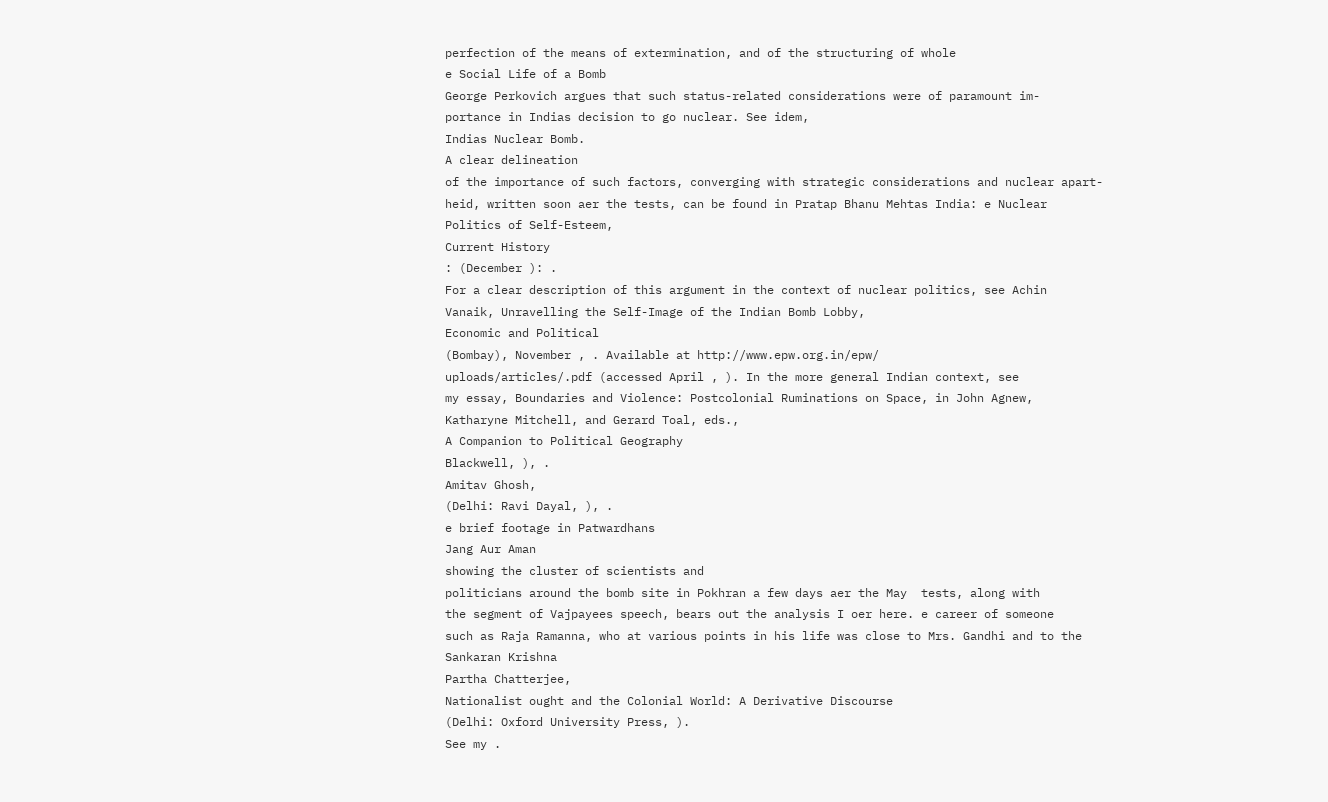perfection of the means of extermination, and of the structuring of whole
e Social Life of a Bomb
George Perkovich argues that such status-related considerations were of paramount im-
portance in Indias decision to go nuclear. See idem,
Indias Nuclear Bomb.
A clear delineation
of the importance of such factors, converging with strategic considerations and nuclear apart-
heid, written soon aer the tests, can be found in Pratap Bhanu Mehtas India: e Nuclear
Politics of Self-Esteem,
Current History
: (December ): .
For a clear description of this argument in the context of nuclear politics, see Achin
Vanaik, Unravelling the Self-Image of the Indian Bomb Lobby,
Economic and Political
(Bombay), November , . Available at http://www.epw.org.in/epw/
uploads/articles/.pdf (accessed April , ). In the more general Indian context, see
my essay, Boundaries and Violence: Postcolonial Ruminations on Space, in John Agnew,
Katharyne Mitchell, and Gerard Toal, eds.,
A Companion to Political Geography
Blackwell, ), .
Amitav Ghosh,
(Delhi: Ravi Dayal, ), .
e brief footage in Patwardhans
Jang Aur Aman
showing the cluster of scientists and
politicians around the bomb site in Pokhran a few days aer the May  tests, along with
the segment of Vajpayees speech, bears out the analysis I oer here. e career of someone
such as Raja Ramanna, who at various points in his life was close to Mrs. Gandhi and to the
Sankaran Krishna
Partha Chatterjee,
Nationalist ought and the Colonial World: A Derivative Discourse
(Delhi: Oxford University Press, ).
See my .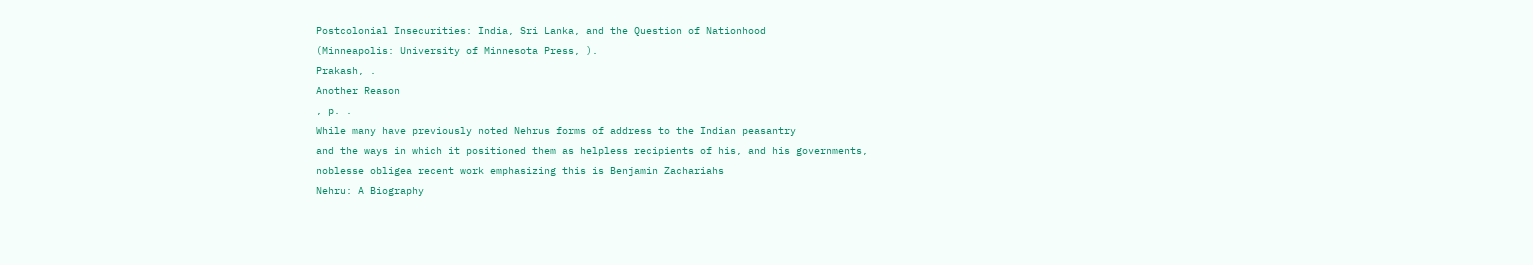Postcolonial Insecurities: India, Sri Lanka, and the Question of Nationhood
(Minneapolis: University of Minnesota Press, ).
Prakash, .
Another Reason
, p. .
While many have previously noted Nehrus forms of address to the Indian peasantry
and the ways in which it positioned them as helpless recipients of his, and his governments,
noblesse obligea recent work emphasizing this is Benjamin Zachariahs
Nehru: A Biography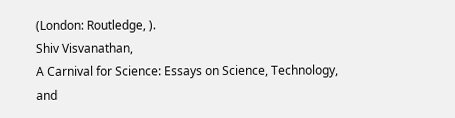(London: Routledge, ).
Shiv Visvanathan,
A Carnival for Science: Essays on Science, Technology, and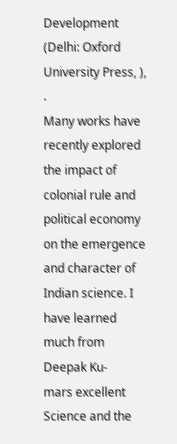Development
(Delhi: Oxford University Press, ), .
Many works have recently explored the impact of colonial rule and political economy
on the emergence and character of Indian science. I have learned much from Deepak Ku-
mars excellent
Science and the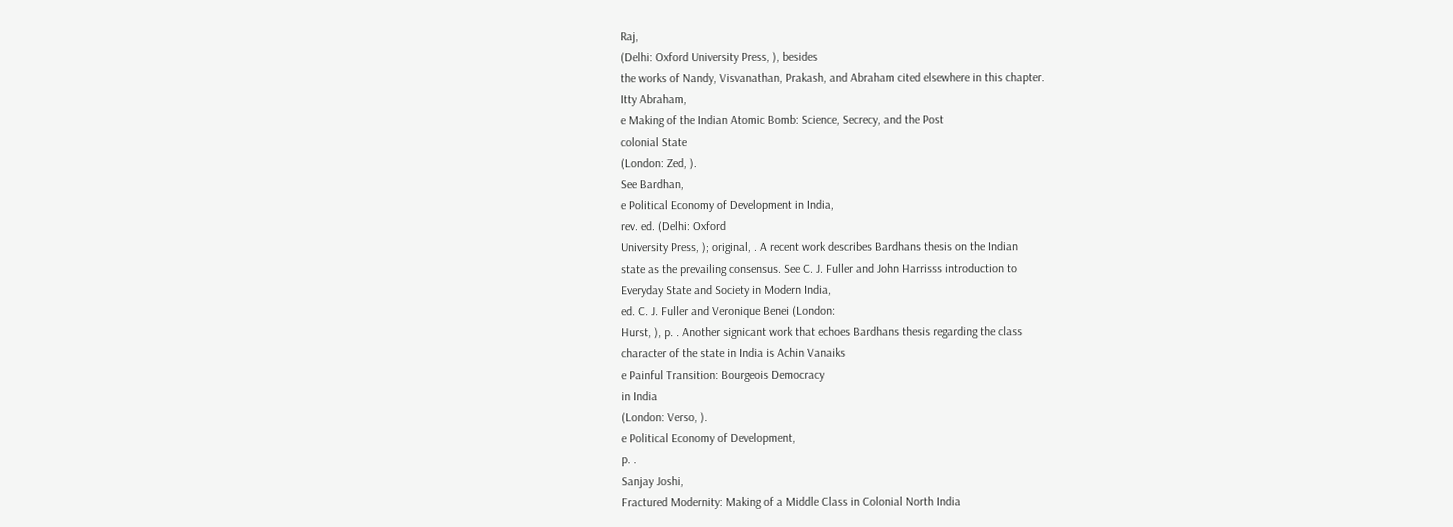Raj,
(Delhi: Oxford University Press, ), besides
the works of Nandy, Visvanathan, Prakash, and Abraham cited elsewhere in this chapter.
Itty Abraham,
e Making of the Indian Atomic Bomb: Science, Secrecy, and the Post
colonial State
(London: Zed, ).
See Bardhan,
e Political Economy of Development in India,
rev. ed. (Delhi: Oxford
University Press, ); original, . A recent work describes Bardhans thesis on the Indian
state as the prevailing consensus. See C. J. Fuller and John Harrisss introduction to
Everyday State and Society in Modern India,
ed. C. J. Fuller and Veronique Benei (London:
Hurst, ), p. . Another signicant work that echoes Bardhans thesis regarding the class
character of the state in India is Achin Vanaiks
e Painful Transition: Bourgeois Democracy
in India
(London: Verso, ).
e Political Economy of Development,
p. .
Sanjay Joshi,
Fractured Modernity: Making of a Middle Class in Colonial North India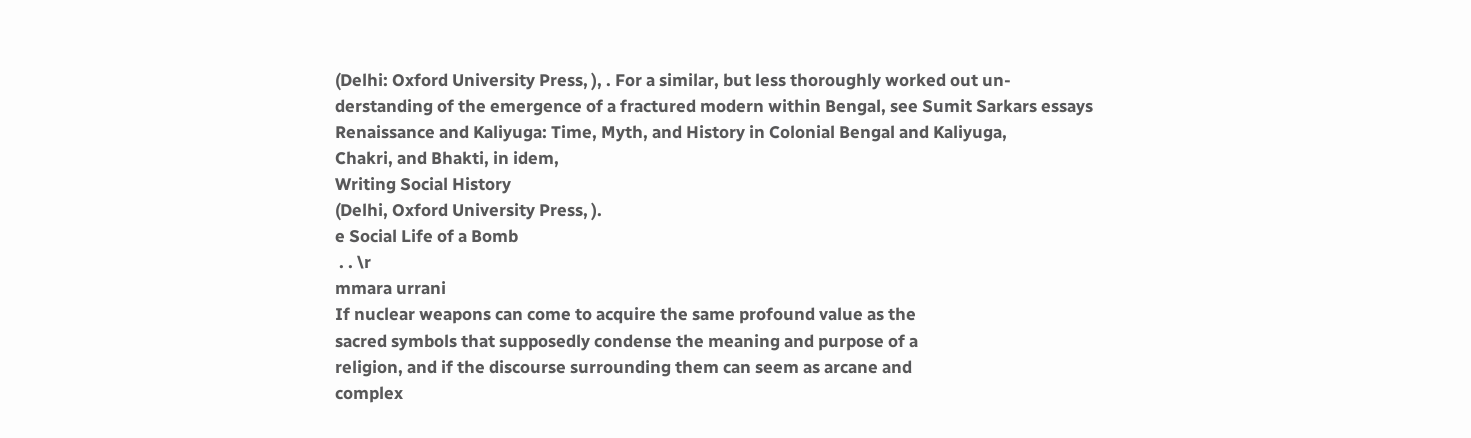(Delhi: Oxford University Press, ), . For a similar, but less thoroughly worked out un-
derstanding of the emergence of a fractured modern within Bengal, see Sumit Sarkars essays
Renaissance and Kaliyuga: Time, Myth, and History in Colonial Bengal and Kaliyuga,
Chakri, and Bhakti, in idem,
Writing Social History
(Delhi, Oxford University Press, ).
e Social Life of a Bomb
 . . \r
mmara urrani
If nuclear weapons can come to acquire the same profound value as the
sacred symbols that supposedly condense the meaning and purpose of a
religion, and if the discourse surrounding them can seem as arcane and
complex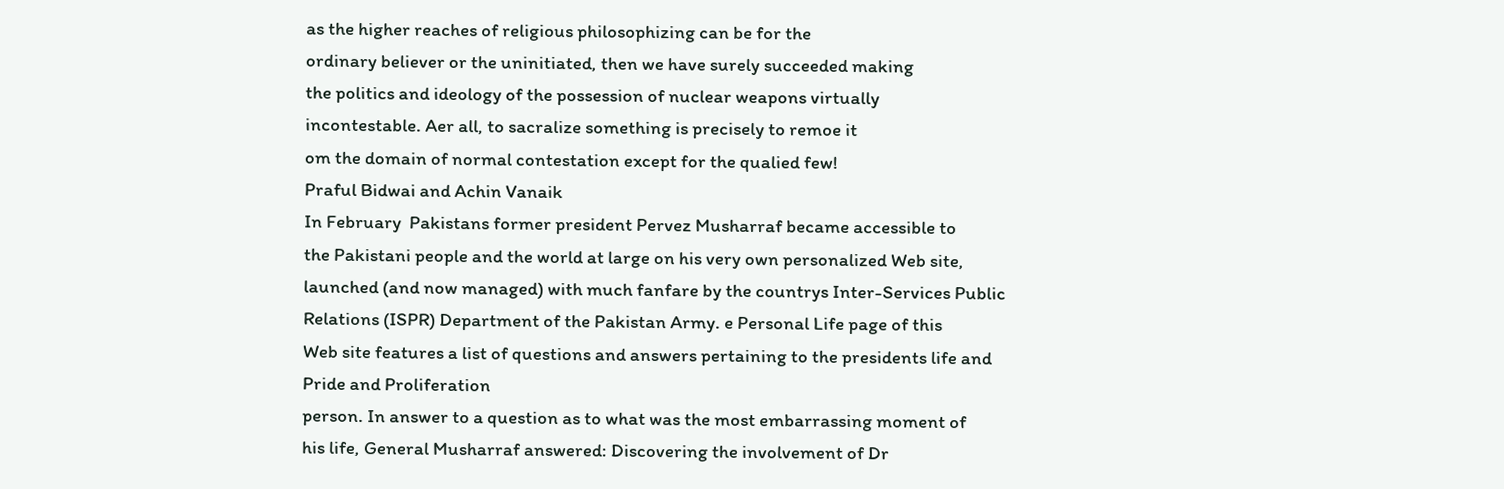as the higher reaches of religious philosophizing can be for the
ordinary believer or the uninitiated, then we have surely succeeded making
the politics and ideology of the possession of nuclear weapons virtually
incontestable. Aer all, to sacralize something is precisely to remoe it
om the domain of normal contestation except for the qualied few!
Praful Bidwai and Achin Vanaik
In February  Pakistans former president Pervez Musharraf became accessible to
the Pakistani people and the world at large on his very own personalized Web site,
launched (and now managed) with much fanfare by the countrys Inter-Services Public
Relations (ISPR) Department of the Pakistan Army. e Personal Life page of this
Web site features a list of questions and answers pertaining to the presidents life and
Pride and Proliferation
person. In answer to a question as to what was the most embarrassing moment of
his life, General Musharraf answered: Discovering the involvement of Dr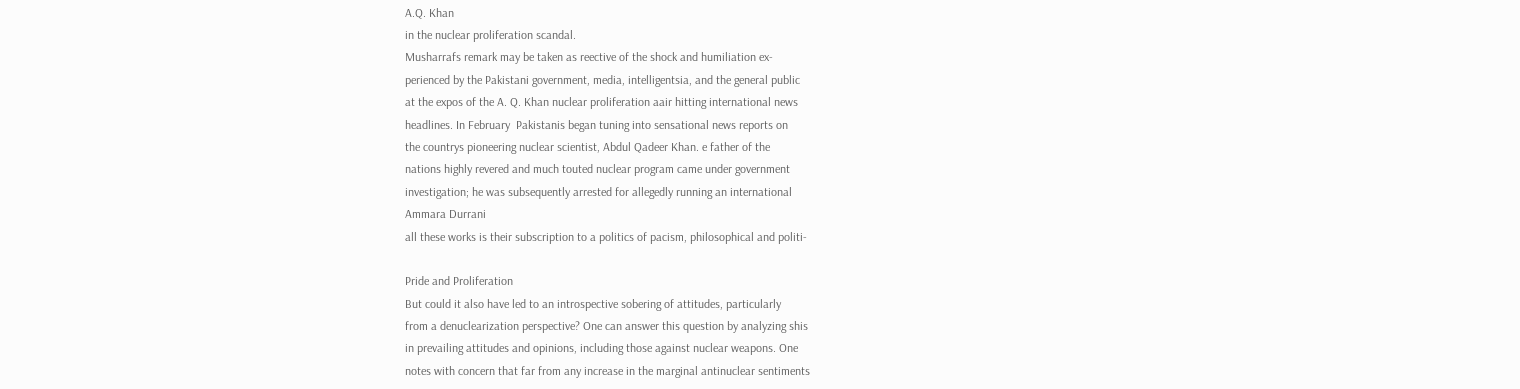A.Q. Khan
in the nuclear proliferation scandal.
Musharrafs remark may be taken as reective of the shock and humiliation ex-
perienced by the Pakistani government, media, intelligentsia, and the general public
at the expos of the A. Q. Khan nuclear proliferation aair hitting international news
headlines. In February  Pakistanis began tuning into sensational news reports on
the countrys pioneering nuclear scientist, Abdul Qadeer Khan. e father of the
nations highly revered and much touted nuclear program came under government
investigation; he was subsequently arrested for allegedly running an international
Ammara Durrani
all these works is their subscription to a politics of pacism, philosophical and politi-

Pride and Proliferation
But could it also have led to an introspective sobering of attitudes, particularly
from a denuclearization perspective? One can answer this question by analyzing shis
in prevailing attitudes and opinions, including those against nuclear weapons. One
notes with concern that far from any increase in the marginal antinuclear sentiments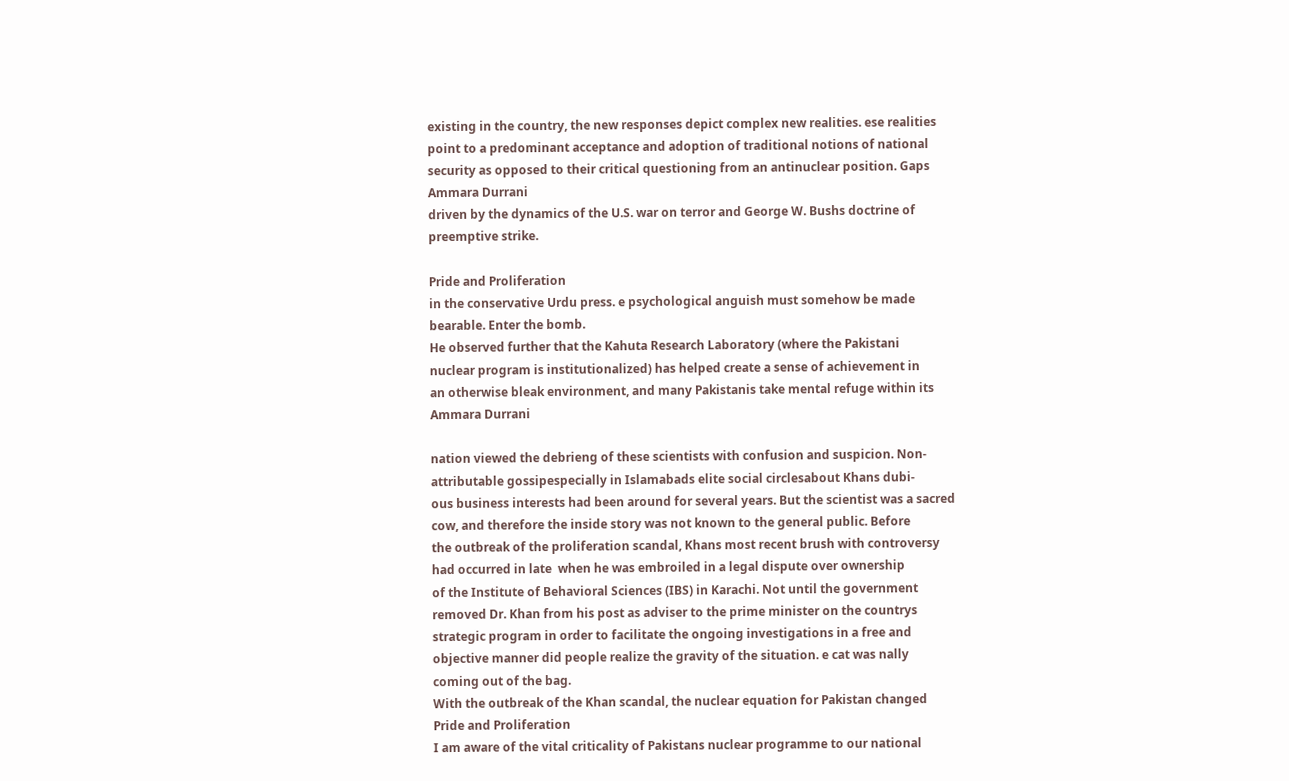existing in the country, the new responses depict complex new realities. ese realities
point to a predominant acceptance and adoption of traditional notions of national
security as opposed to their critical questioning from an antinuclear position. Gaps
Ammara Durrani
driven by the dynamics of the U.S. war on terror and George W. Bushs doctrine of
preemptive strike.

Pride and Proliferation
in the conservative Urdu press. e psychological anguish must somehow be made
bearable. Enter the bomb.
He observed further that the Kahuta Research Laboratory (where the Pakistani
nuclear program is institutionalized) has helped create a sense of achievement in
an otherwise bleak environment, and many Pakistanis take mental refuge within its
Ammara Durrani

nation viewed the debrieng of these scientists with confusion and suspicion. Non-
attributable gossipespecially in Islamabads elite social circlesabout Khans dubi-
ous business interests had been around for several years. But the scientist was a sacred
cow, and therefore the inside story was not known to the general public. Before
the outbreak of the proliferation scandal, Khans most recent brush with controversy
had occurred in late  when he was embroiled in a legal dispute over ownership
of the Institute of Behavioral Sciences (IBS) in Karachi. Not until the government
removed Dr. Khan from his post as adviser to the prime minister on the countrys
strategic program in order to facilitate the ongoing investigations in a free and
objective manner did people realize the gravity of the situation. e cat was nally
coming out of the bag.
With the outbreak of the Khan scandal, the nuclear equation for Pakistan changed
Pride and Proliferation
I am aware of the vital criticality of Pakistans nuclear programme to our national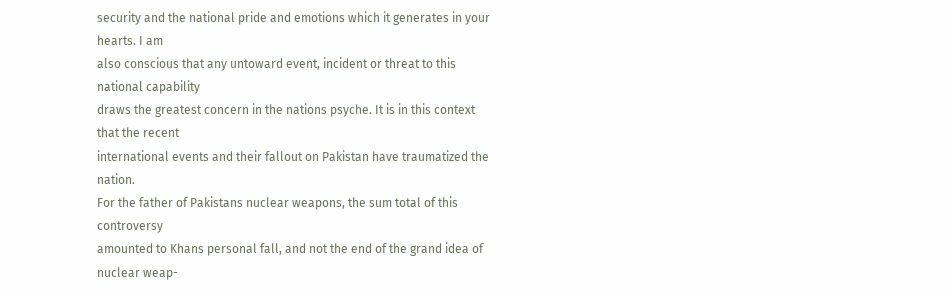security and the national pride and emotions which it generates in your hearts. I am
also conscious that any untoward event, incident or threat to this national capability
draws the greatest concern in the nations psyche. It is in this context that the recent
international events and their fallout on Pakistan have traumatized the nation.
For the father of Pakistans nuclear weapons, the sum total of this controversy
amounted to Khans personal fall, and not the end of the grand idea of nuclear weap-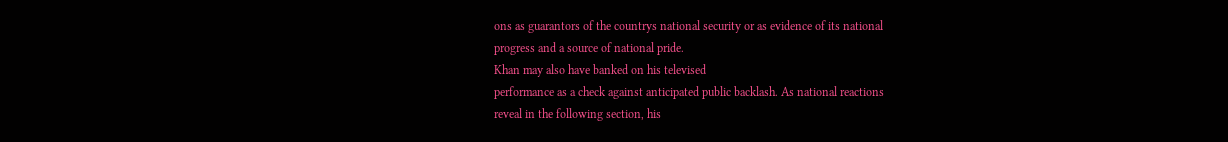ons as guarantors of the countrys national security or as evidence of its national
progress and a source of national pride.
Khan may also have banked on his televised
performance as a check against anticipated public backlash. As national reactions
reveal in the following section, his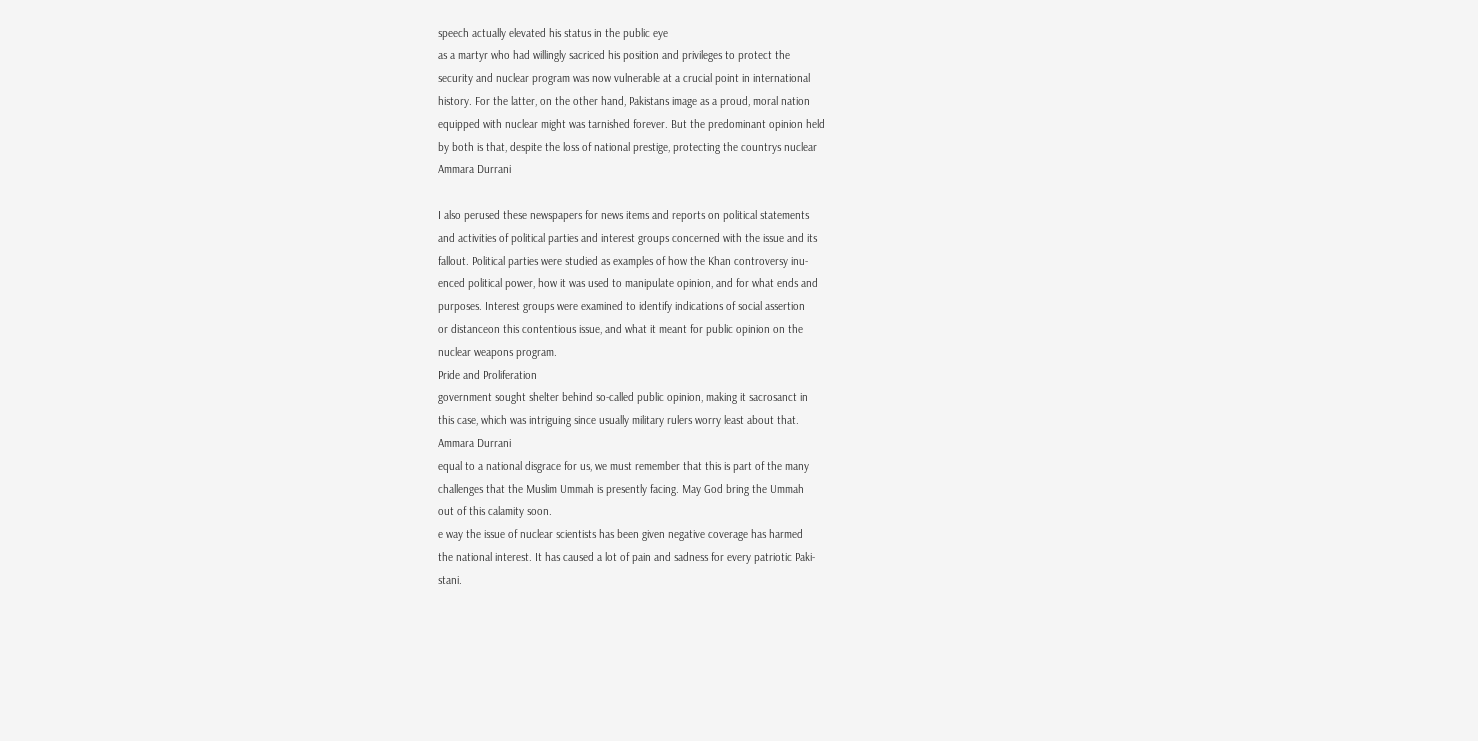speech actually elevated his status in the public eye
as a martyr who had willingly sacriced his position and privileges to protect the
security and nuclear program was now vulnerable at a crucial point in international
history. For the latter, on the other hand, Pakistans image as a proud, moral nation
equipped with nuclear might was tarnished forever. But the predominant opinion held
by both is that, despite the loss of national prestige, protecting the countrys nuclear
Ammara Durrani

I also perused these newspapers for news items and reports on political statements
and activities of political parties and interest groups concerned with the issue and its
fallout. Political parties were studied as examples of how the Khan controversy inu-
enced political power, how it was used to manipulate opinion, and for what ends and
purposes. Interest groups were examined to identify indications of social assertion
or distanceon this contentious issue, and what it meant for public opinion on the
nuclear weapons program.
Pride and Proliferation
government sought shelter behind so-called public opinion, making it sacrosanct in
this case, which was intriguing since usually military rulers worry least about that.
Ammara Durrani
equal to a national disgrace for us, we must remember that this is part of the many
challenges that the Muslim Ummah is presently facing. May God bring the Ummah
out of this calamity soon.
e way the issue of nuclear scientists has been given negative coverage has harmed
the national interest. It has caused a lot of pain and sadness for every patriotic Paki-
stani.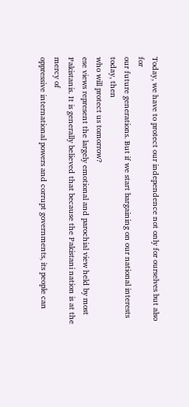Today, we have to protect our independence not only for ourselves but also for
our future generations. But if we start bargaining on our national interests today, then
who will protect us tomorrow?
ese views represent the largely emotional and parochial view held by most
Pakistanis. It is generally believed that because the Pakistani nation is at the mercy of
oppressive international powers and corrupt governments, its people can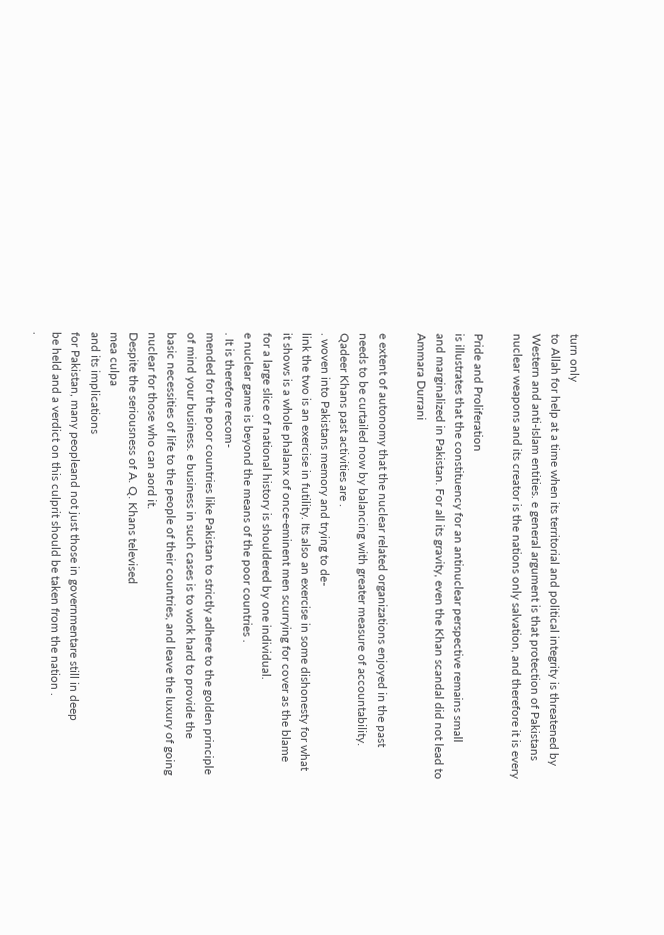turn only
to Allah for help at a time when its territorial and political integrity is threatened by
Western and anti-Islam entities. e general argument is that protection of Pakistans
nuclear weapons and its creator is the nations only salvation, and therefore it is every

Pride and Proliferation
is illustrates that the constituency for an antinuclear perspective remains small
and marginalized in Pakistan. For all its gravity, even the Khan scandal did not lead to
Ammara Durrani

e extent of autonomy that the nuclear related organizations enjoyed in the past
needs to be curtailed now by balancing with greater measure of accountability.
Qadeer Khans past activities are .
. woven into Pakistans memory and trying to de-
link the two is an exercise in futility. Its also an exercise in some dishonesty for what
it shows is a whole phalanx of once-eminent men scurrying for cover as the blame
for a large slice of national history is shouldered by one individual.
e nuclear game is beyond the means of the poor countries .
. It is therefore recom-
mended for the poor countries like Pakistan to strictly adhere to the golden principle
of mind your business. e business in such cases is to work hard to provide the
basic necessities of life to the people of their countries, and leave the luxury of going
nuclear for those who can aord it.
Despite the seriousness of A. Q. Khans televised
mea culpa
and its implications
for Pakistan, many peopleand not just those in governmentare still in deep
be held and a verdict on this culprit should be taken from the nation .
.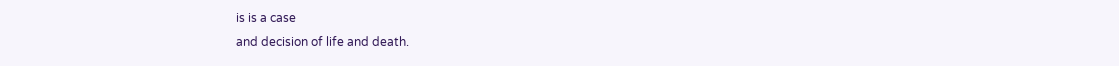is is a case
and decision of life and death.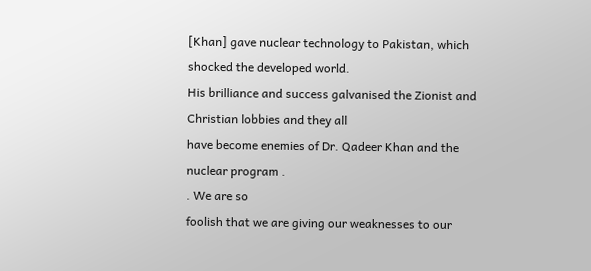[Khan] gave nuclear technology to Pakistan, which shocked the developed world.
His brilliance and success galvanised the Zionist and Christian lobbies and they all
have become enemies of Dr. Qadeer Khan and the nuclear program .
. We are so
foolish that we are giving our weaknesses to our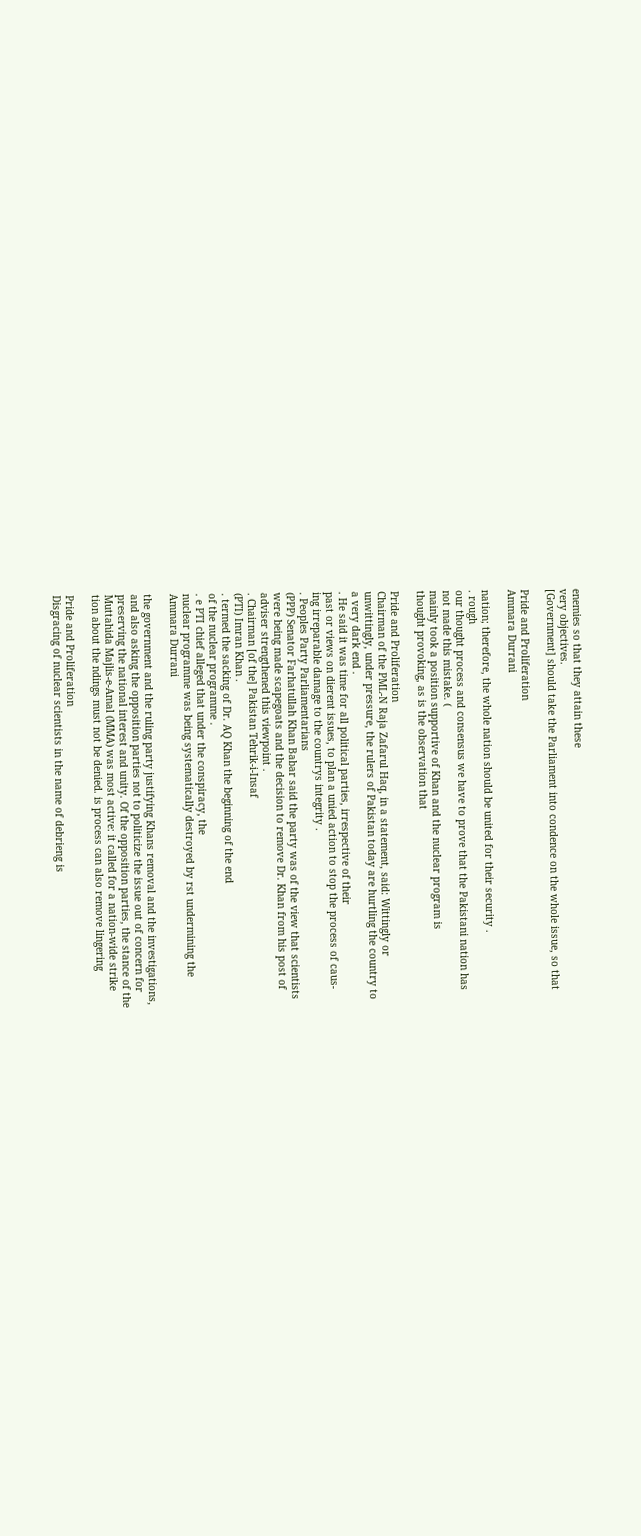enemies so that they attain these
very objectives.
[Government] should take the Parliament into condence on the whole issue, so that

Pride and Proliferation
Ammara Durrani

nation; therefore, the whole nation should be united for their security .
. rough
our thought process and consensus we have to prove that the Pakistani nation has
not made this mistake. (
mainly took a position supportive of Khan and the nuclear program is
thought provoking, as is the observation that

Pride and Proliferation
Chairman of the PML-N Raja Zafarul Haq, in a statement, said: Wittingly or
unwittingly, under pressure, the rulers of Pakistan today are hurtling the country to
a very dark end .
. He said it was time for all political parties, irrespective of their
past or views on dierent issues, to plan a unied action to stop the process of caus-
ing irreparable damage to the countrys integrity .
. Peoples Party Parliamentarians
(PPP) Senator Farhatullah Khan Babar said the party was of the view that scientists
were being made scapegoats and the decision to remove Dr. Khan from his post of
adviser strengthened this viewpoint .
. Chairman [of the] Pakistan Tehrik-i-Insaf
(PTI) Imran Khan .
. termed the sacking of Dr. AQ Khan the beginning of the end
of the nuclear programme .
. e PTI chief alleged that under the conspiracy, the
nuclear programme was being systematically destroyed by rst undermining the
Ammara Durrani

the government and the ruling party justifying Khans removal and the investigations,
and also asking the opposition parties not to politicize the issue out of concern for
preserving the national interest and unity. Of the opposition parties, the stance of the
Muttahida Majlis-e-Amal (MMA) was most active: it called for a nation-wide strike
tion about the ndings must not be denied. is process can also remove lingering

Pride and Proliferation
Disgracing of nuclear scientists in the name of debrieng is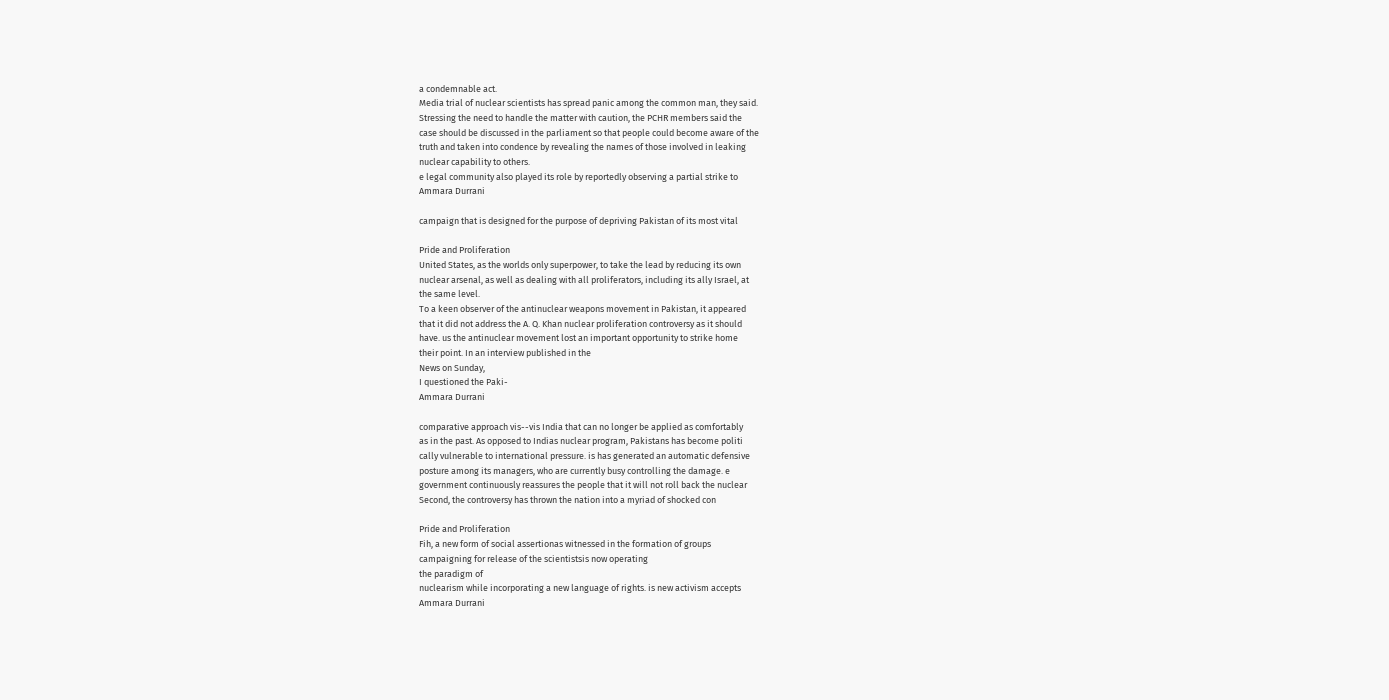a condemnable act.
Media trial of nuclear scientists has spread panic among the common man, they said.
Stressing the need to handle the matter with caution, the PCHR members said the
case should be discussed in the parliament so that people could become aware of the
truth and taken into condence by revealing the names of those involved in leaking
nuclear capability to others.
e legal community also played its role by reportedly observing a partial strike to
Ammara Durrani

campaign that is designed for the purpose of depriving Pakistan of its most vital

Pride and Proliferation
United States, as the worlds only superpower, to take the lead by reducing its own
nuclear arsenal, as well as dealing with all proliferators, including its ally Israel, at
the same level.
To a keen observer of the antinuclear weapons movement in Pakistan, it appeared
that it did not address the A. Q. Khan nuclear proliferation controversy as it should
have. us the antinuclear movement lost an important opportunity to strike home
their point. In an interview published in the
News on Sunday,
I questioned the Paki-
Ammara Durrani

comparative approach vis--vis India that can no longer be applied as comfortably
as in the past. As opposed to Indias nuclear program, Pakistans has become politi
cally vulnerable to international pressure. is has generated an automatic defensive
posture among its managers, who are currently busy controlling the damage. e
government continuously reassures the people that it will not roll back the nuclear
Second, the controversy has thrown the nation into a myriad of shocked con

Pride and Proliferation
Fih, a new form of social assertionas witnessed in the formation of groups
campaigning for release of the scientistsis now operating
the paradigm of
nuclearism while incorporating a new language of rights. is new activism accepts
Ammara Durrani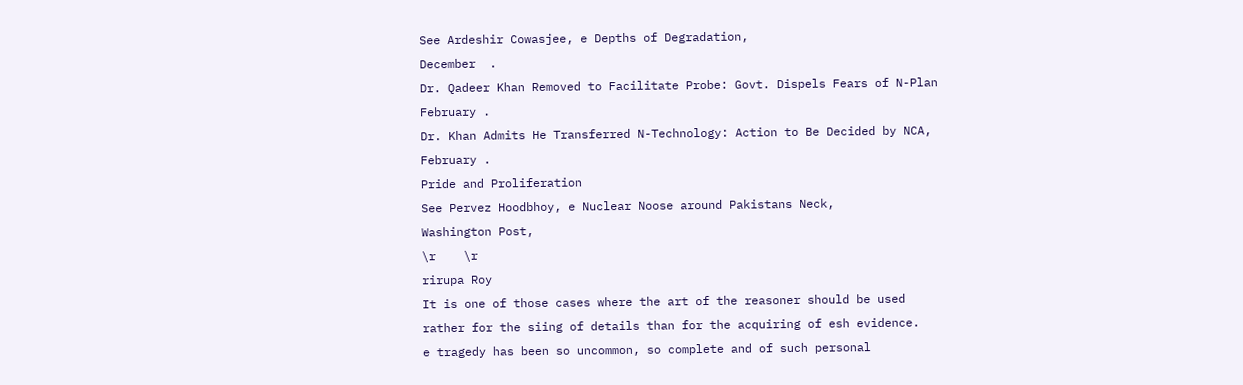See Ardeshir Cowasjee, e Depths of Degradation,
December  .
Dr. Qadeer Khan Removed to Facilitate Probe: Govt. Dispels Fears of N-Plan
February .
Dr. Khan Admits He Transferred N-Technology: Action to Be Decided by NCA,
February .
Pride and Proliferation
See Pervez Hoodbhoy, e Nuclear Noose around Pakistans Neck,
Washington Post,
\r    \r
rirupa Roy
It is one of those cases where the art of the reasoner should be used
rather for the siing of details than for the acquiring of esh evidence.
e tragedy has been so uncommon, so complete and of such personal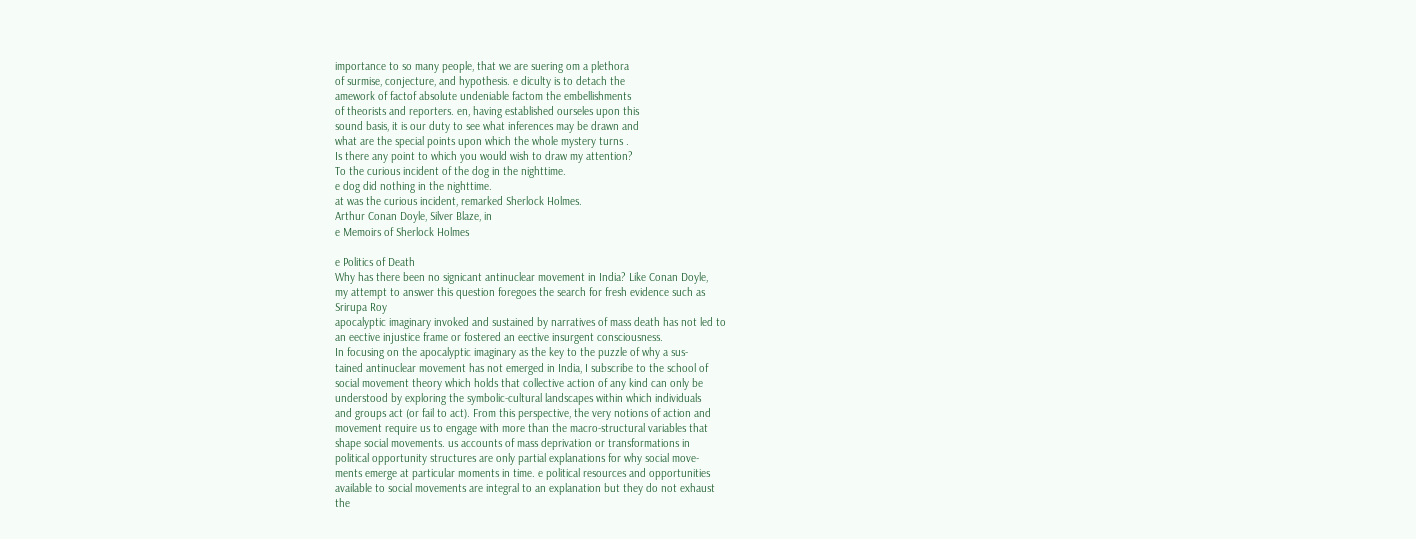importance to so many people, that we are suering om a plethora
of surmise, conjecture, and hypothesis. e diculty is to detach the
amework of factof absolute undeniable factom the embellishments
of theorists and reporters. en, having established ourseles upon this
sound basis, it is our duty to see what inferences may be drawn and
what are the special points upon which the whole mystery turns .
Is there any point to which you would wish to draw my attention?
To the curious incident of the dog in the nighttime.
e dog did nothing in the nighttime.
at was the curious incident, remarked Sherlock Holmes.
Arthur Conan Doyle, Silver Blaze, in
e Memoirs of Sherlock Holmes

e Politics of Death
Why has there been no signicant antinuclear movement in India? Like Conan Doyle,
my attempt to answer this question foregoes the search for fresh evidence such as
Srirupa Roy
apocalyptic imaginary invoked and sustained by narratives of mass death has not led to
an eective injustice frame or fostered an eective insurgent consciousness.
In focusing on the apocalyptic imaginary as the key to the puzzle of why a sus-
tained antinuclear movement has not emerged in India, I subscribe to the school of
social movement theory which holds that collective action of any kind can only be
understood by exploring the symbolic-cultural landscapes within which individuals
and groups act (or fail to act). From this perspective, the very notions of action and
movement require us to engage with more than the macro-structural variables that
shape social movements. us accounts of mass deprivation or transformations in
political opportunity structures are only partial explanations for why social move-
ments emerge at particular moments in time. e political resources and opportunities
available to social movements are integral to an explanation but they do not exhaust
the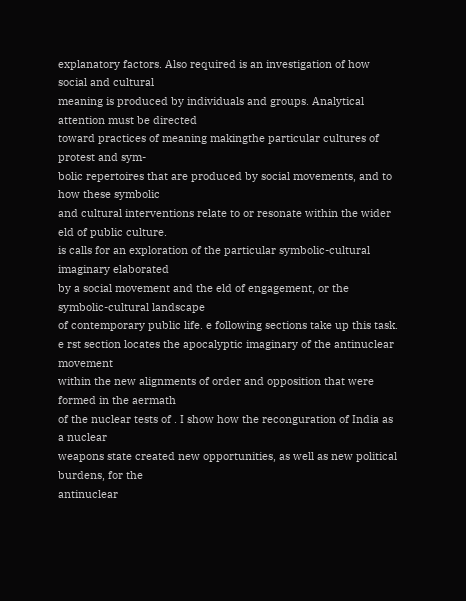explanatory factors. Also required is an investigation of how social and cultural
meaning is produced by individuals and groups. Analytical attention must be directed
toward practices of meaning makingthe particular cultures of protest and sym-
bolic repertoires that are produced by social movements, and to how these symbolic
and cultural interventions relate to or resonate within the wider eld of public culture.
is calls for an exploration of the particular symbolic-cultural imaginary elaborated
by a social movement and the eld of engagement, or the symbolic-cultural landscape
of contemporary public life. e following sections take up this task.
e rst section locates the apocalyptic imaginary of the antinuclear movement
within the new alignments of order and opposition that were formed in the aermath
of the nuclear tests of . I show how the reconguration of India as a nuclear
weapons state created new opportunities, as well as new political burdens, for the
antinuclear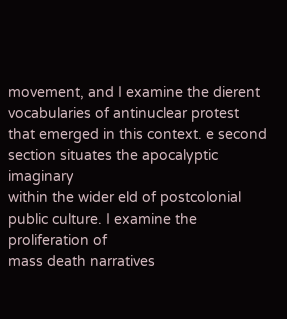movement, and I examine the dierent vocabularies of antinuclear protest
that emerged in this context. e second section situates the apocalyptic imaginary
within the wider eld of postcolonial public culture. I examine the proliferation of
mass death narratives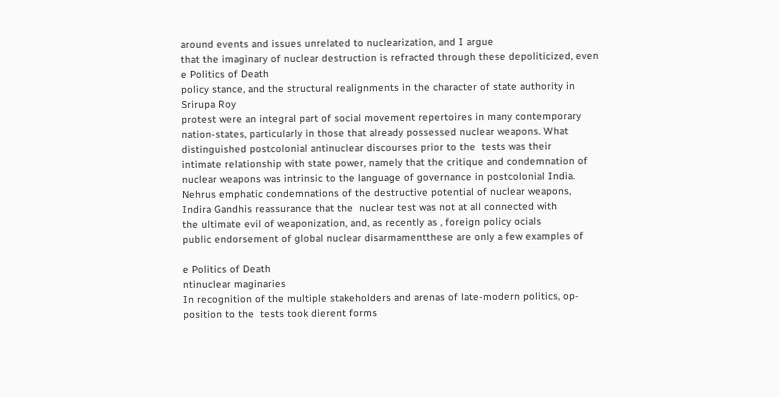around events and issues unrelated to nuclearization, and I argue
that the imaginary of nuclear destruction is refracted through these depoliticized, even
e Politics of Death
policy stance, and the structural realignments in the character of state authority in
Srirupa Roy
protest were an integral part of social movement repertoires in many contemporary
nation-states, particularly in those that already possessed nuclear weapons. What
distinguished postcolonial antinuclear discourses prior to the  tests was their
intimate relationship with state power, namely that the critique and condemnation of
nuclear weapons was intrinsic to the language of governance in postcolonial India.
Nehrus emphatic condemnations of the destructive potential of nuclear weapons,
Indira Gandhis reassurance that the  nuclear test was not at all connected with
the ultimate evil of weaponization, and, as recently as , foreign policy ocials
public endorsement of global nuclear disarmamentthese are only a few examples of

e Politics of Death
ntinuclear maginaries
In recognition of the multiple stakeholders and arenas of late-modern politics, op-
position to the  tests took dierent forms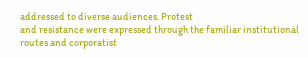addressed to diverse audiences. Protest
and resistance were expressed through the familiar institutional routes and corporatist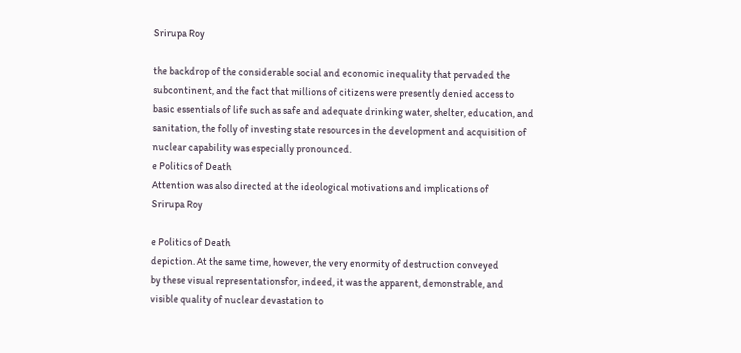Srirupa Roy

the backdrop of the considerable social and economic inequality that pervaded the
subcontinent, and the fact that millions of citizens were presently denied access to
basic essentials of life such as safe and adequate drinking water, shelter, education, and
sanitation, the folly of investing state resources in the development and acquisition of
nuclear capability was especially pronounced.
e Politics of Death
Attention was also directed at the ideological motivations and implications of
Srirupa Roy

e Politics of Death
depiction. At the same time, however, the very enormity of destruction conveyed
by these visual representationsfor, indeed, it was the apparent, demonstrable, and
visible quality of nuclear devastation to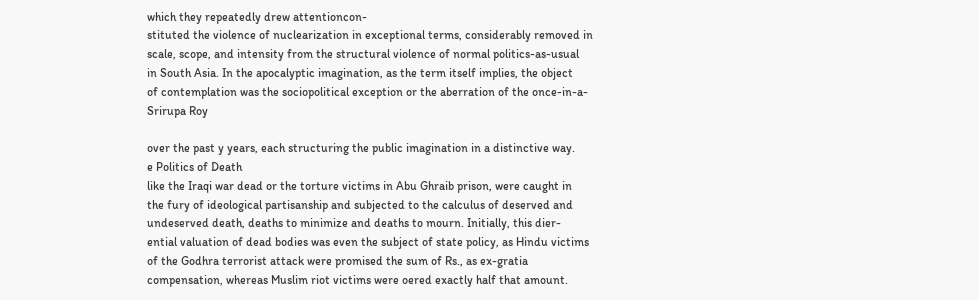which they repeatedly drew attentioncon-
stituted the violence of nuclearization in exceptional terms, considerably removed in
scale, scope, and intensity from the structural violence of normal politics-as-usual
in South Asia. In the apocalyptic imagination, as the term itself implies, the object
of contemplation was the sociopolitical exception or the aberration of the once-in-a-
Srirupa Roy

over the past y years, each structuring the public imagination in a distinctive way.
e Politics of Death
like the Iraqi war dead or the torture victims in Abu Ghraib prison, were caught in
the fury of ideological partisanship and subjected to the calculus of deserved and
undeserved death, deaths to minimize and deaths to mourn. Initially, this dier-
ential valuation of dead bodies was even the subject of state policy, as Hindu victims
of the Godhra terrorist attack were promised the sum of Rs., as ex-gratia
compensation, whereas Muslim riot victims were oered exactly half that amount.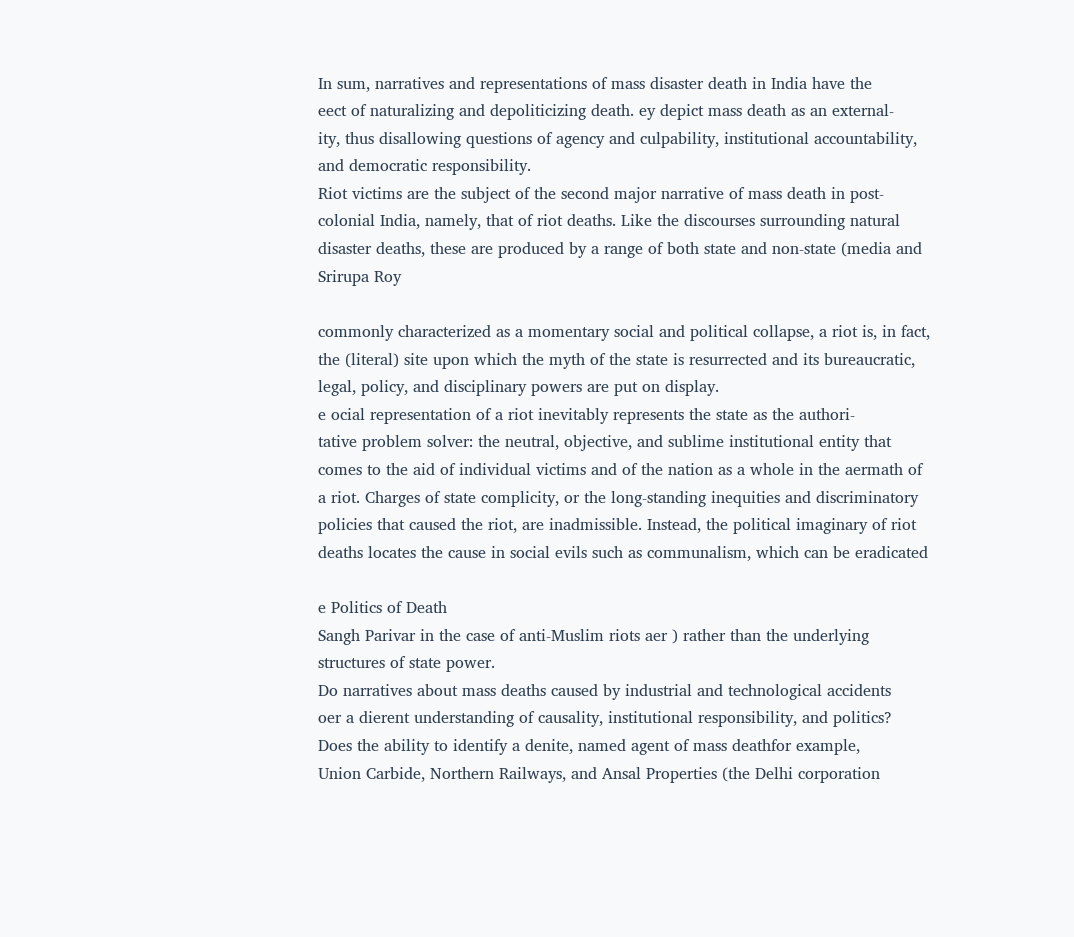In sum, narratives and representations of mass disaster death in India have the
eect of naturalizing and depoliticizing death. ey depict mass death as an external-
ity, thus disallowing questions of agency and culpability, institutional accountability,
and democratic responsibility.
Riot victims are the subject of the second major narrative of mass death in post-
colonial India, namely, that of riot deaths. Like the discourses surrounding natural
disaster deaths, these are produced by a range of both state and non-state (media and
Srirupa Roy

commonly characterized as a momentary social and political collapse, a riot is, in fact,
the (literal) site upon which the myth of the state is resurrected and its bureaucratic,
legal, policy, and disciplinary powers are put on display.
e ocial representation of a riot inevitably represents the state as the authori-
tative problem solver: the neutral, objective, and sublime institutional entity that
comes to the aid of individual victims and of the nation as a whole in the aermath of
a riot. Charges of state complicity, or the long-standing inequities and discriminatory
policies that caused the riot, are inadmissible. Instead, the political imaginary of riot
deaths locates the cause in social evils such as communalism, which can be eradicated

e Politics of Death
Sangh Parivar in the case of anti-Muslim riots aer ) rather than the underlying
structures of state power.
Do narratives about mass deaths caused by industrial and technological accidents
oer a dierent understanding of causality, institutional responsibility, and politics?
Does the ability to identify a denite, named agent of mass deathfor example,
Union Carbide, Northern Railways, and Ansal Properties (the Delhi corporation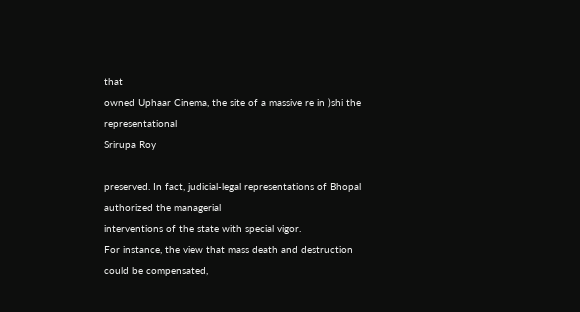that
owned Uphaar Cinema, the site of a massive re in )shi the representational
Srirupa Roy

preserved. In fact, judicial-legal representations of Bhopal authorized the managerial
interventions of the state with special vigor.
For instance, the view that mass death and destruction could be compensated,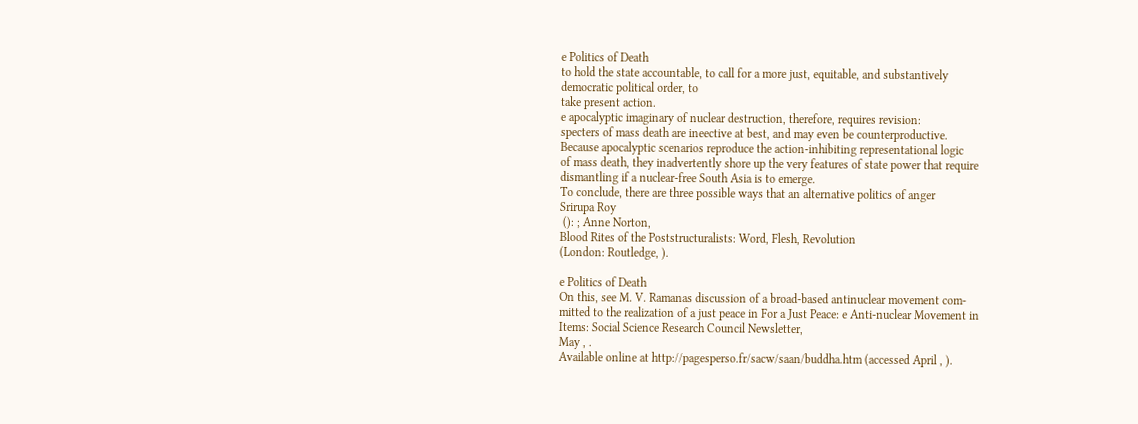e Politics of Death
to hold the state accountable, to call for a more just, equitable, and substantively
democratic political order, to
take present action.
e apocalyptic imaginary of nuclear destruction, therefore, requires revision:
specters of mass death are ineective at best, and may even be counterproductive.
Because apocalyptic scenarios reproduce the action-inhibiting representational logic
of mass death, they inadvertently shore up the very features of state power that require
dismantling if a nuclear-free South Asia is to emerge.
To conclude, there are three possible ways that an alternative politics of anger
Srirupa Roy
 (): ; Anne Norton,
Blood Rites of the Poststructuralists: Word, Flesh, Revolution
(London: Routledge, ).

e Politics of Death
On this, see M. V. Ramanas discussion of a broad-based antinuclear movement com-
mitted to the realization of a just peace in For a Just Peace: e Anti-nuclear Movement in
Items: Social Science Research Council Newsletter,
May , .
Available online at http://pagesperso.fr/sacw/saan/buddha.htm (accessed April , ).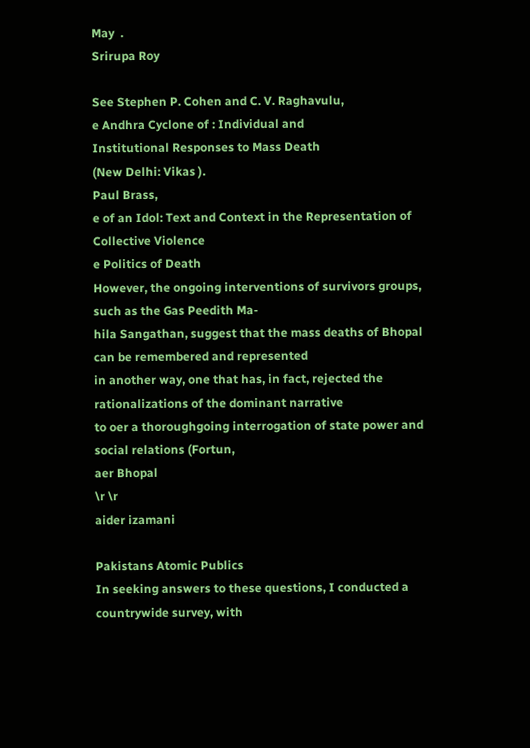May  .
Srirupa Roy

See Stephen P. Cohen and C. V. Raghavulu,
e Andhra Cyclone of : Individual and
Institutional Responses to Mass Death
(New Delhi: Vikas ).
Paul Brass,
e of an Idol: Text and Context in the Representation of Collective Violence
e Politics of Death
However, the ongoing interventions of survivors groups, such as the Gas Peedith Ma-
hila Sangathan, suggest that the mass deaths of Bhopal can be remembered and represented
in another way, one that has, in fact, rejected the rationalizations of the dominant narrative
to oer a thoroughgoing interrogation of state power and social relations (Fortun,
aer Bhopal
\r \r
aider izamani

Pakistans Atomic Publics
In seeking answers to these questions, I conducted a countrywide survey, with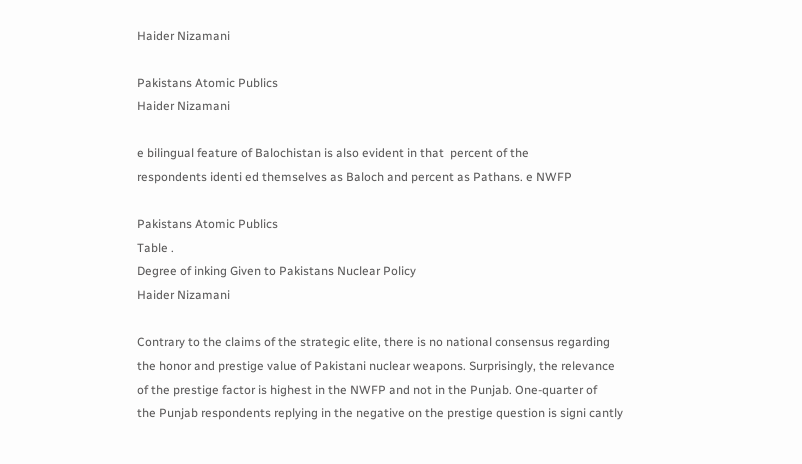Haider Nizamani

Pakistans Atomic Publics
Haider Nizamani

e bilingual feature of Balochistan is also evident in that  percent of the
respondents identi ed themselves as Baloch and percent as Pathans. e NWFP

Pakistans Atomic Publics
Table .
Degree of inking Given to Pakistans Nuclear Policy
Haider Nizamani

Contrary to the claims of the strategic elite, there is no national consensus regarding
the honor and prestige value of Pakistani nuclear weapons. Surprisingly, the relevance
of the prestige factor is highest in the NWFP and not in the Punjab. One-quarter of
the Punjab respondents replying in the negative on the prestige question is signi cantly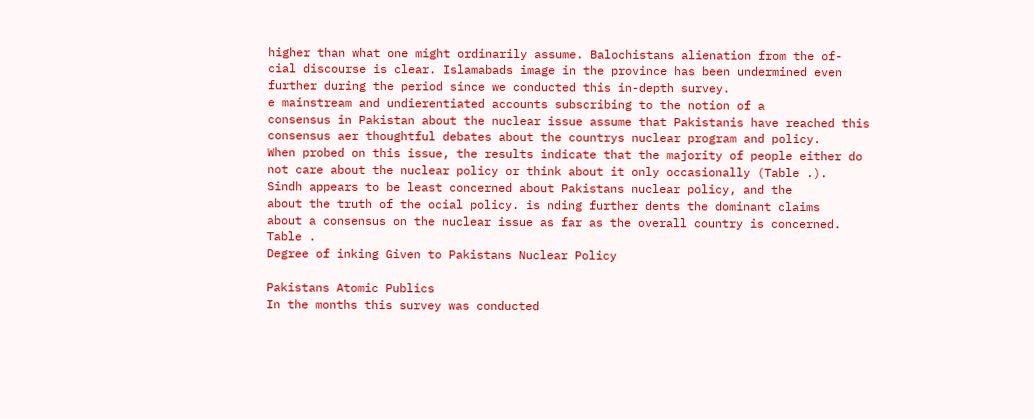higher than what one might ordinarily assume. Balochistans alienation from the of-
cial discourse is clear. Islamabads image in the province has been undermined even
further during the period since we conducted this in-depth survey.
e mainstream and undierentiated accounts subscribing to the notion of a
consensus in Pakistan about the nuclear issue assume that Pakistanis have reached this
consensus aer thoughtful debates about the countrys nuclear program and policy.
When probed on this issue, the results indicate that the majority of people either do
not care about the nuclear policy or think about it only occasionally (Table .).
Sindh appears to be least concerned about Pakistans nuclear policy, and the
about the truth of the ocial policy. is nding further dents the dominant claims
about a consensus on the nuclear issue as far as the overall country is concerned.
Table .
Degree of inking Given to Pakistans Nuclear Policy

Pakistans Atomic Publics
In the months this survey was conducted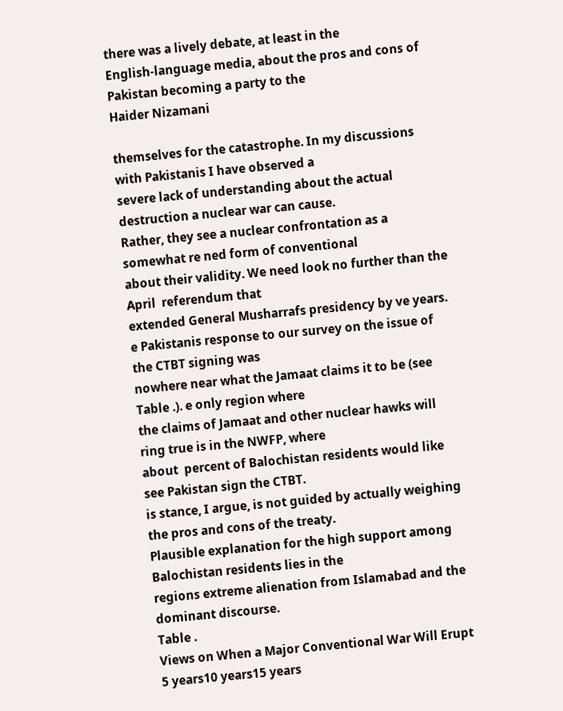there was a lively debate, at least in the
English-language media, about the pros and cons of Pakistan becoming a party to the
Haider Nizamani

themselves for the catastrophe. In my discussions with Pakistanis I have observed a
severe lack of understanding about the actual destruction a nuclear war can cause.
Rather, they see a nuclear confrontation as a somewhat re ned form of conventional
about their validity. We need look no further than the April  referendum that
extended General Musharrafs presidency by ve years.
e Pakistanis response to our survey on the issue of the CTBT signing was
nowhere near what the Jamaat claims it to be (see Table .). e only region where
the claims of Jamaat and other nuclear hawks will ring true is in the NWFP, where
about  percent of Balochistan residents would like see Pakistan sign the CTBT.
is stance, I argue, is not guided by actually weighing the pros and cons of the treaty.
Plausible explanation for the high support among Balochistan residents lies in the
regions extreme alienation from Islamabad and the dominant discourse.
Table .
Views on When a Major Conventional War Will Erupt
5 years10 years15 years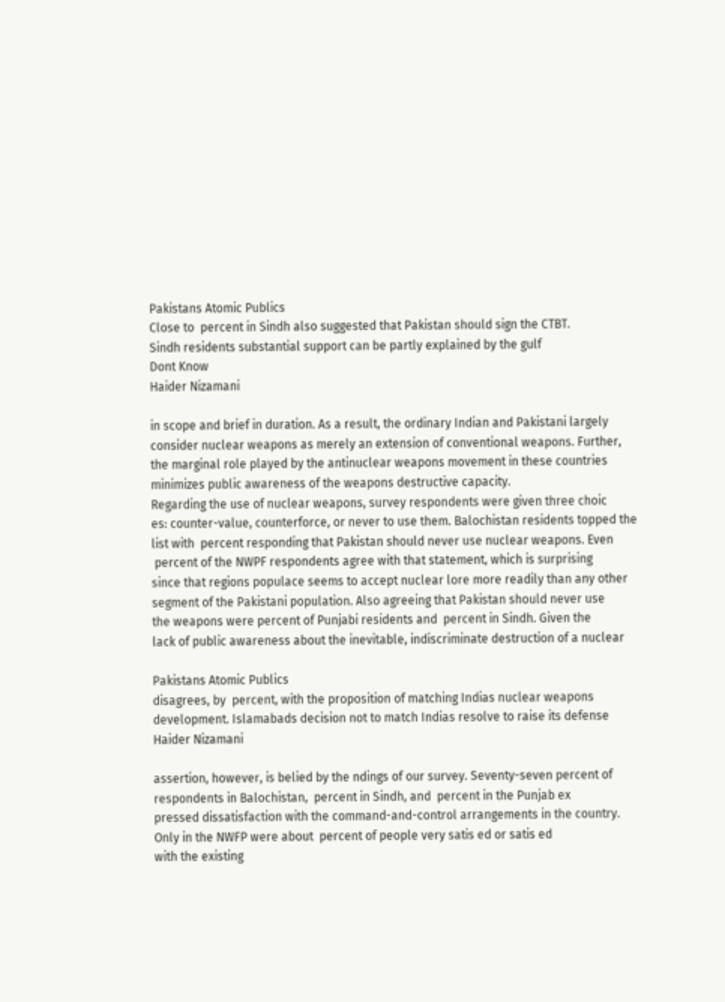Pakistans Atomic Publics
Close to  percent in Sindh also suggested that Pakistan should sign the CTBT.
Sindh residents substantial support can be partly explained by the gulf
Dont Know
Haider Nizamani

in scope and brief in duration. As a result, the ordinary Indian and Pakistani largely
consider nuclear weapons as merely an extension of conventional weapons. Further,
the marginal role played by the antinuclear weapons movement in these countries
minimizes public awareness of the weapons destructive capacity.
Regarding the use of nuclear weapons, survey respondents were given three choic
es: counter-value, counterforce, or never to use them. Balochistan residents topped the
list with  percent responding that Pakistan should never use nuclear weapons. Even
 percent of the NWPF respondents agree with that statement, which is surprising
since that regions populace seems to accept nuclear lore more readily than any other
segment of the Pakistani population. Also agreeing that Pakistan should never use
the weapons were percent of Punjabi residents and  percent in Sindh. Given the
lack of public awareness about the inevitable, indiscriminate destruction of a nuclear

Pakistans Atomic Publics
disagrees, by  percent, with the proposition of matching Indias nuclear weapons
development. Islamabads decision not to match Indias resolve to raise its defense
Haider Nizamani

assertion, however, is belied by the ndings of our survey. Seventy-seven percent of
respondents in Balochistan,  percent in Sindh, and  percent in the Punjab ex
pressed dissatisfaction with the command-and-control arrangements in the country.
Only in the NWFP were about  percent of people very satis ed or satis ed
with the existing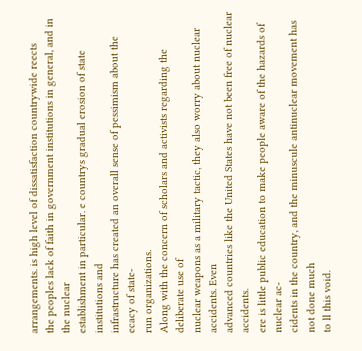arrangements. is high level of dissatisfaction countrywide reects
the peoples lack of faith in government institutions in general, and in the nuclear
establishment in particular. e countrys gradual erosion of state institutions and
infrastructure has created an overall sense of pessimism about the ecacy of state-
run organizations.
Along with the concern of scholars and activists regarding the deliberate use of
nuclear weapons as a military tactic, they also worry about nuclear accidents. Even
advanced countries like the United States have not been free of nuclear accidents.
ere is little public education to make people aware of the hazards of nuclear ac-
cidents in the country, and the minuscule antinuclear movement has not done much
to ll this void.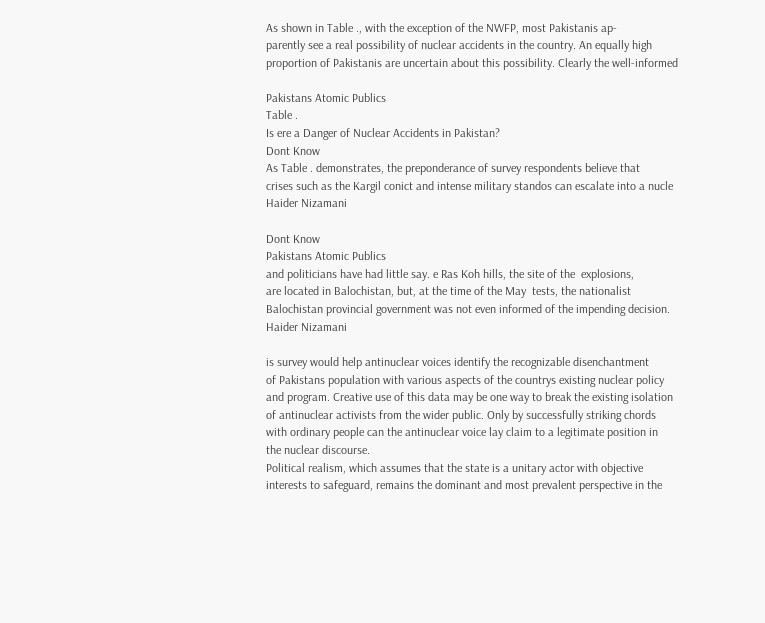As shown in Table ., with the exception of the NWFP, most Pakistanis ap-
parently see a real possibility of nuclear accidents in the country. An equally high
proportion of Pakistanis are uncertain about this possibility. Clearly the well-informed

Pakistans Atomic Publics
Table .
Is ere a Danger of Nuclear Accidents in Pakistan?
Dont Know
As Table . demonstrates, the preponderance of survey respondents believe that
crises such as the Kargil conict and intense military standos can escalate into a nucle
Haider Nizamani

Dont Know
Pakistans Atomic Publics
and politicians have had little say. e Ras Koh hills, the site of the  explosions,
are located in Balochistan, but, at the time of the May  tests, the nationalist
Balochistan provincial government was not even informed of the impending decision.
Haider Nizamani

is survey would help antinuclear voices identify the recognizable disenchantment
of Pakistans population with various aspects of the countrys existing nuclear policy
and program. Creative use of this data may be one way to break the existing isolation
of antinuclear activists from the wider public. Only by successfully striking chords
with ordinary people can the antinuclear voice lay claim to a legitimate position in
the nuclear discourse.
Political realism, which assumes that the state is a unitary actor with objective
interests to safeguard, remains the dominant and most prevalent perspective in the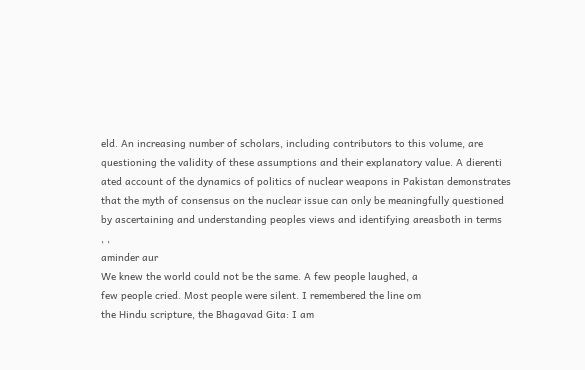eld. An increasing number of scholars, including contributors to this volume, are
questioning the validity of these assumptions and their explanatory value. A dierenti
ated account of the dynamics of politics of nuclear weapons in Pakistan demonstrates
that the myth of consensus on the nuclear issue can only be meaningfully questioned
by ascertaining and understanding peoples views and identifying areasboth in terms
, ,
aminder aur
We knew the world could not be the same. A few people laughed, a
few people cried. Most people were silent. I remembered the line om
the Hindu scripture, the Bhagavad Gita: I am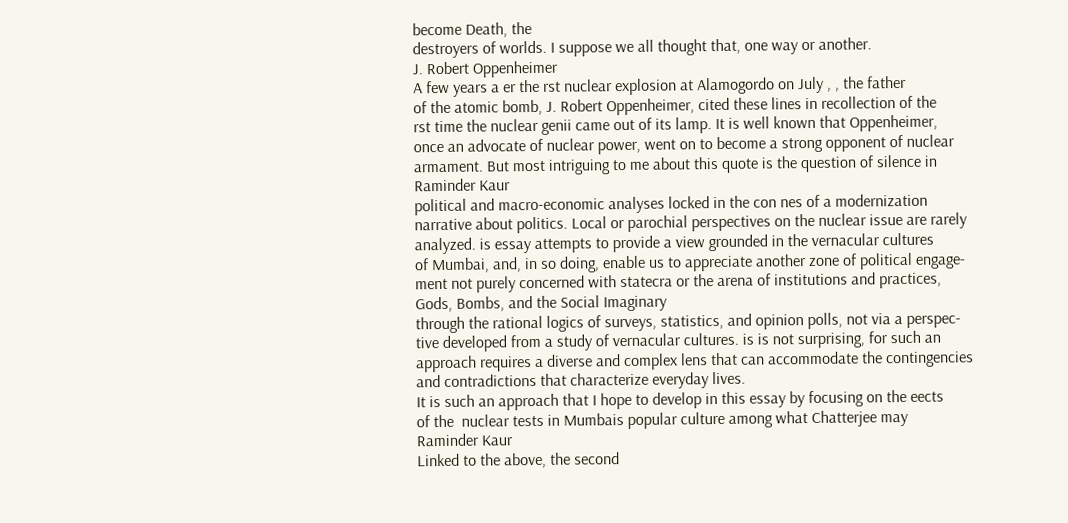become Death, the
destroyers of worlds. I suppose we all thought that, one way or another.
J. Robert Oppenheimer
A few years a er the rst nuclear explosion at Alamogordo on July , , the father
of the atomic bomb, J. Robert Oppenheimer, cited these lines in recollection of the
rst time the nuclear genii came out of its lamp. It is well known that Oppenheimer,
once an advocate of nuclear power, went on to become a strong opponent of nuclear
armament. But most intriguing to me about this quote is the question of silence in
Raminder Kaur
political and macro-economic analyses locked in the con nes of a modernization
narrative about politics. Local or parochial perspectives on the nuclear issue are rarely
analyzed. is essay attempts to provide a view grounded in the vernacular cultures
of Mumbai, and, in so doing, enable us to appreciate another zone of political engage-
ment not purely concerned with statecra or the arena of institutions and practices,
Gods, Bombs, and the Social Imaginary
through the rational logics of surveys, statistics, and opinion polls, not via a perspec-
tive developed from a study of vernacular cultures. is is not surprising, for such an
approach requires a diverse and complex lens that can accommodate the contingencies
and contradictions that characterize everyday lives.
It is such an approach that I hope to develop in this essay by focusing on the eects
of the  nuclear tests in Mumbais popular culture among what Chatterjee may
Raminder Kaur
Linked to the above, the second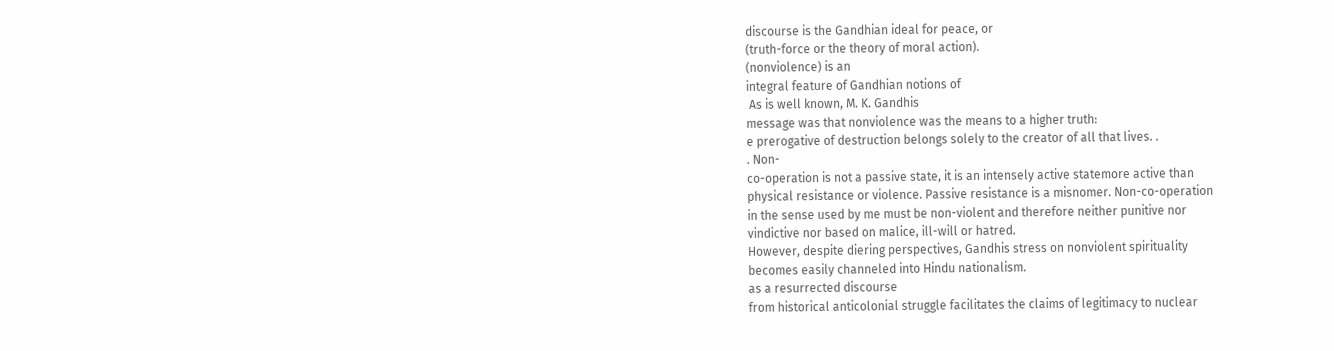discourse is the Gandhian ideal for peace, or
(truth-force or the theory of moral action).
(nonviolence) is an
integral feature of Gandhian notions of
 As is well known, M. K. Gandhis
message was that nonviolence was the means to a higher truth:
e prerogative of destruction belongs solely to the creator of all that lives. .
. Non-
co-operation is not a passive state, it is an intensely active statemore active than
physical resistance or violence. Passive resistance is a misnomer. Non-co-operation
in the sense used by me must be non-violent and therefore neither punitive nor
vindictive nor based on malice, ill-will or hatred.
However, despite diering perspectives, Gandhis stress on nonviolent spirituality
becomes easily channeled into Hindu nationalism.
as a resurrected discourse
from historical anticolonial struggle facilitates the claims of legitimacy to nuclear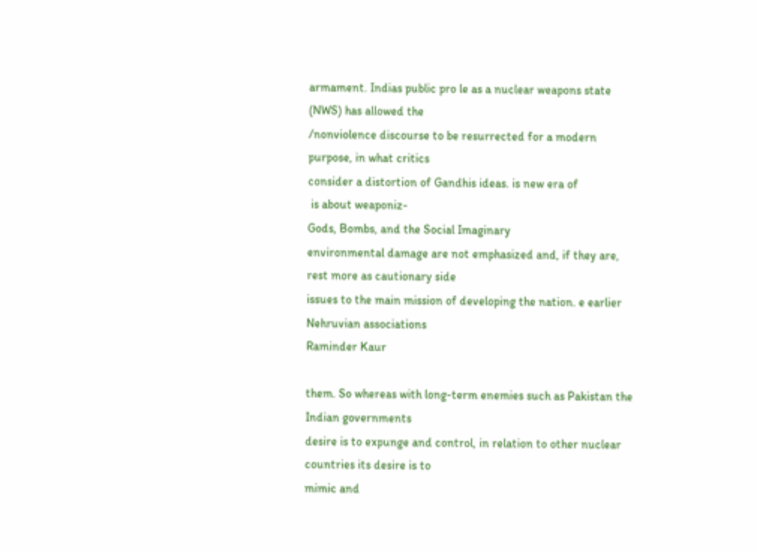armament. Indias public pro le as a nuclear weapons state (NWS) has allowed the
/nonviolence discourse to be resurrected for a modern purpose, in what critics
consider a distortion of Gandhis ideas. is new era of
 is about weaponiz-
Gods, Bombs, and the Social Imaginary
environmental damage are not emphasized and, if they are, rest more as cautionary side
issues to the main mission of developing the nation. e earlier Nehruvian associations
Raminder Kaur

them. So whereas with long-term enemies such as Pakistan the Indian governments
desire is to expunge and control, in relation to other nuclear countries its desire is to
mimic and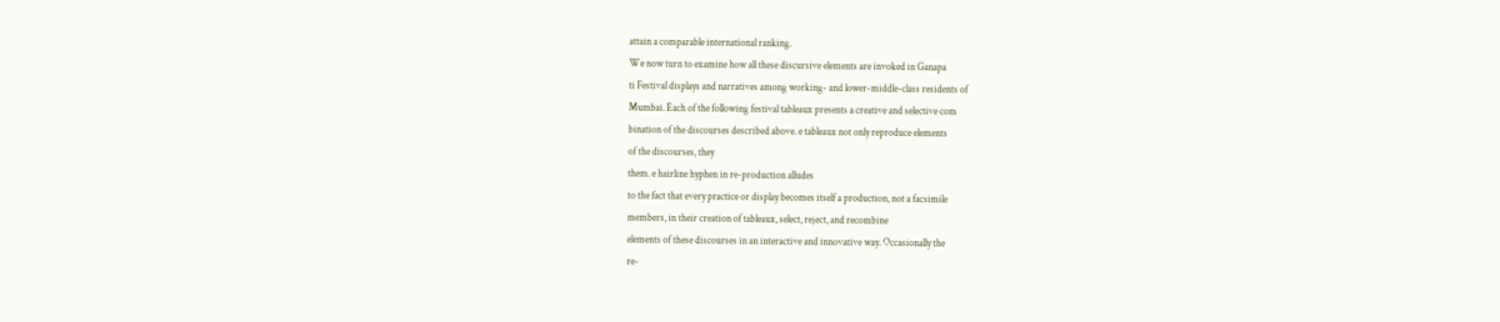attain a comparable international ranking.
We now turn to examine how all these discursive elements are invoked in Ganapa
ti Festival displays and narratives among working- and lower-middle-class residents of
Mumbai. Each of the following festival tableaux presents a creative and selective com
bination of the discourses described above. e tableaux not only reproduce elements
of the discourses, they
them. e hairline hyphen in re-production alludes
to the fact that every practice or display becomes itself a production, not a facsimile
members, in their creation of tableaux, select, reject, and recombine
elements of these discourses in an interactive and innovative way. Occasionally the
re-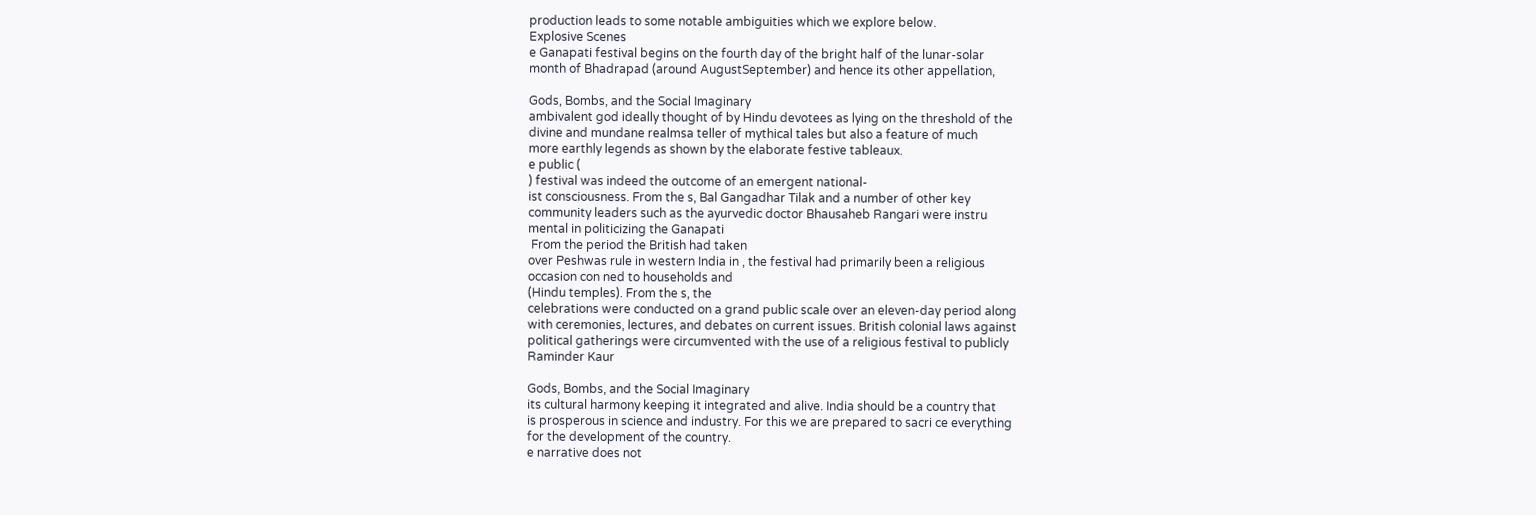production leads to some notable ambiguities which we explore below.
Explosive Scenes
e Ganapati festival begins on the fourth day of the bright half of the lunar-solar
month of Bhadrapad (around AugustSeptember) and hence its other appellation,

Gods, Bombs, and the Social Imaginary
ambivalent god ideally thought of by Hindu devotees as lying on the threshold of the
divine and mundane realmsa teller of mythical tales but also a feature of much
more earthly legends as shown by the elaborate festive tableaux.
e public (
) festival was indeed the outcome of an emergent national-
ist consciousness. From the s, Bal Gangadhar Tilak and a number of other key
community leaders such as the ayurvedic doctor Bhausaheb Rangari were instru
mental in politicizing the Ganapati
 From the period the British had taken
over Peshwas rule in western India in , the festival had primarily been a religious
occasion con ned to households and
(Hindu temples). From the s, the
celebrations were conducted on a grand public scale over an eleven-day period along
with ceremonies, lectures, and debates on current issues. British colonial laws against
political gatherings were circumvented with the use of a religious festival to publicly
Raminder Kaur

Gods, Bombs, and the Social Imaginary
its cultural harmony keeping it integrated and alive. India should be a country that
is prosperous in science and industry. For this we are prepared to sacri ce everything
for the development of the country.
e narrative does not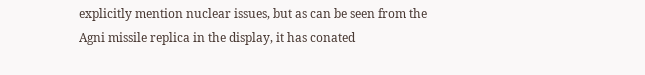explicitly mention nuclear issues, but as can be seen from the
Agni missile replica in the display, it has conated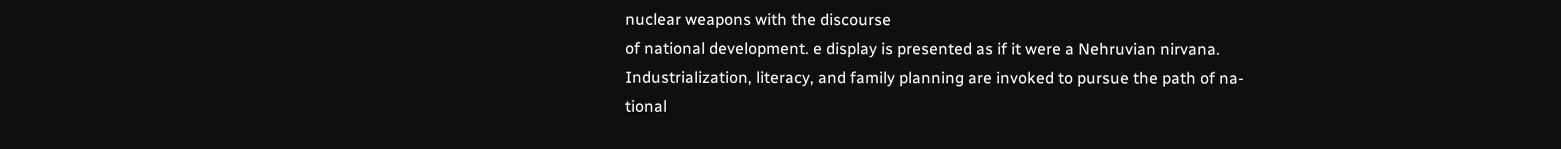nuclear weapons with the discourse
of national development. e display is presented as if it were a Nehruvian nirvana.
Industrialization, literacy, and family planning are invoked to pursue the path of na-
tional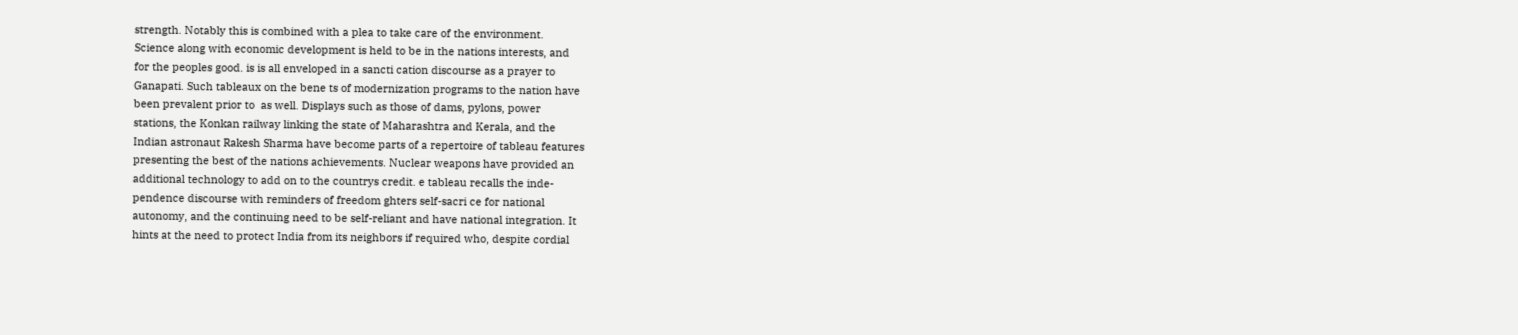strength. Notably this is combined with a plea to take care of the environment.
Science along with economic development is held to be in the nations interests, and
for the peoples good. is is all enveloped in a sancti cation discourse as a prayer to
Ganapati. Such tableaux on the bene ts of modernization programs to the nation have
been prevalent prior to  as well. Displays such as those of dams, pylons, power
stations, the Konkan railway linking the state of Maharashtra and Kerala, and the
Indian astronaut Rakesh Sharma have become parts of a repertoire of tableau features
presenting the best of the nations achievements. Nuclear weapons have provided an
additional technology to add on to the countrys credit. e tableau recalls the inde-
pendence discourse with reminders of freedom ghters self-sacri ce for national
autonomy, and the continuing need to be self-reliant and have national integration. It
hints at the need to protect India from its neighbors if required who, despite cordial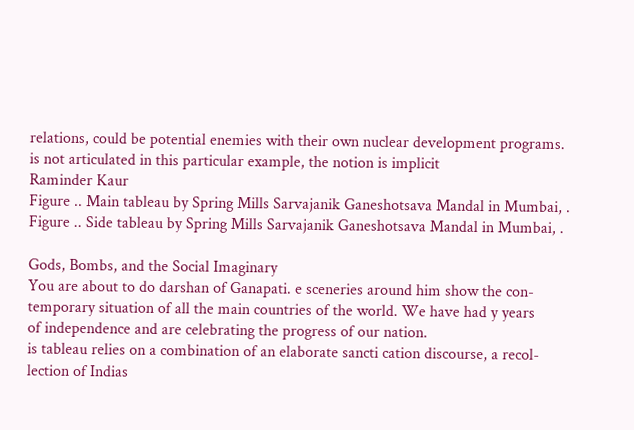relations, could be potential enemies with their own nuclear development programs.
is not articulated in this particular example, the notion is implicit
Raminder Kaur
Figure .. Main tableau by Spring Mills Sarvajanik Ganeshotsava Mandal in Mumbai, .
Figure .. Side tableau by Spring Mills Sarvajanik Ganeshotsava Mandal in Mumbai, .

Gods, Bombs, and the Social Imaginary
You are about to do darshan of Ganapati. e sceneries around him show the con-
temporary situation of all the main countries of the world. We have had y years
of independence and are celebrating the progress of our nation.
is tableau relies on a combination of an elaborate sancti cation discourse, a recol-
lection of Indias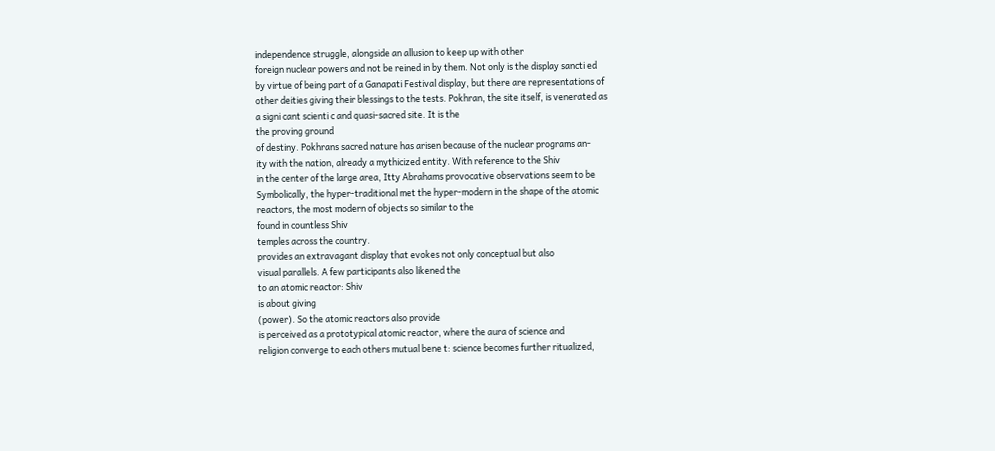independence struggle, alongside an allusion to keep up with other
foreign nuclear powers and not be reined in by them. Not only is the display sancti ed
by virtue of being part of a Ganapati Festival display, but there are representations of
other deities giving their blessings to the tests. Pokhran, the site itself, is venerated as
a signi cant scienti c and quasi-sacred site. It is the
the proving ground
of destiny. Pokhrans sacred nature has arisen because of the nuclear programs an-
ity with the nation, already a mythicized entity. With reference to the Shiv
in the center of the large area, Itty Abrahams provocative observations seem to be
Symbolically, the hyper-traditional met the hyper-modern in the shape of the atomic
reactors, the most modern of objects so similar to the
found in countless Shiv
temples across the country.
provides an extravagant display that evokes not only conceptual but also
visual parallels. A few participants also likened the
to an atomic reactor: Shiv
is about giving
(power). So the atomic reactors also provide
is perceived as a prototypical atomic reactor, where the aura of science and
religion converge to each others mutual bene t: science becomes further ritualized,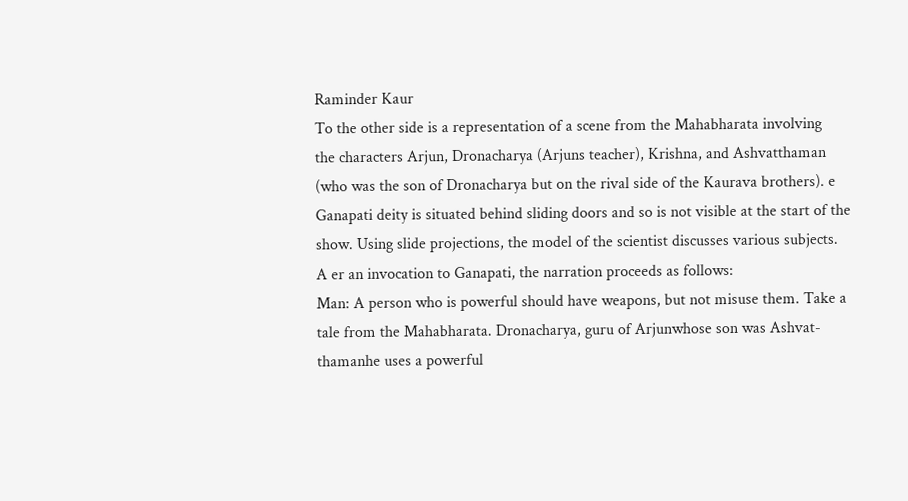Raminder Kaur
To the other side is a representation of a scene from the Mahabharata involving
the characters Arjun, Dronacharya (Arjuns teacher), Krishna, and Ashvatthaman
(who was the son of Dronacharya but on the rival side of the Kaurava brothers). e
Ganapati deity is situated behind sliding doors and so is not visible at the start of the
show. Using slide projections, the model of the scientist discusses various subjects.
A er an invocation to Ganapati, the narration proceeds as follows:
Man: A person who is powerful should have weapons, but not misuse them. Take a
tale from the Mahabharata. Dronacharya, guru of Arjunwhose son was Ashvat-
thamanhe uses a powerful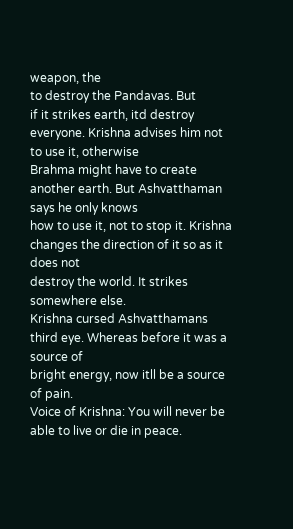weapon, the
to destroy the Pandavas. But
if it strikes earth, itd destroy everyone. Krishna advises him not to use it, otherwise
Brahma might have to create another earth. But Ashvatthaman says he only knows
how to use it, not to stop it. Krishna changes the direction of it so as it does not
destroy the world. It strikes somewhere else.
Krishna cursed Ashvatthamans third eye. Whereas before it was a source of
bright energy, now itll be a source of pain.
Voice of Krishna: You will never be able to live or die in peace.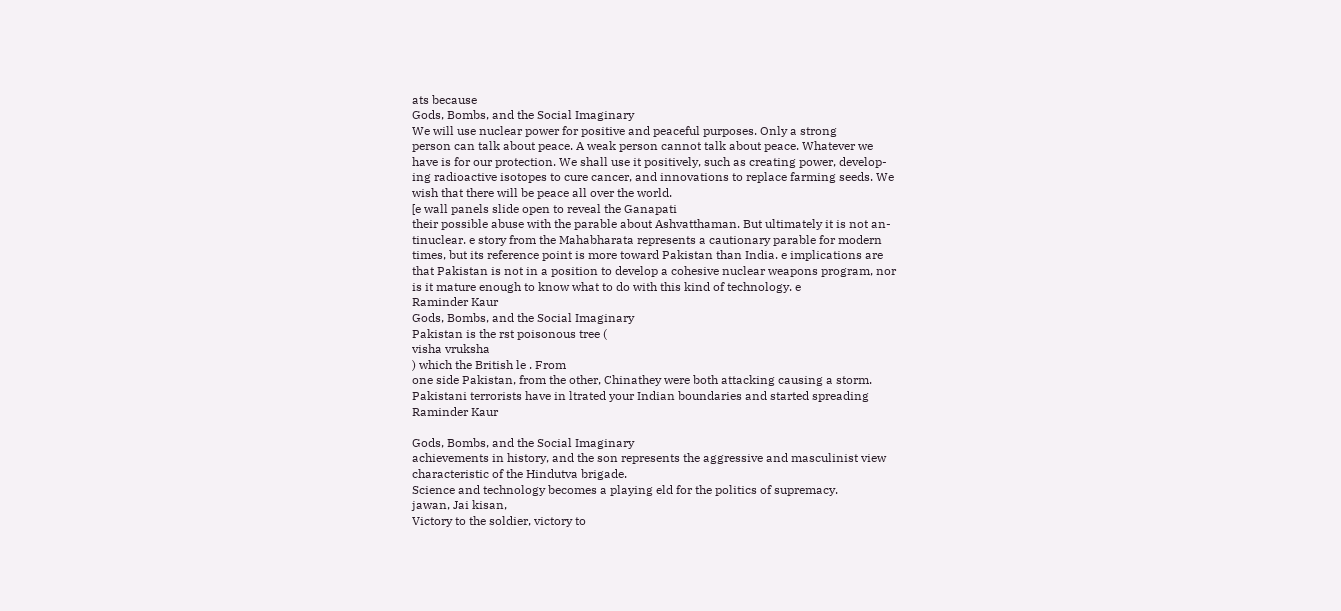ats because
Gods, Bombs, and the Social Imaginary
We will use nuclear power for positive and peaceful purposes. Only a strong
person can talk about peace. A weak person cannot talk about peace. Whatever we
have is for our protection. We shall use it positively, such as creating power, develop-
ing radioactive isotopes to cure cancer, and innovations to replace farming seeds. We
wish that there will be peace all over the world.
[e wall panels slide open to reveal the Ganapati
their possible abuse with the parable about Ashvatthaman. But ultimately it is not an-
tinuclear. e story from the Mahabharata represents a cautionary parable for modern
times, but its reference point is more toward Pakistan than India. e implications are
that Pakistan is not in a position to develop a cohesive nuclear weapons program, nor
is it mature enough to know what to do with this kind of technology. e
Raminder Kaur
Gods, Bombs, and the Social Imaginary
Pakistan is the rst poisonous tree (
visha vruksha
) which the British le . From
one side Pakistan, from the other, Chinathey were both attacking causing a storm.
Pakistani terrorists have in ltrated your Indian boundaries and started spreading
Raminder Kaur

Gods, Bombs, and the Social Imaginary
achievements in history, and the son represents the aggressive and masculinist view
characteristic of the Hindutva brigade.
Science and technology becomes a playing eld for the politics of supremacy.
jawan, Jai kisan,
Victory to the soldier, victory to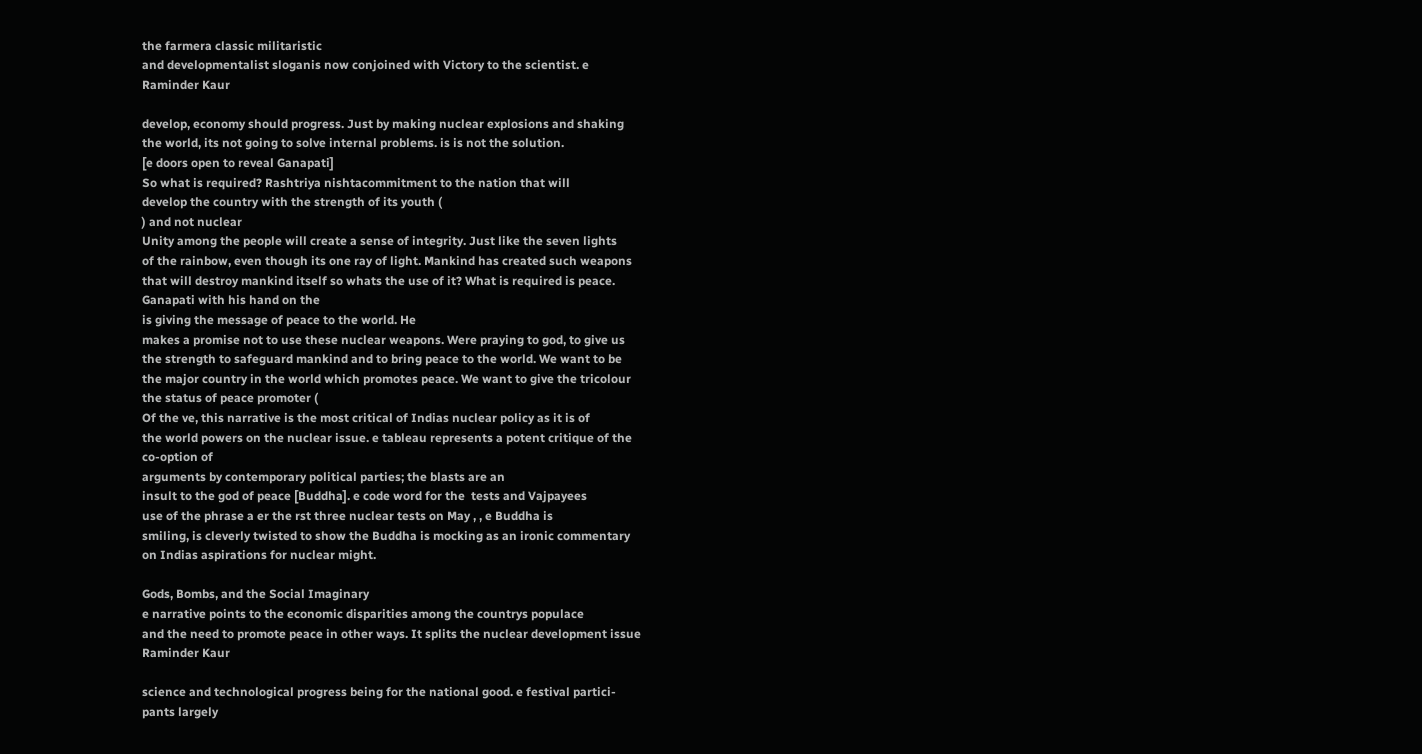the farmera classic militaristic
and developmentalist sloganis now conjoined with Victory to the scientist. e
Raminder Kaur

develop, economy should progress. Just by making nuclear explosions and shaking
the world, its not going to solve internal problems. is is not the solution.
[e doors open to reveal Ganapati]
So what is required? Rashtriya nishtacommitment to the nation that will
develop the country with the strength of its youth (
) and not nuclear
Unity among the people will create a sense of integrity. Just like the seven lights
of the rainbow, even though its one ray of light. Mankind has created such weapons
that will destroy mankind itself so whats the use of it? What is required is peace.
Ganapati with his hand on the
is giving the message of peace to the world. He
makes a promise not to use these nuclear weapons. Were praying to god, to give us
the strength to safeguard mankind and to bring peace to the world. We want to be
the major country in the world which promotes peace. We want to give the tricolour
the status of peace promoter (
Of the ve, this narrative is the most critical of Indias nuclear policy as it is of
the world powers on the nuclear issue. e tableau represents a potent critique of the
co-option of
arguments by contemporary political parties; the blasts are an
insult to the god of peace [Buddha]. e code word for the  tests and Vajpayees
use of the phrase a er the rst three nuclear tests on May , , e Buddha is
smiling, is cleverly twisted to show the Buddha is mocking as an ironic commentary
on Indias aspirations for nuclear might.

Gods, Bombs, and the Social Imaginary
e narrative points to the economic disparities among the countrys populace
and the need to promote peace in other ways. It splits the nuclear development issue
Raminder Kaur

science and technological progress being for the national good. e festival partici-
pants largely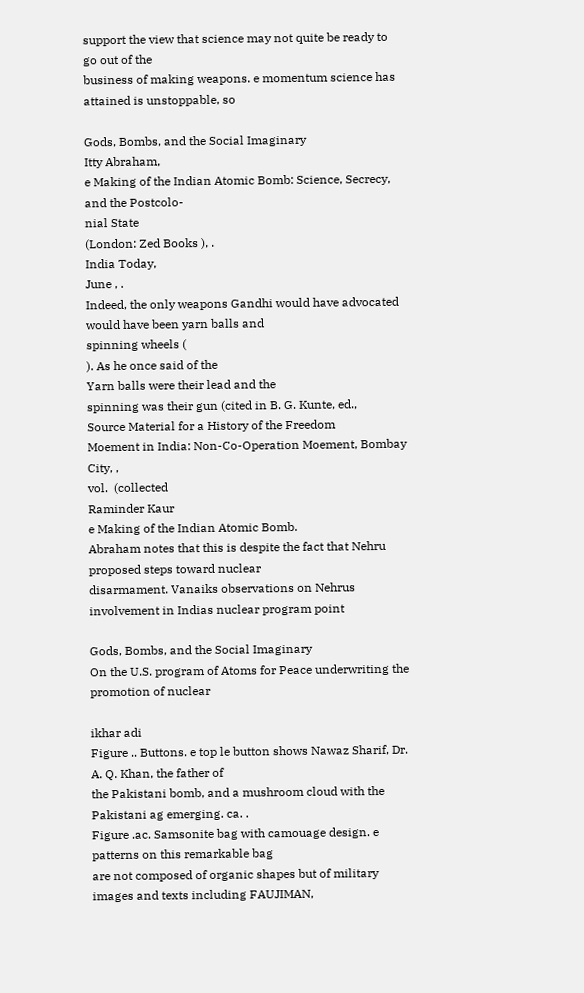support the view that science may not quite be ready to go out of the
business of making weapons. e momentum science has attained is unstoppable, so

Gods, Bombs, and the Social Imaginary
Itty Abraham,
e Making of the Indian Atomic Bomb: Science, Secrecy, and the Postcolo-
nial State
(London: Zed Books ), .
India Today,
June , .
Indeed, the only weapons Gandhi would have advocated would have been yarn balls and
spinning wheels (
). As he once said of the
Yarn balls were their lead and the
spinning was their gun (cited in B. G. Kunte, ed.,
Source Material for a History of the Freedom
Moement in India: Non-Co-Operation Moement, Bombay City, ,
vol.  (collected
Raminder Kaur
e Making of the Indian Atomic Bomb.
Abraham notes that this is despite the fact that Nehru proposed steps toward nuclear
disarmament. Vanaiks observations on Nehrus involvement in Indias nuclear program point

Gods, Bombs, and the Social Imaginary
On the U.S. program of Atoms for Peace underwriting the promotion of nuclear

ikhar adi
Figure .. Buttons. e top le button shows Nawaz Sharif, Dr. A. Q. Khan, the father of
the Pakistani bomb, and a mushroom cloud with the Pakistani ag emerging. ca. .
Figure .ac. Samsonite bag with camouage design. e patterns on this remarkable bag
are not composed of organic shapes but of military images and texts including FAUJIMAN,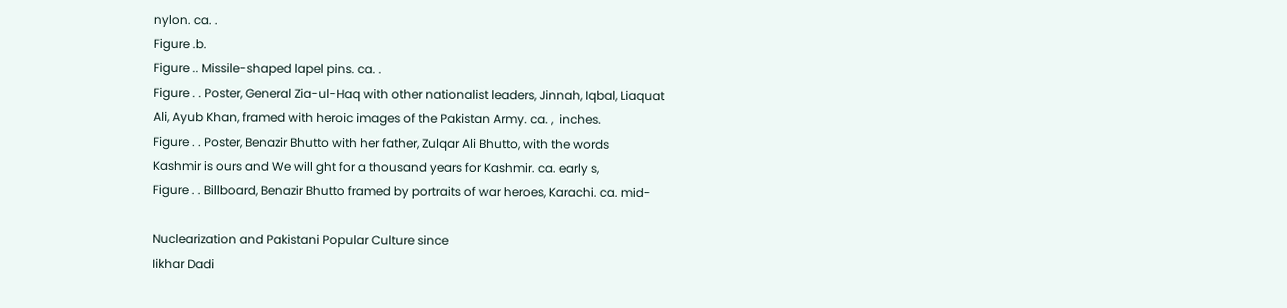nylon. ca. .
Figure .b.
Figure .. Missile-shaped lapel pins. ca. .
Figure . . Poster, General Zia-ul-Haq with other nationalist leaders, Jinnah, Iqbal, Liaquat
Ali, Ayub Khan, framed with heroic images of the Pakistan Army. ca. ,  inches.
Figure . . Poster, Benazir Bhutto with her father, Zulqar Ali Bhutto, with the words
Kashmir is ours and We will ght for a thousand years for Kashmir. ca. early s,
Figure . . Billboard, Benazir Bhutto framed by portraits of war heroes, Karachi. ca. mid-

Nuclearization and Pakistani Popular Culture since
Iikhar Dadi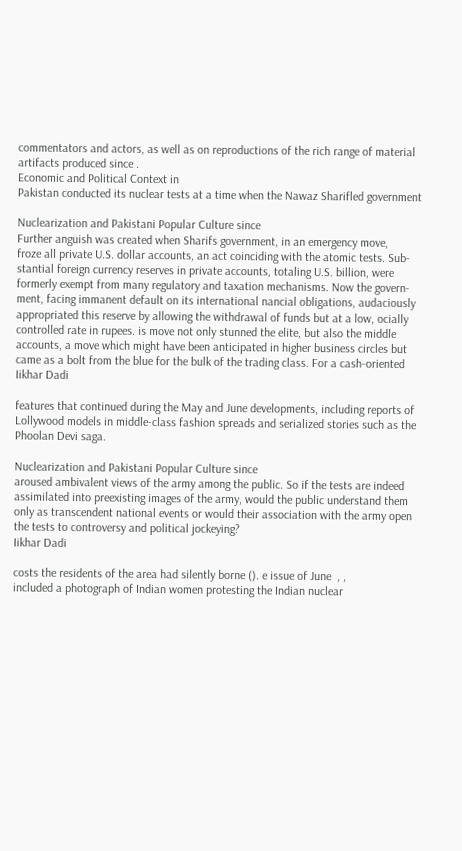commentators and actors, as well as on reproductions of the rich range of material
artifacts produced since .
Economic and Political Context in
Pakistan conducted its nuclear tests at a time when the Nawaz Sharifled government

Nuclearization and Pakistani Popular Culture since
Further anguish was created when Sharifs government, in an emergency move,
froze all private U.S. dollar accounts, an act coinciding with the atomic tests. Sub-
stantial foreign currency reserves in private accounts, totaling U.S. billion, were
formerly exempt from many regulatory and taxation mechanisms. Now the govern-
ment, facing immanent default on its international nancial obligations, audaciously
appropriated this reserve by allowing the withdrawal of funds but at a low, ocially
controlled rate in rupees. is move not only stunned the elite, but also the middle
accounts, a move which might have been anticipated in higher business circles but
came as a bolt from the blue for the bulk of the trading class. For a cash-oriented
Iikhar Dadi

features that continued during the May and June developments, including reports of
Lollywood models in middle-class fashion spreads and serialized stories such as the
Phoolan Devi saga.

Nuclearization and Pakistani Popular Culture since
aroused ambivalent views of the army among the public. So if the tests are indeed
assimilated into preexisting images of the army, would the public understand them
only as transcendent national events or would their association with the army open
the tests to controversy and political jockeying?
Iikhar Dadi

costs the residents of the area had silently borne (). e issue of June  , ,
included a photograph of Indian women protesting the Indian nuclear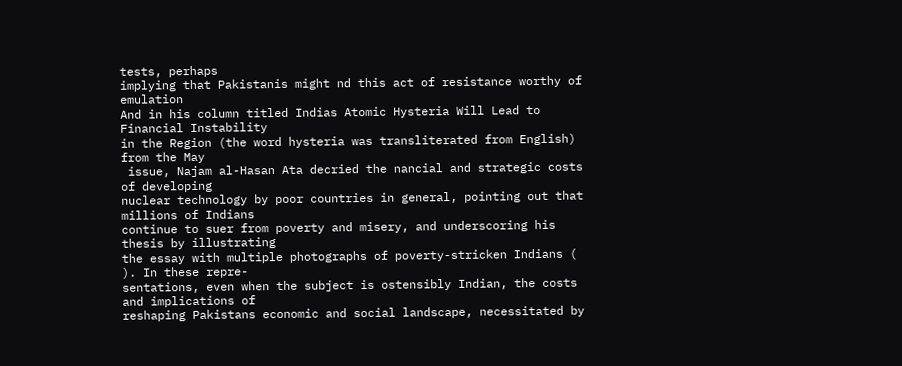tests, perhaps
implying that Pakistanis might nd this act of resistance worthy of emulation
And in his column titled Indias Atomic Hysteria Will Lead to Financial Instability
in the Region (the word hysteria was transliterated from English) from the May
 issue, Najam al-Hasan Ata decried the nancial and strategic costs of developing
nuclear technology by poor countries in general, pointing out that millions of Indians
continue to suer from poverty and misery, and underscoring his thesis by illustrating
the essay with multiple photographs of poverty-stricken Indians ( ). In these repre-
sentations, even when the subject is ostensibly Indian, the costs and implications of
reshaping Pakistans economic and social landscape, necessitated by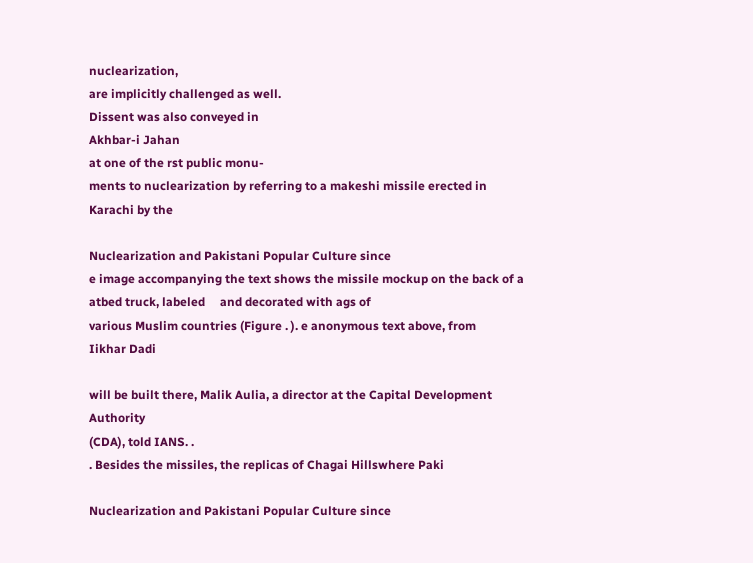nuclearization,
are implicitly challenged as well.
Dissent was also conveyed in
Akhbar-i Jahan
at one of the rst public monu-
ments to nuclearization by referring to a makeshi missile erected in Karachi by the

Nuclearization and Pakistani Popular Culture since
e image accompanying the text shows the missile mockup on the back of a
atbed truck, labeled     and decorated with ags of
various Muslim countries (Figure . ). e anonymous text above, from
Iikhar Dadi

will be built there, Malik Aulia, a director at the Capital Development Authority
(CDA), told IANS. .
. Besides the missiles, the replicas of Chagai Hillswhere Paki

Nuclearization and Pakistani Popular Culture since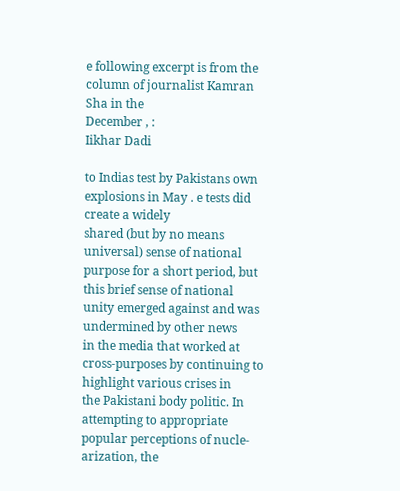e following excerpt is from the column of journalist Kamran Sha in the
December , :
Iikhar Dadi

to Indias test by Pakistans own explosions in May . e tests did create a widely
shared (but by no means universal) sense of national purpose for a short period, but
this brief sense of national unity emerged against and was undermined by other news
in the media that worked at cross-purposes by continuing to highlight various crises in
the Pakistani body politic. In attempting to appropriate popular perceptions of nucle-
arization, the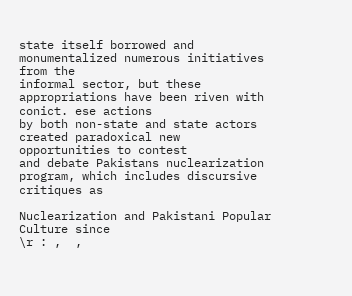state itself borrowed and monumentalized numerous initiatives from the
informal sector, but these appropriations have been riven with conict. ese actions
by both non-state and state actors created paradoxical new opportunities to contest
and debate Pakistans nuclearization program, which includes discursive critiques as

Nuclearization and Pakistani Popular Culture since
\r : ,  ,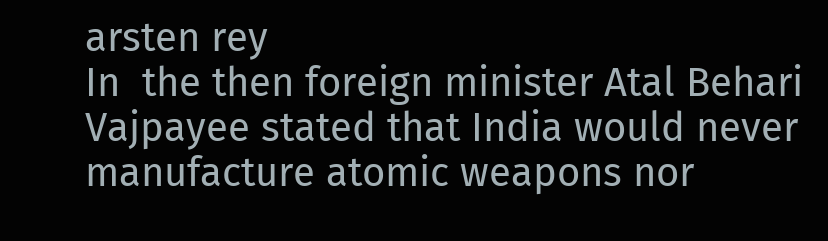arsten rey
In  the then foreign minister Atal Behari Vajpayee stated that India would never
manufacture atomic weapons nor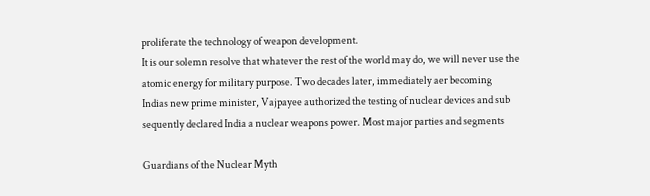proliferate the technology of weapon development.
It is our solemn resolve that whatever the rest of the world may do, we will never use the
atomic energy for military purpose. Two decades later, immediately aer becoming
Indias new prime minister, Vajpayee authorized the testing of nuclear devices and sub
sequently declared India a nuclear weapons power. Most major parties and segments

Guardians of the Nuclear Myth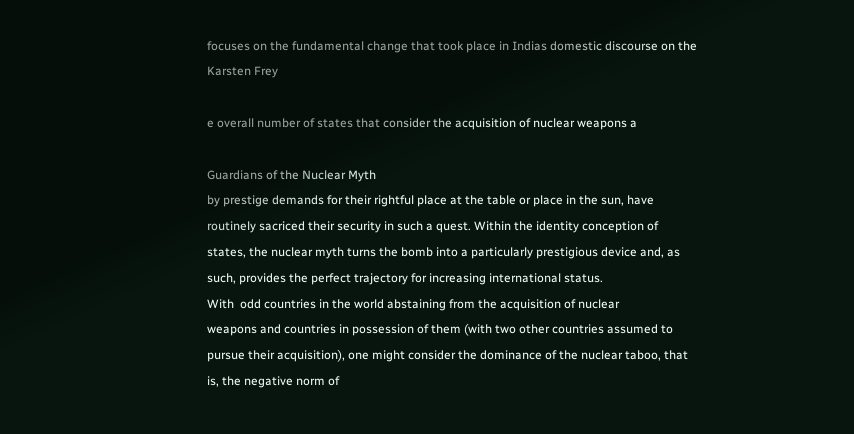focuses on the fundamental change that took place in Indias domestic discourse on the
Karsten Frey

e overall number of states that consider the acquisition of nuclear weapons a

Guardians of the Nuclear Myth
by prestige demands for their rightful place at the table or place in the sun, have
routinely sacriced their security in such a quest. Within the identity conception of
states, the nuclear myth turns the bomb into a particularly prestigious device and, as
such, provides the perfect trajectory for increasing international status.
With  odd countries in the world abstaining from the acquisition of nuclear
weapons and countries in possession of them (with two other countries assumed to
pursue their acquisition), one might consider the dominance of the nuclear taboo, that
is, the negative norm of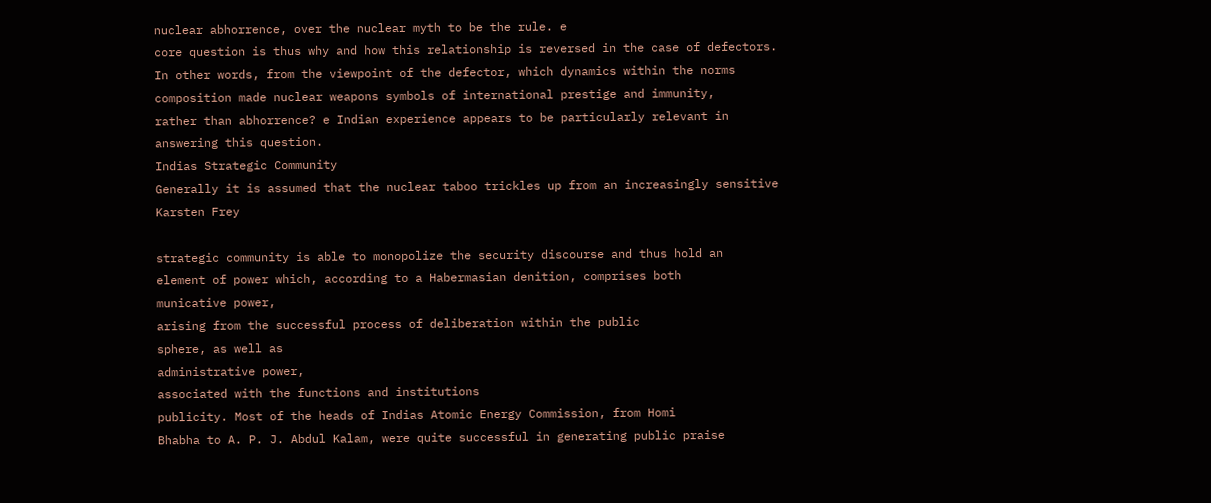nuclear abhorrence, over the nuclear myth to be the rule. e
core question is thus why and how this relationship is reversed in the case of defectors.
In other words, from the viewpoint of the defector, which dynamics within the norms
composition made nuclear weapons symbols of international prestige and immunity,
rather than abhorrence? e Indian experience appears to be particularly relevant in
answering this question.
Indias Strategic Community
Generally it is assumed that the nuclear taboo trickles up from an increasingly sensitive
Karsten Frey

strategic community is able to monopolize the security discourse and thus hold an
element of power which, according to a Habermasian denition, comprises both
municative power,
arising from the successful process of deliberation within the public
sphere, as well as
administrative power,
associated with the functions and institutions
publicity. Most of the heads of Indias Atomic Energy Commission, from Homi
Bhabha to A. P. J. Abdul Kalam, were quite successful in generating public praise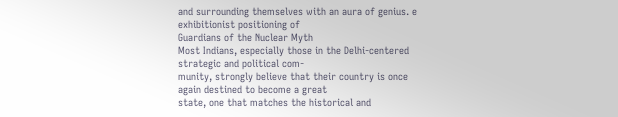and surrounding themselves with an aura of genius. e exhibitionist positioning of
Guardians of the Nuclear Myth
Most Indians, especially those in the Delhi-centered strategic and political com-
munity, strongly believe that their country is once again destined to become a great
state, one that matches the historical and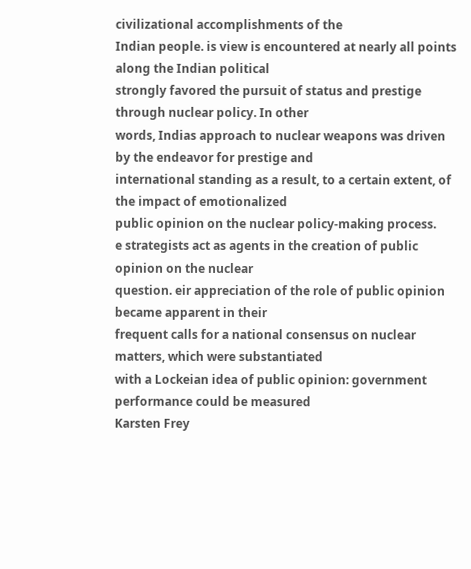civilizational accomplishments of the
Indian people. is view is encountered at nearly all points along the Indian political
strongly favored the pursuit of status and prestige through nuclear policy. In other
words, Indias approach to nuclear weapons was driven by the endeavor for prestige and
international standing as a result, to a certain extent, of the impact of emotionalized
public opinion on the nuclear policy-making process.
e strategists act as agents in the creation of public opinion on the nuclear
question. eir appreciation of the role of public opinion became apparent in their
frequent calls for a national consensus on nuclear matters, which were substantiated
with a Lockeian idea of public opinion: government performance could be measured
Karsten Frey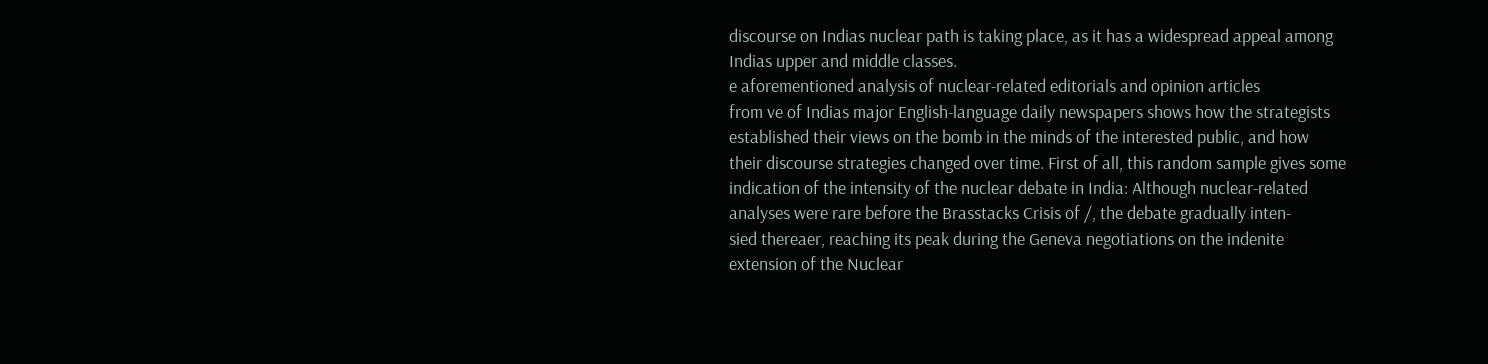discourse on Indias nuclear path is taking place, as it has a widespread appeal among
Indias upper and middle classes.
e aforementioned analysis of nuclear-related editorials and opinion articles
from ve of Indias major English-language daily newspapers shows how the strategists
established their views on the bomb in the minds of the interested public, and how
their discourse strategies changed over time. First of all, this random sample gives some
indication of the intensity of the nuclear debate in India: Although nuclear-related
analyses were rare before the Brasstacks Crisis of /, the debate gradually inten-
sied thereaer, reaching its peak during the Geneva negotiations on the indenite
extension of the Nuclear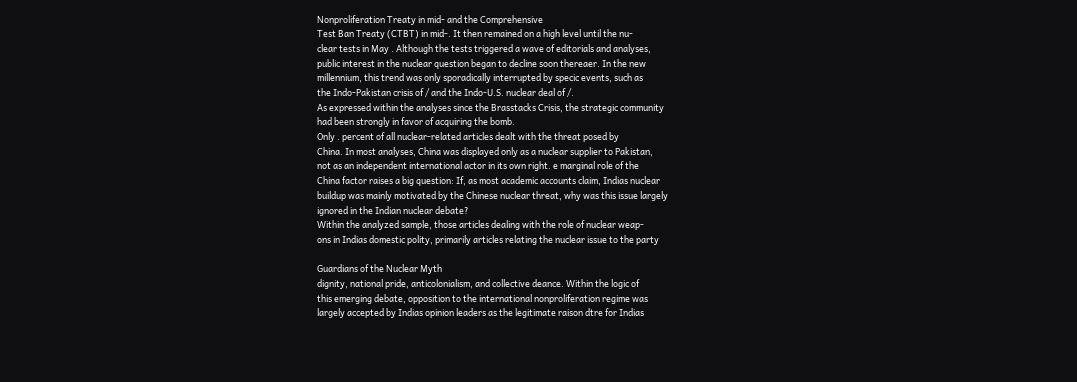Nonproliferation Treaty in mid- and the Comprehensive
Test Ban Treaty (CTBT) in mid-. It then remained on a high level until the nu-
clear tests in May . Although the tests triggered a wave of editorials and analyses,
public interest in the nuclear question began to decline soon thereaer. In the new
millennium, this trend was only sporadically interrupted by specic events, such as
the Indo-Pakistan crisis of / and the Indo-U.S. nuclear deal of /.
As expressed within the analyses since the Brasstacks Crisis, the strategic community
had been strongly in favor of acquiring the bomb.
Only . percent of all nuclear-related articles dealt with the threat posed by
China. In most analyses, China was displayed only as a nuclear supplier to Pakistan,
not as an independent international actor in its own right. e marginal role of the
China factor raises a big question: If, as most academic accounts claim, Indias nuclear
buildup was mainly motivated by the Chinese nuclear threat, why was this issue largely
ignored in the Indian nuclear debate?
Within the analyzed sample, those articles dealing with the role of nuclear weap-
ons in Indias domestic polity, primarily articles relating the nuclear issue to the party

Guardians of the Nuclear Myth
dignity, national pride, anticolonialism, and collective deance. Within the logic of
this emerging debate, opposition to the international nonproliferation regime was
largely accepted by Indias opinion leaders as the legitimate raison dtre for Indias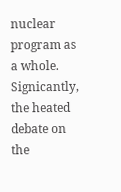nuclear program as a whole.
Signicantly, the heated debate on the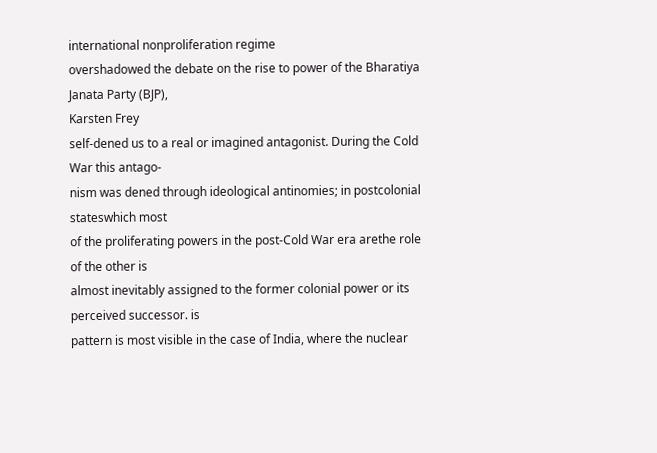international nonproliferation regime
overshadowed the debate on the rise to power of the Bharatiya Janata Party (BJP),
Karsten Frey
self-dened us to a real or imagined antagonist. During the Cold War this antago-
nism was dened through ideological antinomies; in postcolonial stateswhich most
of the proliferating powers in the post-Cold War era arethe role of the other is
almost inevitably assigned to the former colonial power or its perceived successor. is
pattern is most visible in the case of India, where the nuclear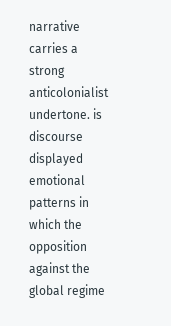narrative carries a strong
anticolonialist undertone. is discourse displayed emotional patterns in which the
opposition against the global regime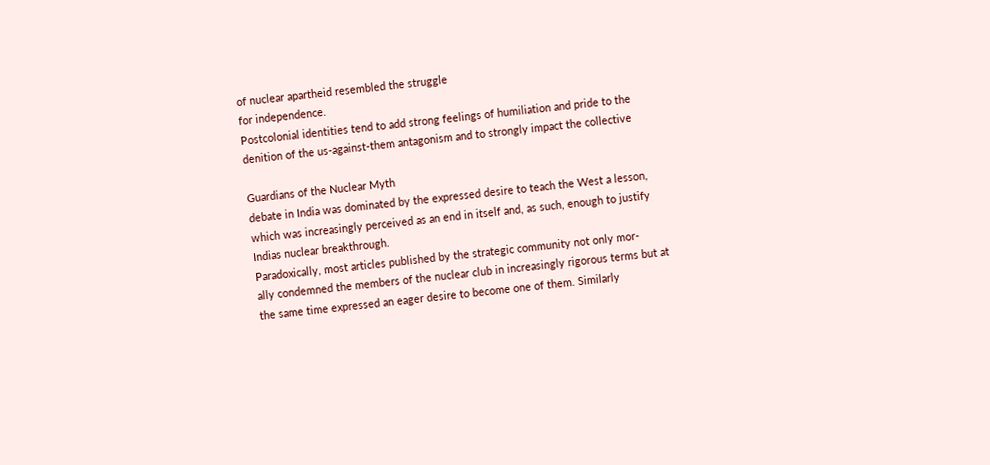of nuclear apartheid resembled the struggle
for independence.
Postcolonial identities tend to add strong feelings of humiliation and pride to the
denition of the us-against-them antagonism and to strongly impact the collective

Guardians of the Nuclear Myth
debate in India was dominated by the expressed desire to teach the West a lesson,
which was increasingly perceived as an end in itself and, as such, enough to justify
Indias nuclear breakthrough.
Paradoxically, most articles published by the strategic community not only mor-
ally condemned the members of the nuclear club in increasingly rigorous terms but at
the same time expressed an eager desire to become one of them. Similarly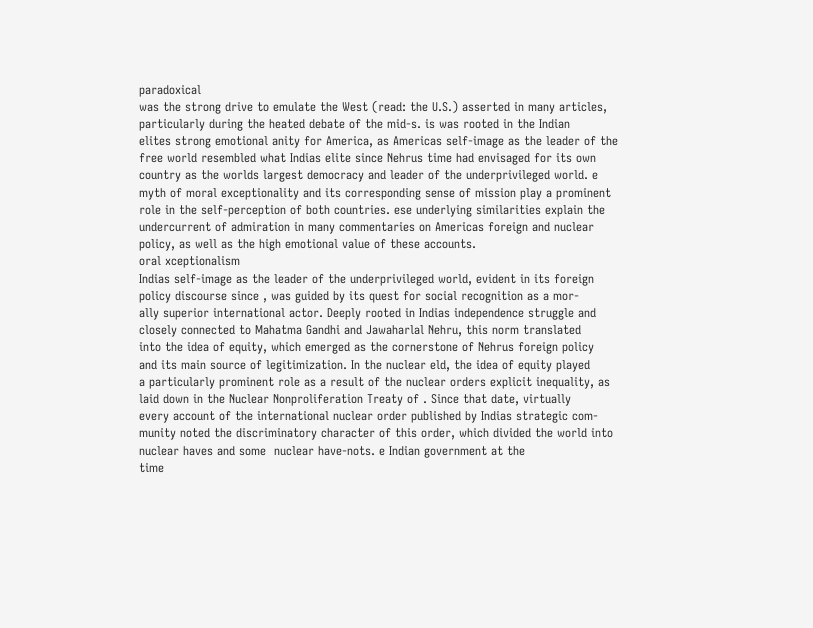paradoxical
was the strong drive to emulate the West (read: the U.S.) asserted in many articles,
particularly during the heated debate of the mid-s. is was rooted in the Indian
elites strong emotional anity for America, as Americas self-image as the leader of the
free world resembled what Indias elite since Nehrus time had envisaged for its own
country as the worlds largest democracy and leader of the underprivileged world. e
myth of moral exceptionality and its corresponding sense of mission play a prominent
role in the self-perception of both countries. ese underlying similarities explain the
undercurrent of admiration in many commentaries on Americas foreign and nuclear
policy, as well as the high emotional value of these accounts.
oral xceptionalism
Indias self-image as the leader of the underprivileged world, evident in its foreign
policy discourse since , was guided by its quest for social recognition as a mor-
ally superior international actor. Deeply rooted in Indias independence struggle and
closely connected to Mahatma Gandhi and Jawaharlal Nehru, this norm translated
into the idea of equity, which emerged as the cornerstone of Nehrus foreign policy
and its main source of legitimization. In the nuclear eld, the idea of equity played
a particularly prominent role as a result of the nuclear orders explicit inequality, as
laid down in the Nuclear Nonproliferation Treaty of . Since that date, virtually
every account of the international nuclear order published by Indias strategic com-
munity noted the discriminatory character of this order, which divided the world into
nuclear haves and some  nuclear have-nots. e Indian government at the
time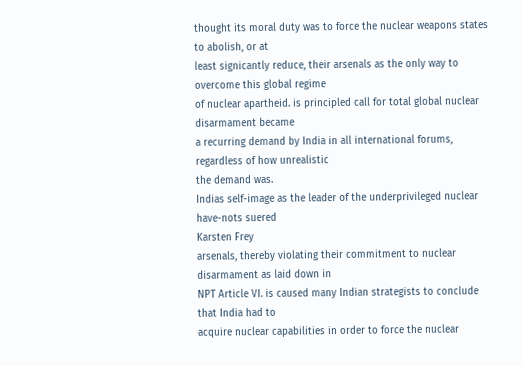thought its moral duty was to force the nuclear weapons states to abolish, or at
least signicantly reduce, their arsenals as the only way to overcome this global regime
of nuclear apartheid. is principled call for total global nuclear disarmament became
a recurring demand by India in all international forums, regardless of how unrealistic
the demand was.
Indias self-image as the leader of the underprivileged nuclear have-nots suered
Karsten Frey
arsenals, thereby violating their commitment to nuclear disarmament as laid down in
NPT Article VI. is caused many Indian strategists to conclude that India had to
acquire nuclear capabilities in order to force the nuclear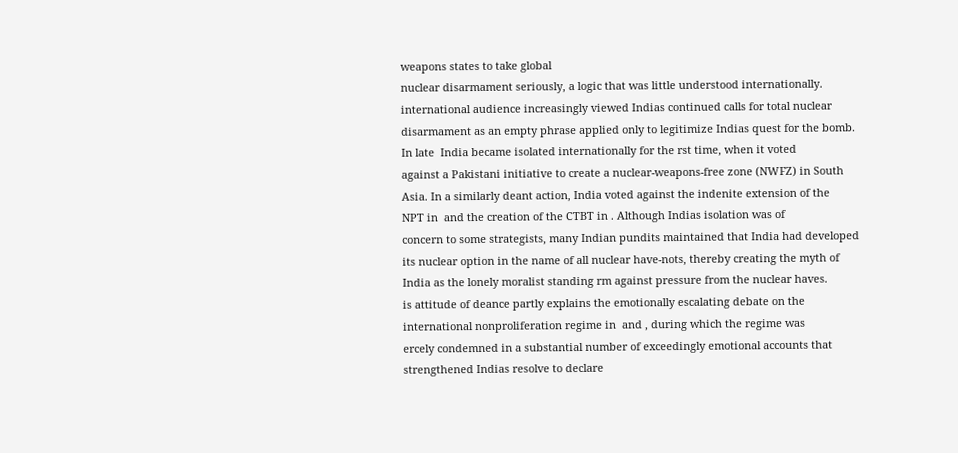weapons states to take global
nuclear disarmament seriously, a logic that was little understood internationally.
international audience increasingly viewed Indias continued calls for total nuclear
disarmament as an empty phrase applied only to legitimize Indias quest for the bomb.
In late  India became isolated internationally for the rst time, when it voted
against a Pakistani initiative to create a nuclear-weapons-free zone (NWFZ) in South
Asia. In a similarly deant action, India voted against the indenite extension of the
NPT in  and the creation of the CTBT in . Although Indias isolation was of
concern to some strategists, many Indian pundits maintained that India had developed
its nuclear option in the name of all nuclear have-nots, thereby creating the myth of
India as the lonely moralist standing rm against pressure from the nuclear haves.
is attitude of deance partly explains the emotionally escalating debate on the
international nonproliferation regime in  and , during which the regime was
ercely condemned in a substantial number of exceedingly emotional accounts that
strengthened Indias resolve to declare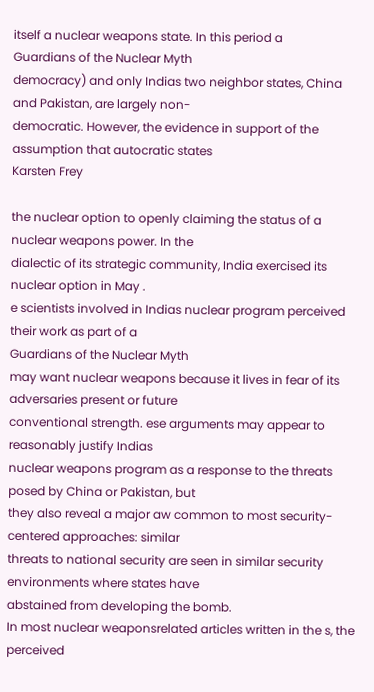itself a nuclear weapons state. In this period a
Guardians of the Nuclear Myth
democracy) and only Indias two neighbor states, China and Pakistan, are largely non-
democratic. However, the evidence in support of the assumption that autocratic states
Karsten Frey

the nuclear option to openly claiming the status of a nuclear weapons power. In the
dialectic of its strategic community, India exercised its nuclear option in May .
e scientists involved in Indias nuclear program perceived their work as part of a
Guardians of the Nuclear Myth
may want nuclear weapons because it lives in fear of its adversaries present or future
conventional strength. ese arguments may appear to reasonably justify Indias
nuclear weapons program as a response to the threats posed by China or Pakistan, but
they also reveal a major aw common to most security-centered approaches: similar
threats to national security are seen in similar security environments where states have
abstained from developing the bomb.
In most nuclear weaponsrelated articles written in the s, the perceived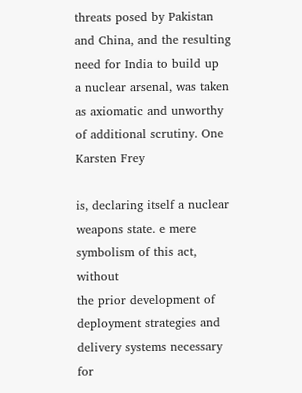threats posed by Pakistan and China, and the resulting need for India to build up
a nuclear arsenal, was taken as axiomatic and unworthy of additional scrutiny. One
Karsten Frey

is, declaring itself a nuclear weapons state. e mere symbolism of this act, without
the prior development of deployment strategies and delivery systems necessary for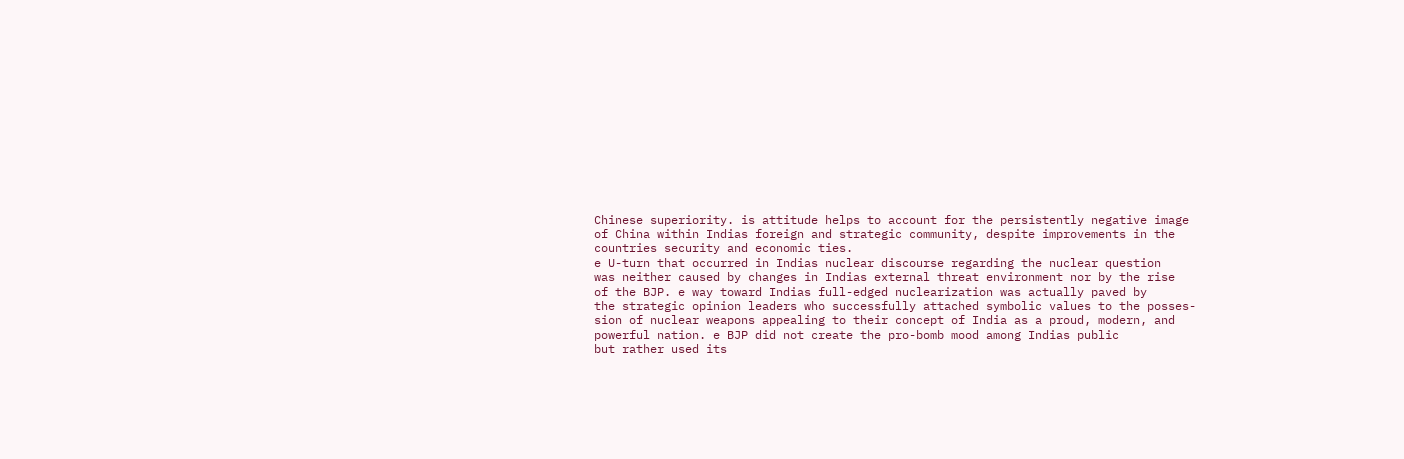Chinese superiority. is attitude helps to account for the persistently negative image
of China within Indias foreign and strategic community, despite improvements in the
countries security and economic ties.
e U-turn that occurred in Indias nuclear discourse regarding the nuclear question
was neither caused by changes in Indias external threat environment nor by the rise
of the BJP. e way toward Indias full-edged nuclearization was actually paved by
the strategic opinion leaders who successfully attached symbolic values to the posses-
sion of nuclear weapons appealing to their concept of India as a proud, modern, and
powerful nation. e BJP did not create the pro-bomb mood among Indias public
but rather used its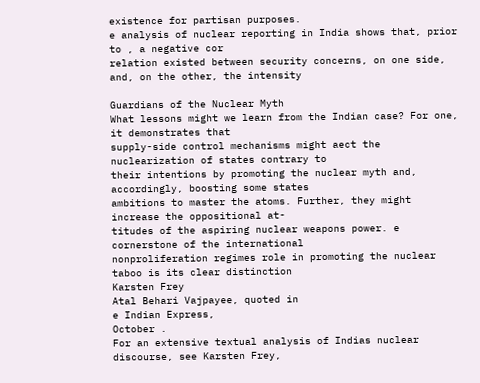existence for partisan purposes.
e analysis of nuclear reporting in India shows that, prior to , a negative cor
relation existed between security concerns, on one side, and, on the other, the intensity

Guardians of the Nuclear Myth
What lessons might we learn from the Indian case? For one, it demonstrates that
supply-side control mechanisms might aect the nuclearization of states contrary to
their intentions by promoting the nuclear myth and, accordingly, boosting some states
ambitions to master the atoms. Further, they might increase the oppositional at-
titudes of the aspiring nuclear weapons power. e cornerstone of the international
nonproliferation regimes role in promoting the nuclear taboo is its clear distinction
Karsten Frey
Atal Behari Vajpayee, quoted in
e Indian Express,
October .
For an extensive textual analysis of Indias nuclear discourse, see Karsten Frey,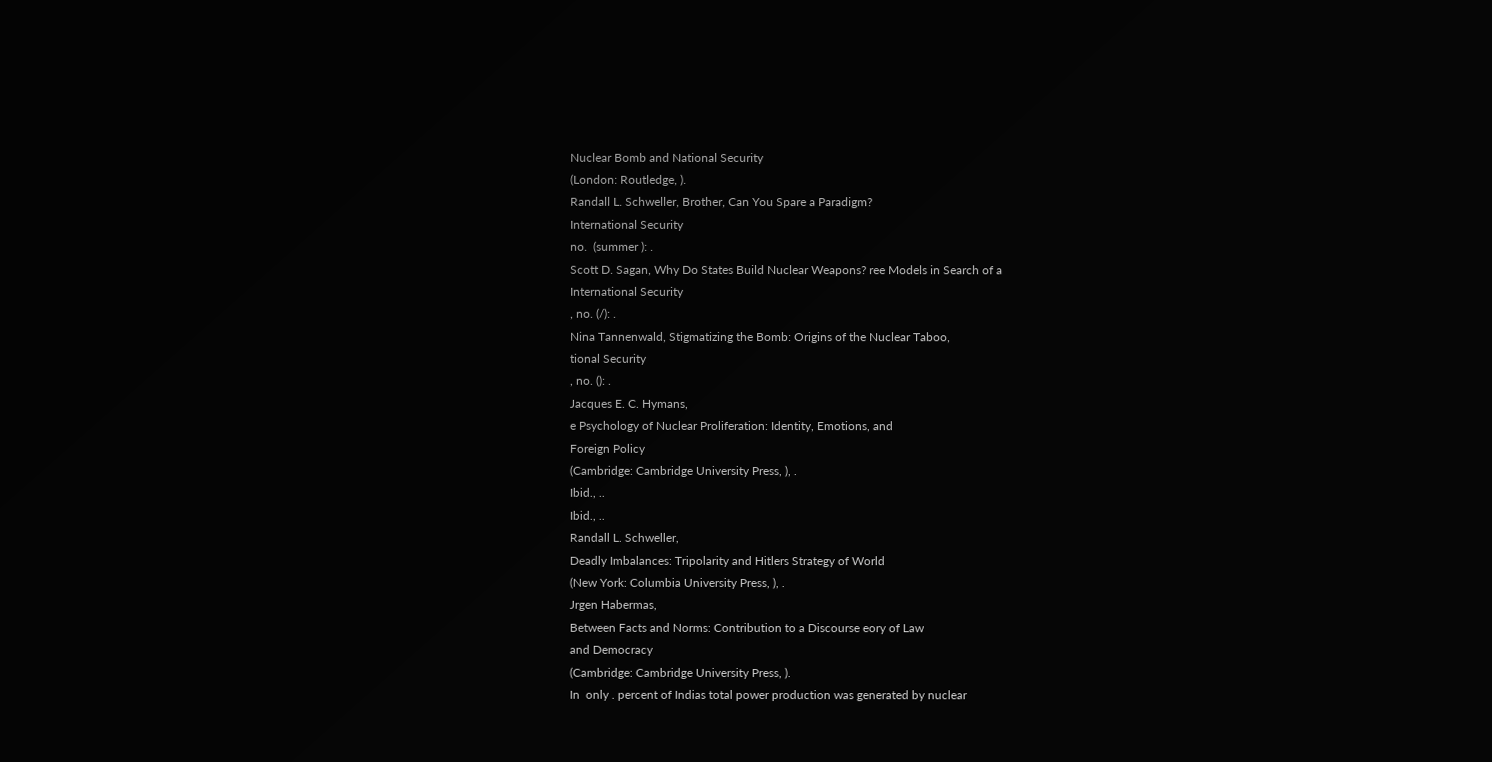Nuclear Bomb and National Security
(London: Routledge, ).
Randall L. Schweller, Brother, Can You Spare a Paradigm?
International Security
no.  (summer ): .
Scott D. Sagan, Why Do States Build Nuclear Weapons? ree Models in Search of a
International Security
, no. (/): .
Nina Tannenwald, Stigmatizing the Bomb: Origins of the Nuclear Taboo,
tional Security
, no. (): .
Jacques E. C. Hymans,
e Psychology of Nuclear Proliferation: Identity, Emotions, and
Foreign Policy
(Cambridge: Cambridge University Press, ), .
Ibid., ..
Ibid., ..
Randall L. Schweller,
Deadly Imbalances: Tripolarity and Hitlers Strategy of World
(New York: Columbia University Press, ), .
Jrgen Habermas,
Between Facts and Norms: Contribution to a Discourse eory of Law
and Democracy
(Cambridge: Cambridge University Press, ).
In  only . percent of Indias total power production was generated by nuclear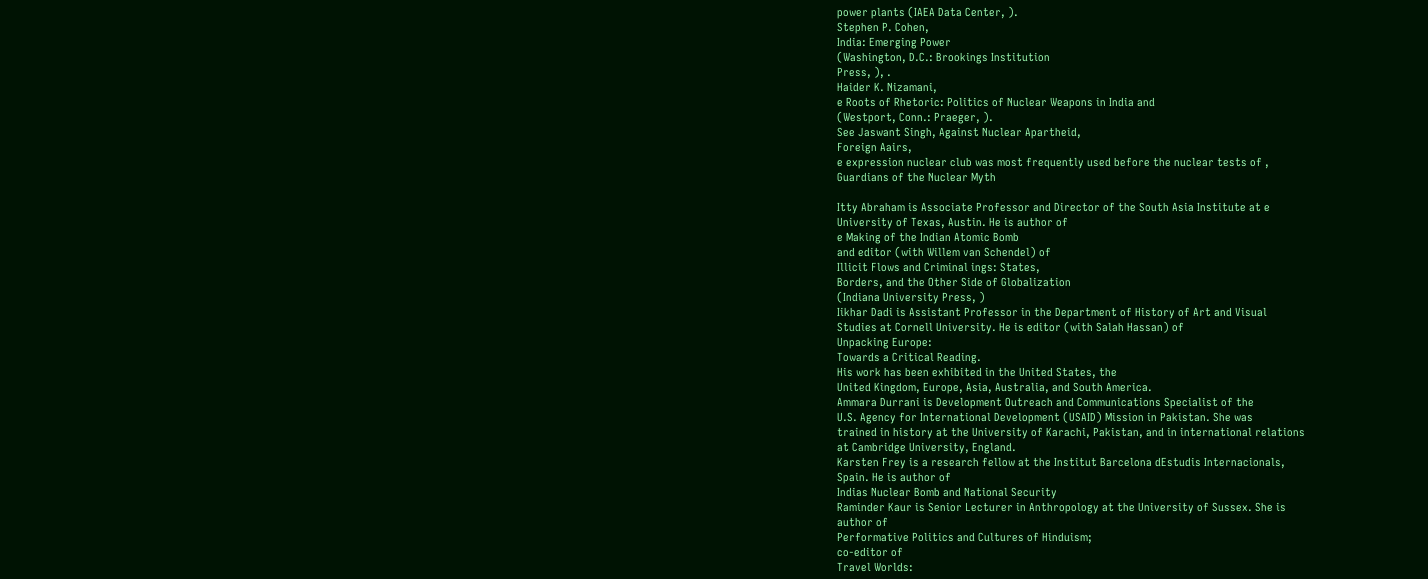power plants (IAEA Data Center, ).
Stephen P. Cohen,
India: Emerging Power
(Washington, D.C.: Brookings Institution
Press, ), .
Haider K. Nizamani,
e Roots of Rhetoric: Politics of Nuclear Weapons in India and
(Westport, Conn.: Praeger, ).
See Jaswant Singh, Against Nuclear Apartheid,
Foreign Aairs,
e expression nuclear club was most frequently used before the nuclear tests of ,
Guardians of the Nuclear Myth

Itty Abraham is Associate Professor and Director of the South Asia Institute at e
University of Texas, Austin. He is author of
e Making of the Indian Atomic Bomb
and editor (with Willem van Schendel) of
Illicit Flows and Criminal ings: States,
Borders, and the Other Side of Globalization
(Indiana University Press, )
Iikhar Dadi is Assistant Professor in the Department of History of Art and Visual
Studies at Cornell University. He is editor (with Salah Hassan) of
Unpacking Europe:
Towards a Critical Reading.
His work has been exhibited in the United States, the
United Kingdom, Europe, Asia, Australia, and South America.
Ammara Durrani is Development Outreach and Communications Specialist of the
U.S. Agency for International Development (USAID) Mission in Pakistan. She was
trained in history at the University of Karachi, Pakistan, and in international relations
at Cambridge University, England.
Karsten Frey is a research fellow at the Institut Barcelona dEstudis Internacionals,
Spain. He is author of
Indias Nuclear Bomb and National Security
Raminder Kaur is Senior Lecturer in Anthropology at the University of Sussex. She is
author of
Performative Politics and Cultures of Hinduism;
co-editor of
Travel Worlds: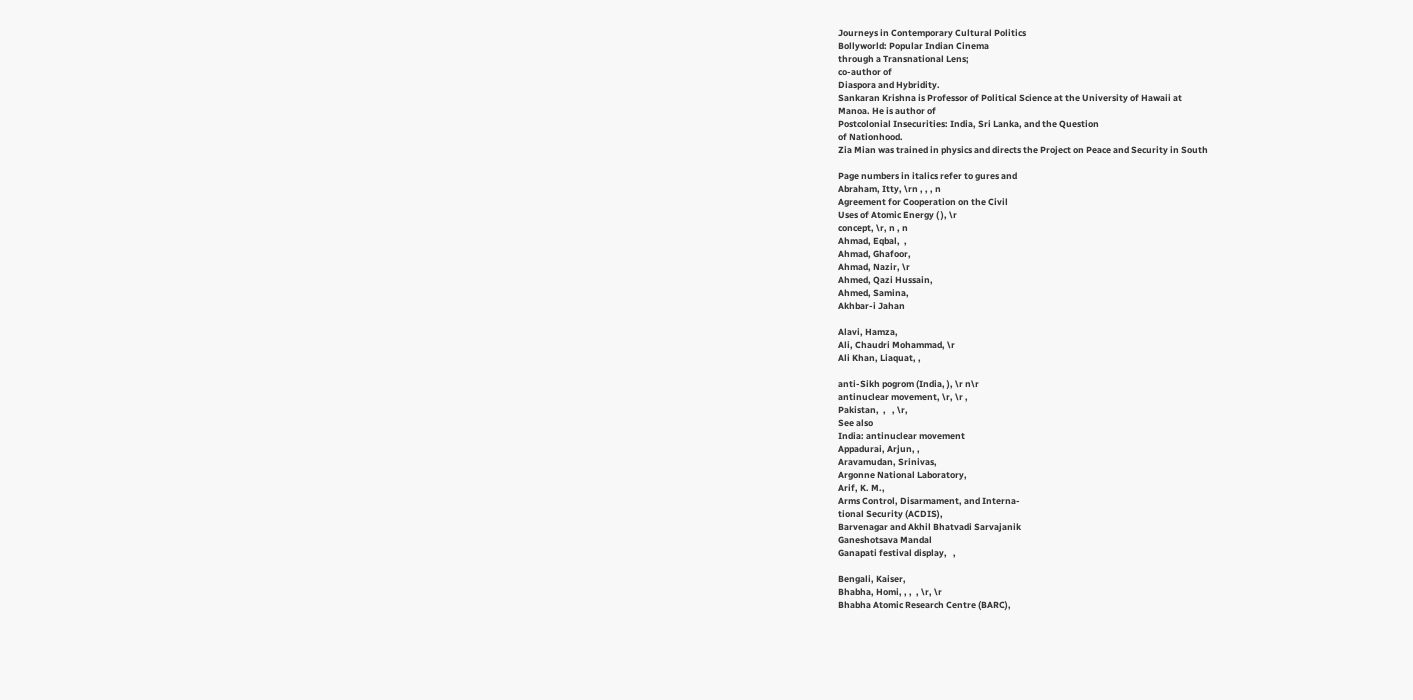Journeys in Contemporary Cultural Politics
Bollyworld: Popular Indian Cinema
through a Transnational Lens;
co-author of
Diaspora and Hybridity.
Sankaran Krishna is Professor of Political Science at the University of Hawaii at
Manoa. He is author of
Postcolonial Insecurities: India, Sri Lanka, and the Question
of Nationhood.
Zia Mian was trained in physics and directs the Project on Peace and Security in South

Page numbers in italics refer to gures and
Abraham, Itty, \rn , , , n
Agreement for Cooperation on the Civil
Uses of Atomic Energy ( ), \r
concept, \r, n , n
Ahmad, Eqbal,  ,
Ahmad, Ghafoor,
Ahmad, Nazir, \r
Ahmed, Qazi Hussain,
Ahmed, Samina,
Akhbar-i Jahan

Alavi, Hamza,
Ali, Chaudri Mohammad, \r
Ali Khan, Liaquat, ,

anti-Sikh pogrom (India, ), \r n\r
antinuclear movement, \r, \r ,
Pakistan,  ,   , \r,
See also
India: antinuclear movement
Appadurai, Arjun, ,
Aravamudan, Srinivas,
Argonne National Laboratory,
Arif, K. M.,
Arms Control, Disarmament, and Interna-
tional Security (ACDIS),
Barvenagar and Akhil Bhatvadi Sarvajanik
Ganeshotsava Mandal
Ganapati festival display,   ,

Bengali, Kaiser,
Bhabha, Homi, , ,  , \r, \r
Bhabha Atomic Research Centre (BARC),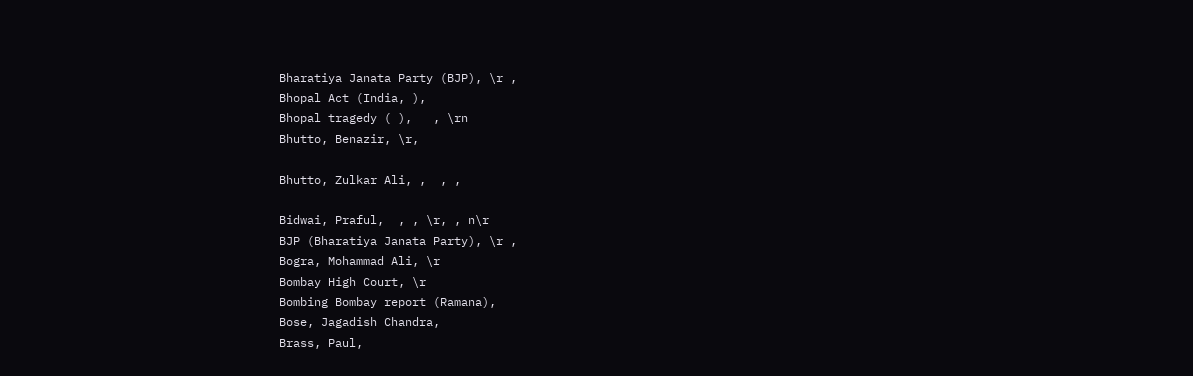Bharatiya Janata Party (BJP), \r ,
Bhopal Act (India, ),
Bhopal tragedy ( ),   , \rn
Bhutto, Benazir, \r,

Bhutto, Zulkar Ali, ,  , ,

Bidwai, Praful,  , , \r, , n\r
BJP (Bharatiya Janata Party), \r ,
Bogra, Mohammad Ali, \r
Bombay High Court, \r
Bombing Bombay report (Ramana),
Bose, Jagadish Chandra,
Brass, Paul,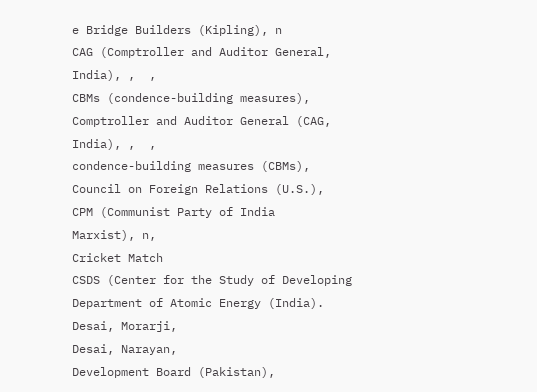e Bridge Builders (Kipling), n
CAG (Comptroller and Auditor General,
India), ,  ,
CBMs (condence-building measures),
Comptroller and Auditor General (CAG,
India), ,  ,
condence-building measures (CBMs),
Council on Foreign Relations (U.S.),
CPM (Communist Party of India
Marxist), n,
Cricket Match
CSDS (Center for the Study of Developing
Department of Atomic Energy (India).
Desai, Morarji,
Desai, Narayan,
Development Board (Pakistan),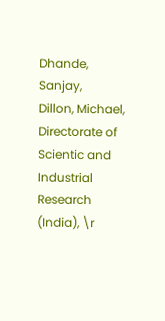Dhande, Sanjay,
Dillon, Michael,
Directorate of Scientic and Industrial
Research (India), \r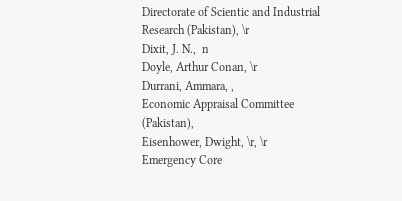Directorate of Scientic and Industrial
Research (Pakistan), \r
Dixit, J. N.,  n
Doyle, Arthur Conan, \r
Durrani, Ammara, ,
Economic Appraisal Committee (Pakistan),
Eisenhower, Dwight, \r, \r
Emergency Core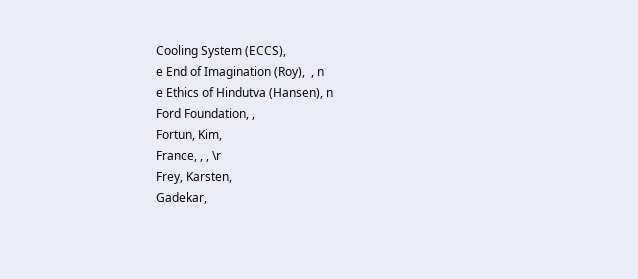Cooling System (ECCS),
e End of Imagination (Roy),  , n
e Ethics of Hindutva (Hansen), n
Ford Foundation, ,
Fortun, Kim,
France, , , \r
Frey, Karsten,
Gadekar,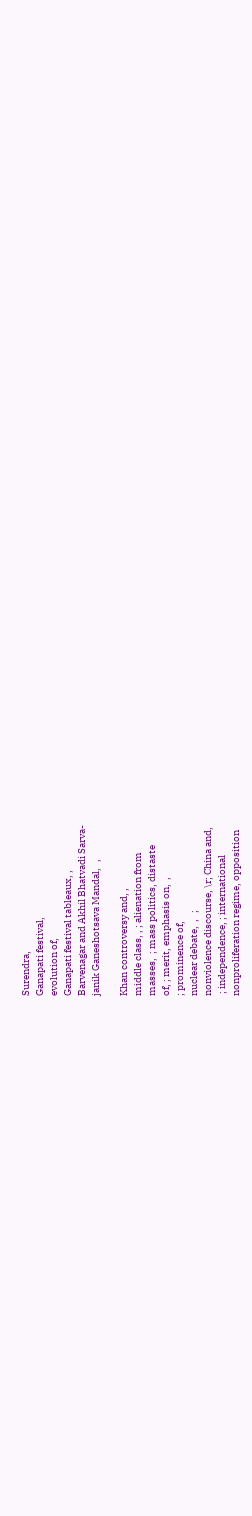Surendra,
Ganapati festival,
evolution of,
Ganapati festival tableaux, ,
Barvenagar and Akhil Bhatvadi Sarva-
janik Ganeshotsava Mandal,   ,

Khan controversy and, ,
middle class, , ; alienation from
masses,  ; mass politics, distaste
of, ; merit, emphasis on,  ,
; prominence of,
nuclear debate,  ,   ;
nonviolence discourse, \r; China and,
 ; independence, ; international
nonproliferation regime, opposition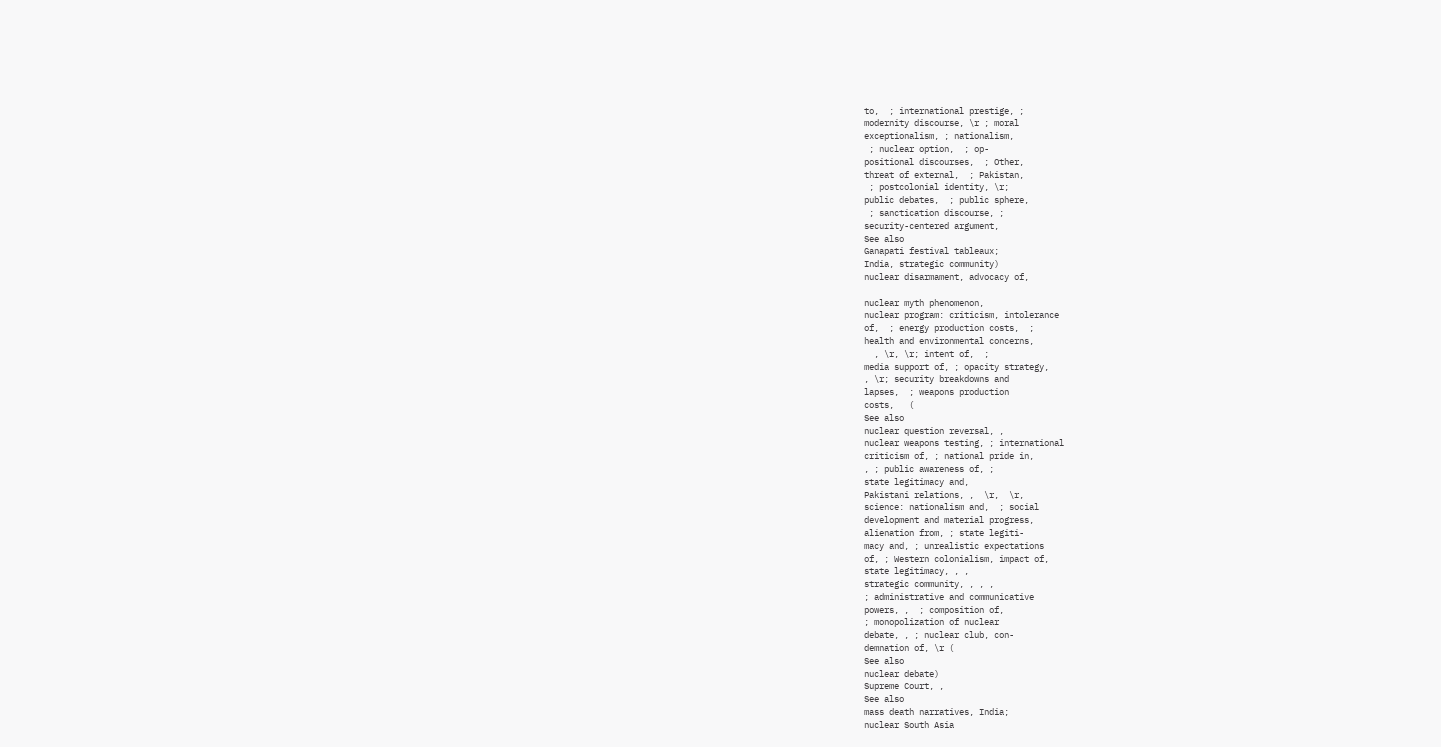to,  ; international prestige, ;
modernity discourse, \r ; moral
exceptionalism, ; nationalism,
 ; nuclear option,  ; op-
positional discourses,  ; Other,
threat of external,  ; Pakistan,
 ; postcolonial identity, \r;
public debates,  ; public sphere,
 ; sanctication discourse, ;
security-centered argument,
See also
Ganapati festival tableaux;
India, strategic community)
nuclear disarmament, advocacy of,

nuclear myth phenomenon,
nuclear program: criticism, intolerance
of,  ; energy production costs,  ;
health and environmental concerns,
  , \r, \r; intent of,  ;
media support of, ; opacity strategy,
, \r; security breakdowns and
lapses,  ; weapons production
costs,   (
See also
nuclear question reversal, ,
nuclear weapons testing, ; international
criticism of, ; national pride in,
, ; public awareness of, ;
state legitimacy and,
Pakistani relations, ,  \r,  \r,
science: nationalism and,  ; social
development and material progress,
alienation from, ; state legiti-
macy and, ; unrealistic expectations
of, ; Western colonialism, impact of,
state legitimacy, , ,
strategic community, , , ,
; administrative and communicative
powers, ,  ; composition of,
; monopolization of nuclear
debate, , ; nuclear club, con-
demnation of, \r (
See also
nuclear debate)
Supreme Court, ,
See also
mass death narratives, India;
nuclear South Asia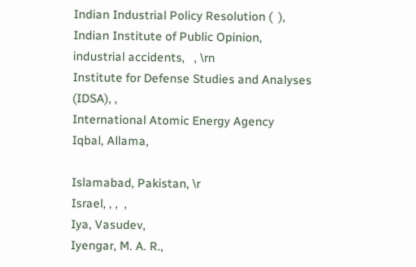Indian Industrial Policy Resolution (  ),
Indian Institute of Public Opinion,
industrial accidents,   , \rn
Institute for Defense Studies and Analyses
(IDSA), ,
International Atomic Energy Agency
Iqbal, Allama,

Islamabad, Pakistan, \r
Israel, , ,  ,
Iya, Vasudev,
Iyengar, M. A. R.,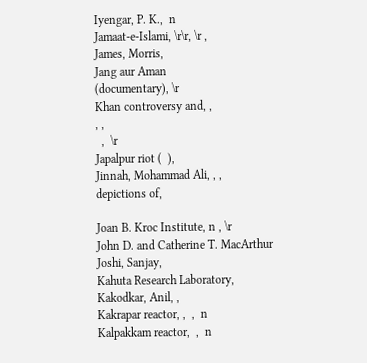Iyengar, P. K.,  n
Jamaat-e-Islami, \r\r, \r ,
James, Morris,
Jang aur Aman
(documentary), \r
Khan controversy and, ,
, ,
  ,  \r
Japalpur riot (  ),
Jinnah, Mohammad Ali, , ,
depictions of,

Joan B. Kroc Institute, n , \r
John D. and Catherine T. MacArthur
Joshi, Sanjay,
Kahuta Research Laboratory,
Kakodkar, Anil, ,
Kakrapar reactor, ,  ,  n
Kalpakkam reactor,  ,  n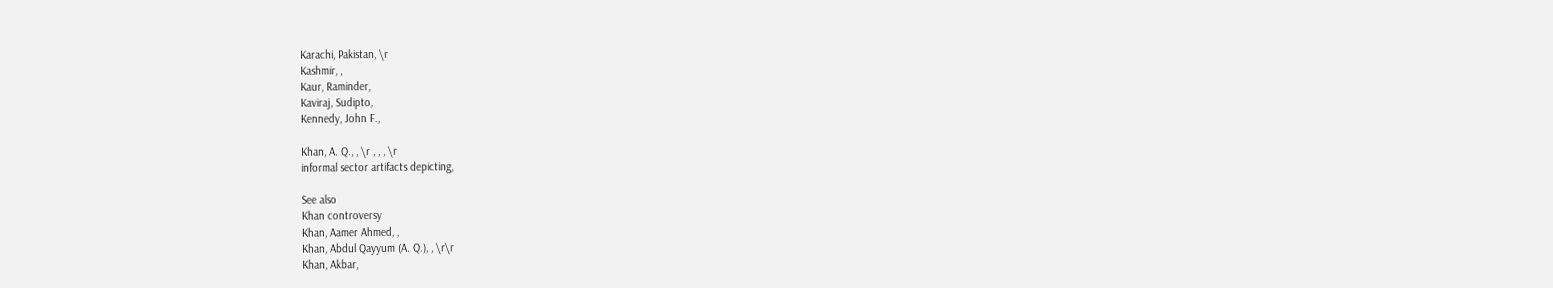Karachi, Pakistan, \r
Kashmir, ,
Kaur, Raminder,
Kaviraj, Sudipto,
Kennedy, John F.,

Khan, A. Q., , \r , , , \r
informal sector artifacts depicting,

See also
Khan controversy
Khan, Aamer Ahmed, ,
Khan, Abdul Qayyum (A. Q.), , \r\r
Khan, Akbar,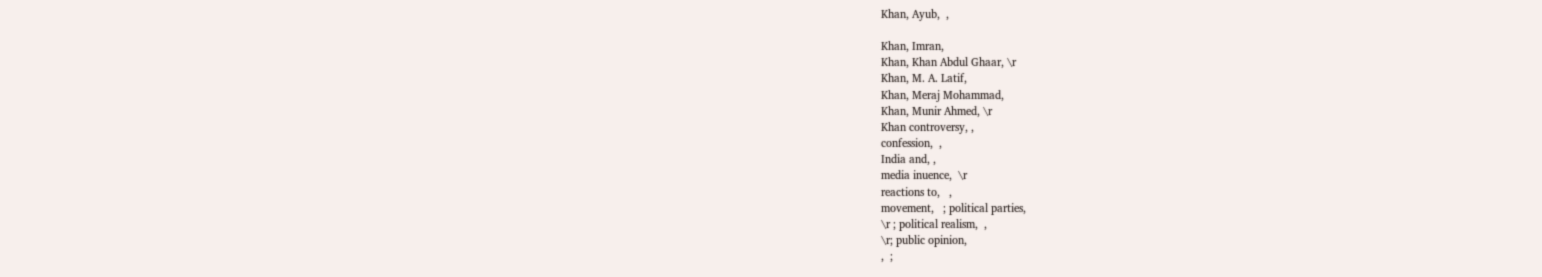Khan, Ayub,  ,

Khan, Imran,
Khan, Khan Abdul Ghaar, \r
Khan, M. A. Latif,
Khan, Meraj Mohammad,
Khan, Munir Ahmed, \r
Khan controversy, ,
confession,  ,
India and, ,
media inuence,  \r
reactions to,   ,
movement,   ; political parties,
\r ; political realism,  ,
\r; public opinion,
,  ;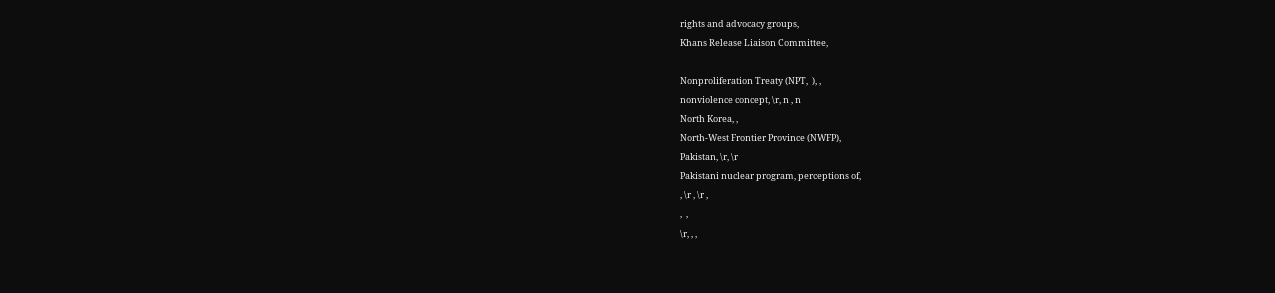rights and advocacy groups,
Khans Release Liaison Committee,

Nonproliferation Treaty (NPT,  ), ,
nonviolence concept, \r, n , n
North Korea, ,
North-West Frontier Province (NWFP),
Pakistan, \r, \r
Pakistani nuclear program, perceptions of,
, \r , \r ,
,  ,
\r, , ,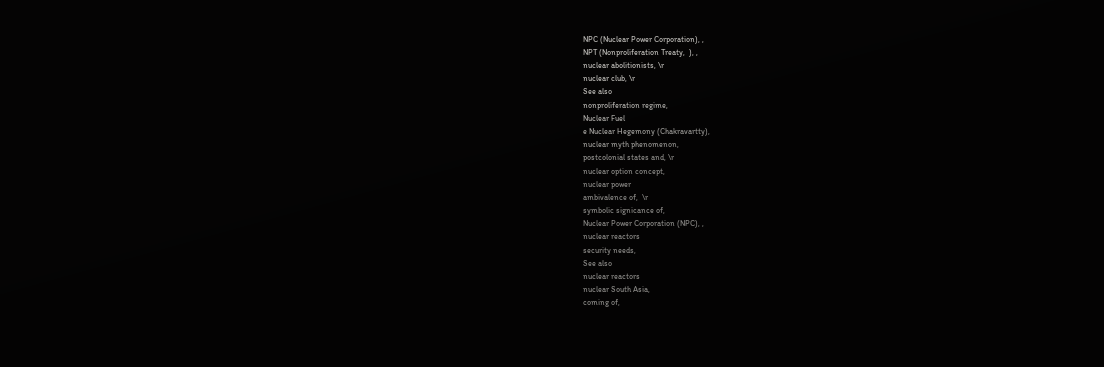NPC (Nuclear Power Corporation), ,
NPT (Nonproliferation Treaty,  ), ,
nuclear abolitionists, \r
nuclear club, \r
See also
nonproliferation regime,
Nuclear Fuel
e Nuclear Hegemony (Chakravartty),
nuclear myth phenomenon,
postcolonial states and, \r
nuclear option concept,
nuclear power
ambivalence of,  \r
symbolic signicance of,
Nuclear Power Corporation (NPC), ,
nuclear reactors
security needs,
See also
nuclear reactors
nuclear South Asia,
coming of,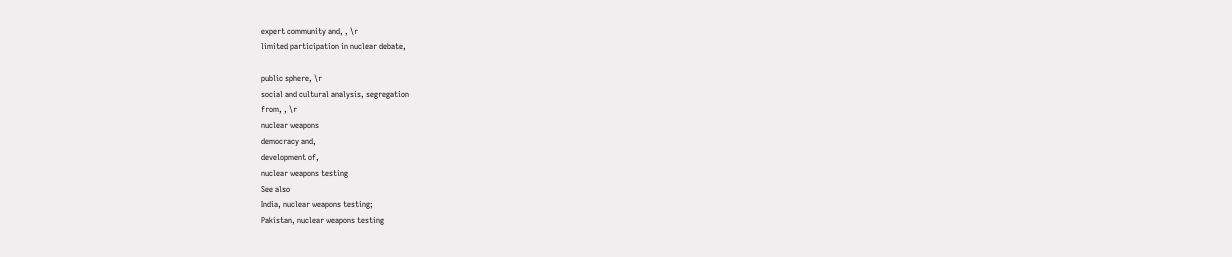expert community and, , \r
limited participation in nuclear debate,

public sphere, \r
social and cultural analysis, segregation
from, , \r
nuclear weapons
democracy and,
development of,
nuclear weapons testing
See also
India, nuclear weapons testing;
Pakistan, nuclear weapons testing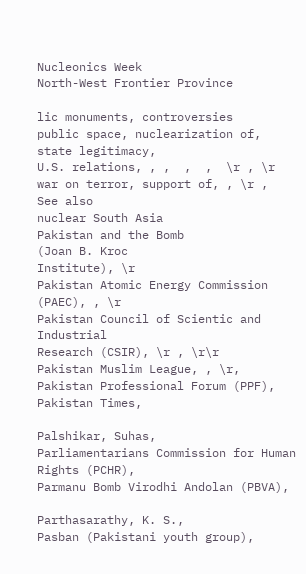Nucleonics Week
North-West Frontier Province

lic monuments, controversies
public space, nuclearization of,
state legitimacy,
U.S. relations, , ,  ,  ,  \r , \r
war on terror, support of, , \r ,
See also
nuclear South Asia
Pakistan and the Bomb
(Joan B. Kroc
Institute), \r
Pakistan Atomic Energy Commission
(PAEC), , \r
Pakistan Council of Scientic and Industrial
Research (CSIR), \r , \r\r
Pakistan Muslim League, , \r,
Pakistan Professional Forum (PPF),
Pakistan Times,

Palshikar, Suhas,
Parliamentarians Commission for Human
Rights (PCHR),
Parmanu Bomb Virodhi Andolan (PBVA),

Parthasarathy, K. S.,
Pasban (Pakistani youth group),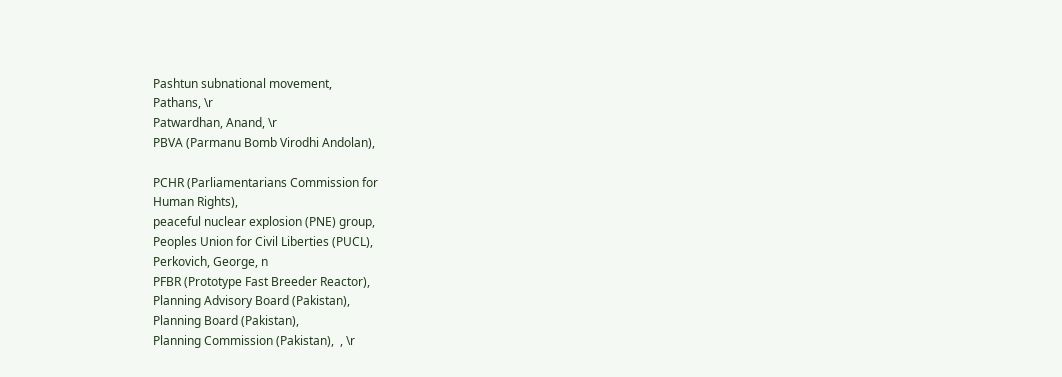Pashtun subnational movement,
Pathans, \r
Patwardhan, Anand, \r
PBVA (Parmanu Bomb Virodhi Andolan),

PCHR (Parliamentarians Commission for
Human Rights),
peaceful nuclear explosion (PNE) group,
Peoples Union for Civil Liberties (PUCL),
Perkovich, George, n
PFBR (Prototype Fast Breeder Reactor),
Planning Advisory Board (Pakistan),
Planning Board (Pakistan),
Planning Commission (Pakistan),  , \r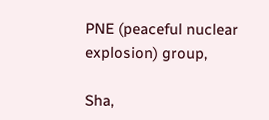PNE (peaceful nuclear explosion) group,

Sha,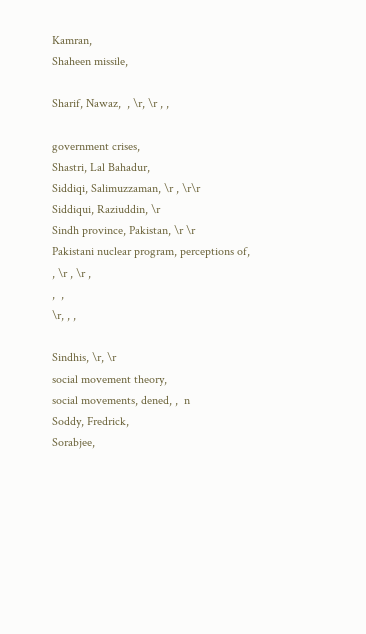Kamran,
Shaheen missile,

Sharif, Nawaz,  , \r, \r , ,

government crises,
Shastri, Lal Bahadur,
Siddiqi, Salimuzzaman, \r , \r\r
Siddiqui, Raziuddin, \r
Sindh province, Pakistan, \r \r
Pakistani nuclear program, perceptions of,
, \r , \r ,
,  ,
\r, , ,

Sindhis, \r, \r
social movement theory,
social movements, dened, ,  n
Soddy, Fredrick,
Sorabjee,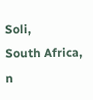Soli,
South Africa, n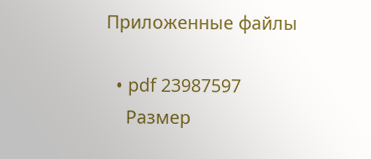Приложенные файлы

  • pdf 23987597
    Размер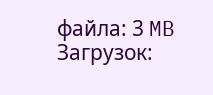файла: 3 MB Загрузок: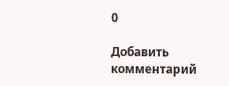0

Добавить комментарий